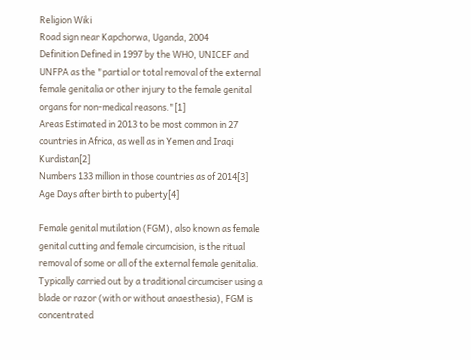Religion Wiki
Road sign near Kapchorwa, Uganda, 2004
Definition Defined in 1997 by the WHO, UNICEF and UNFPA as the "partial or total removal of the external female genitalia or other injury to the female genital organs for non-medical reasons."[1]
Areas Estimated in 2013 to be most common in 27 countries in Africa, as well as in Yemen and Iraqi Kurdistan[2]
Numbers 133 million in those countries as of 2014[3]
Age Days after birth to puberty[4]

Female genital mutilation (FGM), also known as female genital cutting and female circumcision, is the ritual removal of some or all of the external female genitalia. Typically carried out by a traditional circumciser using a blade or razor (with or without anaesthesia), FGM is concentrated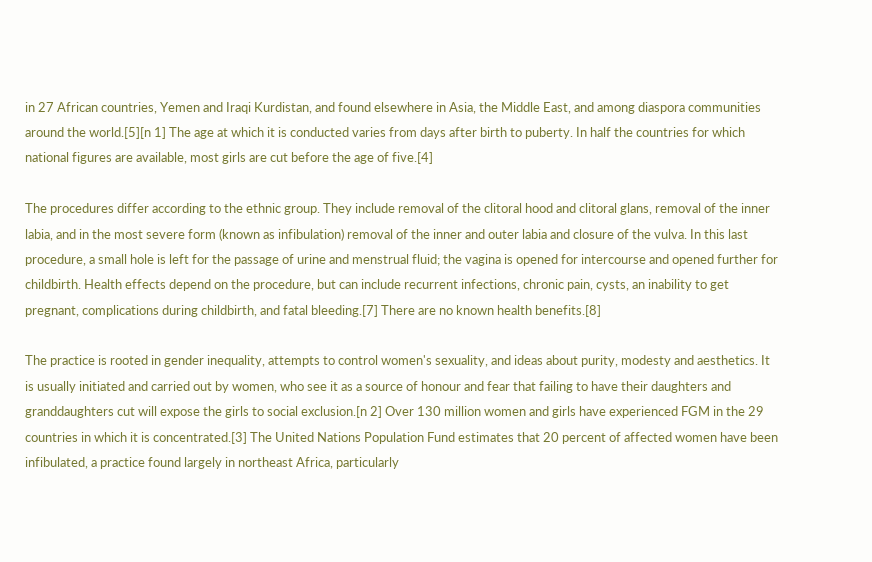in 27 African countries, Yemen and Iraqi Kurdistan, and found elsewhere in Asia, the Middle East, and among diaspora communities around the world.[5][n 1] The age at which it is conducted varies from days after birth to puberty. In half the countries for which national figures are available, most girls are cut before the age of five.[4]

The procedures differ according to the ethnic group. They include removal of the clitoral hood and clitoral glans, removal of the inner labia, and in the most severe form (known as infibulation) removal of the inner and outer labia and closure of the vulva. In this last procedure, a small hole is left for the passage of urine and menstrual fluid; the vagina is opened for intercourse and opened further for childbirth. Health effects depend on the procedure, but can include recurrent infections, chronic pain, cysts, an inability to get pregnant, complications during childbirth, and fatal bleeding.[7] There are no known health benefits.[8]

The practice is rooted in gender inequality, attempts to control women's sexuality, and ideas about purity, modesty and aesthetics. It is usually initiated and carried out by women, who see it as a source of honour and fear that failing to have their daughters and granddaughters cut will expose the girls to social exclusion.[n 2] Over 130 million women and girls have experienced FGM in the 29 countries in which it is concentrated.[3] The United Nations Population Fund estimates that 20 percent of affected women have been infibulated, a practice found largely in northeast Africa, particularly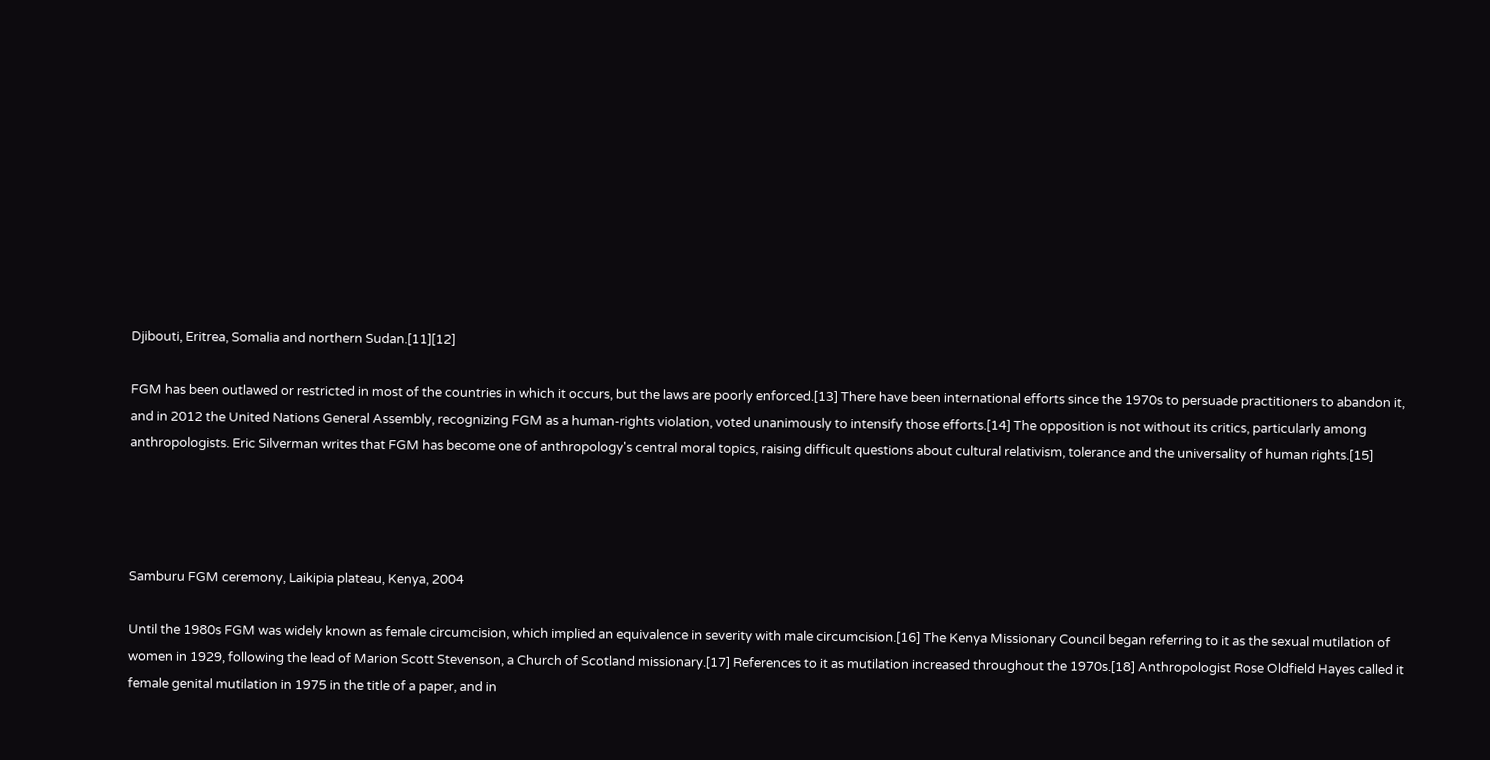Djibouti, Eritrea, Somalia and northern Sudan.[11][12]

FGM has been outlawed or restricted in most of the countries in which it occurs, but the laws are poorly enforced.[13] There have been international efforts since the 1970s to persuade practitioners to abandon it, and in 2012 the United Nations General Assembly, recognizing FGM as a human-rights violation, voted unanimously to intensify those efforts.[14] The opposition is not without its critics, particularly among anthropologists. Eric Silverman writes that FGM has become one of anthropology's central moral topics, raising difficult questions about cultural relativism, tolerance and the universality of human rights.[15]




Samburu FGM ceremony, Laikipia plateau, Kenya, 2004

Until the 1980s FGM was widely known as female circumcision, which implied an equivalence in severity with male circumcision.[16] The Kenya Missionary Council began referring to it as the sexual mutilation of women in 1929, following the lead of Marion Scott Stevenson, a Church of Scotland missionary.[17] References to it as mutilation increased throughout the 1970s.[18] Anthropologist Rose Oldfield Hayes called it female genital mutilation in 1975 in the title of a paper, and in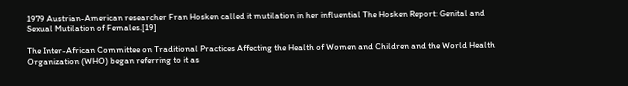1979 Austrian-American researcher Fran Hosken called it mutilation in her influential The Hosken Report: Genital and Sexual Mutilation of Females.[19]

The Inter-African Committee on Traditional Practices Affecting the Health of Women and Children and the World Health Organization (WHO) began referring to it as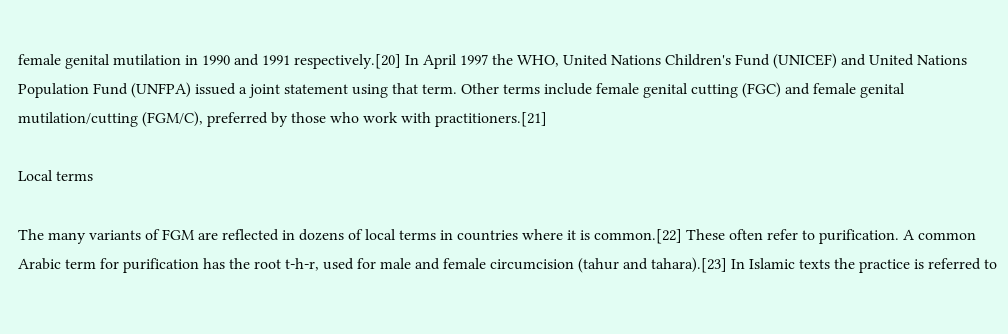female genital mutilation in 1990 and 1991 respectively.[20] In April 1997 the WHO, United Nations Children's Fund (UNICEF) and United Nations Population Fund (UNFPA) issued a joint statement using that term. Other terms include female genital cutting (FGC) and female genital mutilation/cutting (FGM/C), preferred by those who work with practitioners.[21]

Local terms

The many variants of FGM are reflected in dozens of local terms in countries where it is common.[22] These often refer to purification. A common Arabic term for purification has the root t-h-r, used for male and female circumcision (tahur and tahara).[23] In Islamic texts the practice is referred to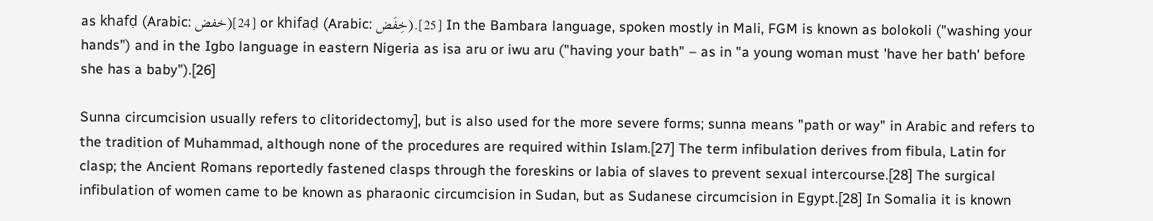as khafḍ (Arabic: خفض)[24] or khifaḍ (Arabic: خِفَض).[25] In the Bambara language, spoken mostly in Mali, FGM is known as bolokoli ("washing your hands") and in the Igbo language in eastern Nigeria as isa aru or iwu aru ("having your bath" – as in "a young woman must 'have her bath' before she has a baby").[26]

Sunna circumcision usually refers to clitoridectomy], but is also used for the more severe forms; sunna means "path or way" in Arabic and refers to the tradition of Muhammad, although none of the procedures are required within Islam.[27] The term infibulation derives from fibula, Latin for clasp; the Ancient Romans reportedly fastened clasps through the foreskins or labia of slaves to prevent sexual intercourse.[28] The surgical infibulation of women came to be known as pharaonic circumcision in Sudan, but as Sudanese circumcision in Egypt.[28] In Somalia it is known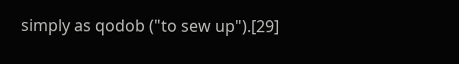simply as qodob ("to sew up").[29]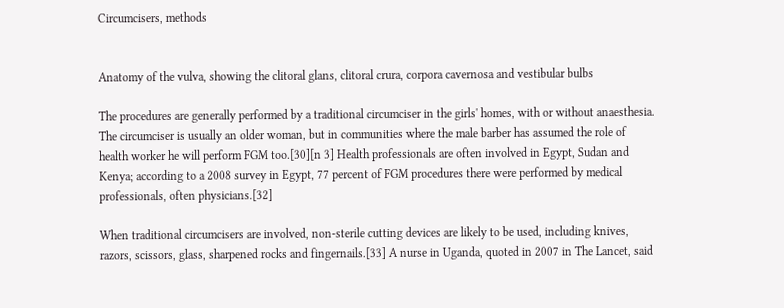Circumcisers, methods


Anatomy of the vulva, showing the clitoral glans, clitoral crura, corpora cavernosa and vestibular bulbs

The procedures are generally performed by a traditional circumciser in the girls' homes, with or without anaesthesia. The circumciser is usually an older woman, but in communities where the male barber has assumed the role of health worker he will perform FGM too.[30][n 3] Health professionals are often involved in Egypt, Sudan and Kenya; according to a 2008 survey in Egypt, 77 percent of FGM procedures there were performed by medical professionals, often physicians.[32]

When traditional circumcisers are involved, non-sterile cutting devices are likely to be used, including knives, razors, scissors, glass, sharpened rocks and fingernails.[33] A nurse in Uganda, quoted in 2007 in The Lancet, said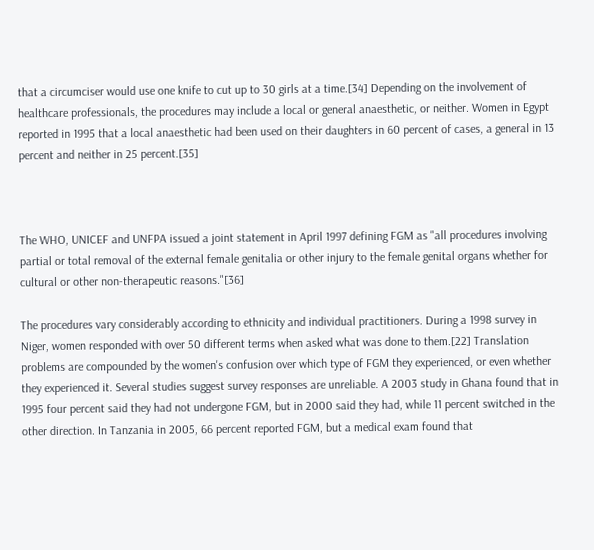that a circumciser would use one knife to cut up to 30 girls at a time.[34] Depending on the involvement of healthcare professionals, the procedures may include a local or general anaesthetic, or neither. Women in Egypt reported in 1995 that a local anaesthetic had been used on their daughters in 60 percent of cases, a general in 13 percent and neither in 25 percent.[35]



The WHO, UNICEF and UNFPA issued a joint statement in April 1997 defining FGM as "all procedures involving partial or total removal of the external female genitalia or other injury to the female genital organs whether for cultural or other non-therapeutic reasons."[36]

The procedures vary considerably according to ethnicity and individual practitioners. During a 1998 survey in Niger, women responded with over 50 different terms when asked what was done to them.[22] Translation problems are compounded by the women's confusion over which type of FGM they experienced, or even whether they experienced it. Several studies suggest survey responses are unreliable. A 2003 study in Ghana found that in 1995 four percent said they had not undergone FGM, but in 2000 said they had, while 11 percent switched in the other direction. In Tanzania in 2005, 66 percent reported FGM, but a medical exam found that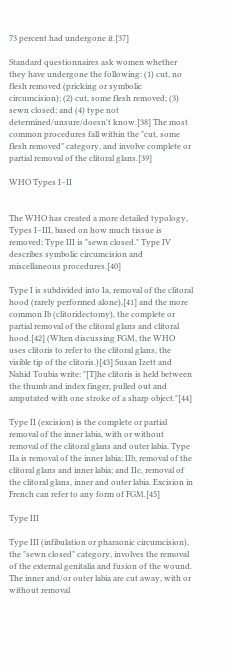73 percent had undergone it.[37]

Standard questionnaires ask women whether they have undergone the following: (1) cut, no flesh removed (pricking or symbolic circumcision); (2) cut, some flesh removed; (3) sewn closed; and (4) type not determined/unsure/doesn't know.[38] The most common procedures fall within the "cut, some flesh removed" category, and involve complete or partial removal of the clitoral glans.[39]

WHO Types I–II


The WHO has created a more detailed typology, Types I–III, based on how much tissue is removed; Type III is "sewn closed." Type IV describes symbolic circumcision and miscellaneous procedures.[40]

Type I is subdivided into Ia, removal of the clitoral hood (rarely performed alone),[41] and the more common Ib (clitoridectomy), the complete or partial removal of the clitoral glans and clitoral hood.[42] (When discussing FGM, the WHO uses clitoris to refer to the clitoral glans, the visible tip of the clitoris.)[43] Susan Izett and Nahid Toubia write: "[T]he clitoris is held between the thumb and index finger, pulled out and amputated with one stroke of a sharp object."[44]

Type II (excision) is the complete or partial removal of the inner labia, with or without removal of the clitoral glans and outer labia. Type IIa is removal of the inner labia; IIb, removal of the clitoral glans and inner labia; and IIc, removal of the clitoral glans, inner and outer labia. Excision in French can refer to any form of FGM.[45]

Type III

Type III (infibulation or pharaonic circumcision), the "sewn closed" category, involves the removal of the external genitalia and fusion of the wound. The inner and/or outer labia are cut away, with or without removal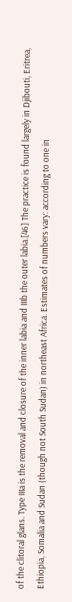of the clitoral glans. Type IIIa is the removal and closure of the inner labia and IIIb the outer labia.[46] The practice is found largely in Djibouti, Eritrea, Ethiopia, Somalia and Sudan (though not South Sudan) in northeast Africa. Estimates of numbers vary: according to one in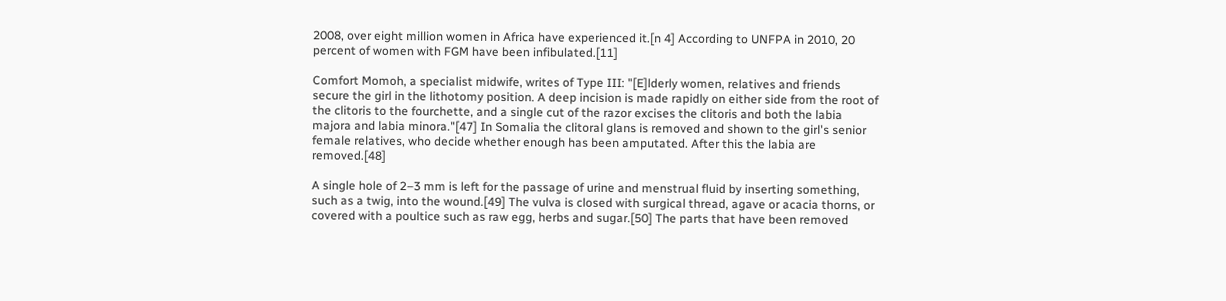2008, over eight million women in Africa have experienced it.[n 4] According to UNFPA in 2010, 20 percent of women with FGM have been infibulated.[11]

Comfort Momoh, a specialist midwife, writes of Type III: "[E]lderly women, relatives and friends secure the girl in the lithotomy position. A deep incision is made rapidly on either side from the root of the clitoris to the fourchette, and a single cut of the razor excises the clitoris and both the labia majora and labia minora."[47] In Somalia the clitoral glans is removed and shown to the girl's senior female relatives, who decide whether enough has been amputated. After this the labia are removed.[48]

A single hole of 2–3 mm is left for the passage of urine and menstrual fluid by inserting something, such as a twig, into the wound.[49] The vulva is closed with surgical thread, agave or acacia thorns, or covered with a poultice such as raw egg, herbs and sugar.[50] The parts that have been removed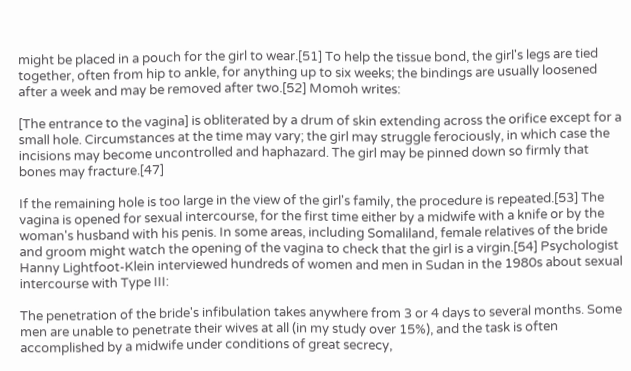might be placed in a pouch for the girl to wear.[51] To help the tissue bond, the girl's legs are tied together, often from hip to ankle, for anything up to six weeks; the bindings are usually loosened after a week and may be removed after two.[52] Momoh writes:

[The entrance to the vagina] is obliterated by a drum of skin extending across the orifice except for a small hole. Circumstances at the time may vary; the girl may struggle ferociously, in which case the incisions may become uncontrolled and haphazard. The girl may be pinned down so firmly that bones may fracture.[47]

If the remaining hole is too large in the view of the girl's family, the procedure is repeated.[53] The vagina is opened for sexual intercourse, for the first time either by a midwife with a knife or by the woman's husband with his penis. In some areas, including Somaliland, female relatives of the bride and groom might watch the opening of the vagina to check that the girl is a virgin.[54] Psychologist Hanny Lightfoot-Klein interviewed hundreds of women and men in Sudan in the 1980s about sexual intercourse with Type III:

The penetration of the bride's infibulation takes anywhere from 3 or 4 days to several months. Some men are unable to penetrate their wives at all (in my study over 15%), and the task is often accomplished by a midwife under conditions of great secrecy,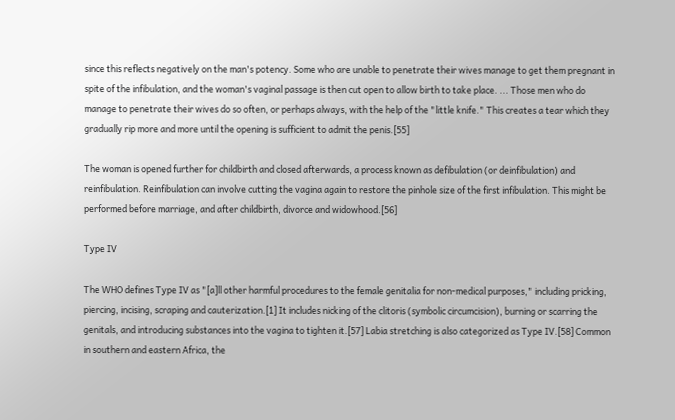since this reflects negatively on the man's potency. Some who are unable to penetrate their wives manage to get them pregnant in spite of the infibulation, and the woman's vaginal passage is then cut open to allow birth to take place. ... Those men who do manage to penetrate their wives do so often, or perhaps always, with the help of the "little knife." This creates a tear which they gradually rip more and more until the opening is sufficient to admit the penis.[55]

The woman is opened further for childbirth and closed afterwards, a process known as defibulation (or deinfibulation) and reinfibulation. Reinfibulation can involve cutting the vagina again to restore the pinhole size of the first infibulation. This might be performed before marriage, and after childbirth, divorce and widowhood.[56]

Type IV

The WHO defines Type IV as "[a]ll other harmful procedures to the female genitalia for non-medical purposes," including pricking, piercing, incising, scraping and cauterization.[1] It includes nicking of the clitoris (symbolic circumcision), burning or scarring the genitals, and introducing substances into the vagina to tighten it.[57] Labia stretching is also categorized as Type IV.[58] Common in southern and eastern Africa, the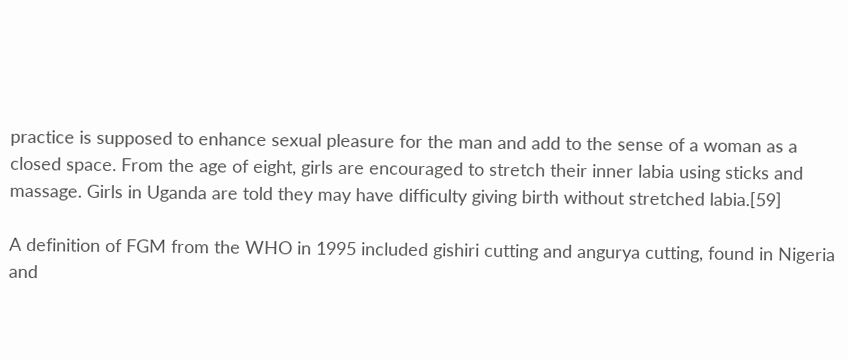practice is supposed to enhance sexual pleasure for the man and add to the sense of a woman as a closed space. From the age of eight, girls are encouraged to stretch their inner labia using sticks and massage. Girls in Uganda are told they may have difficulty giving birth without stretched labia.[59]

A definition of FGM from the WHO in 1995 included gishiri cutting and angurya cutting, found in Nigeria and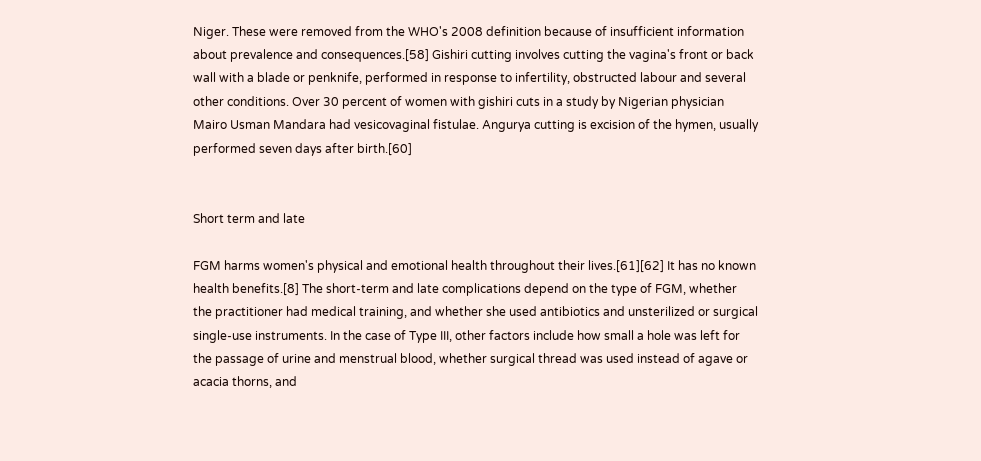Niger. These were removed from the WHO's 2008 definition because of insufficient information about prevalence and consequences.[58] Gishiri cutting involves cutting the vagina's front or back wall with a blade or penknife, performed in response to infertility, obstructed labour and several other conditions. Over 30 percent of women with gishiri cuts in a study by Nigerian physician Mairo Usman Mandara had vesicovaginal fistulae. Angurya cutting is excision of the hymen, usually performed seven days after birth.[60]


Short term and late

FGM harms women's physical and emotional health throughout their lives.[61][62] It has no known health benefits.[8] The short-term and late complications depend on the type of FGM, whether the practitioner had medical training, and whether she used antibiotics and unsterilized or surgical single-use instruments. In the case of Type III, other factors include how small a hole was left for the passage of urine and menstrual blood, whether surgical thread was used instead of agave or acacia thorns, and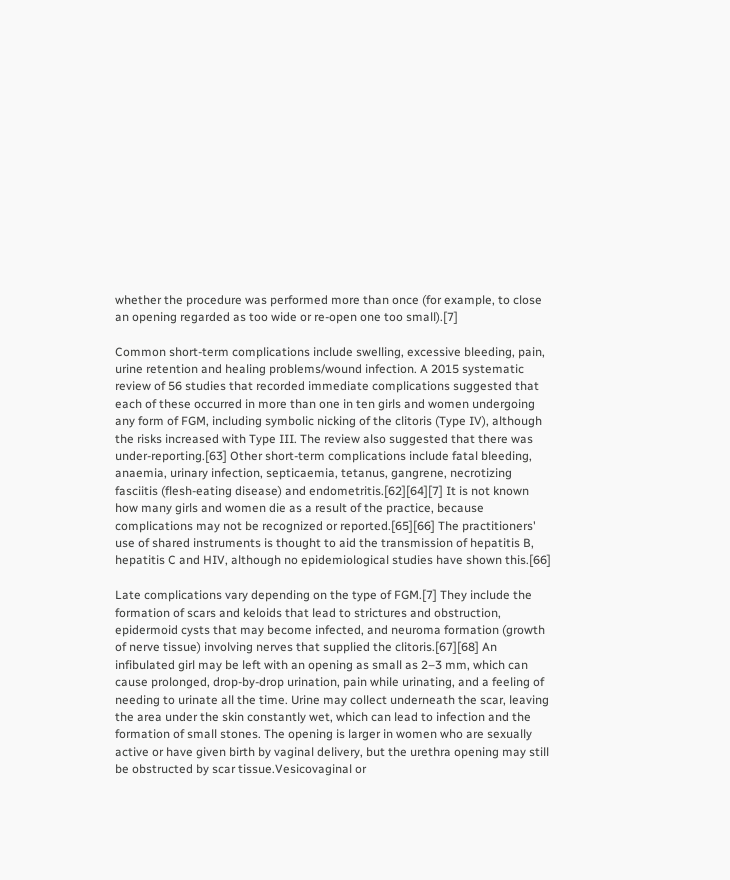whether the procedure was performed more than once (for example, to close an opening regarded as too wide or re-open one too small).[7]

Common short-term complications include swelling, excessive bleeding, pain, urine retention and healing problems/wound infection. A 2015 systematic review of 56 studies that recorded immediate complications suggested that each of these occurred in more than one in ten girls and women undergoing any form of FGM, including symbolic nicking of the clitoris (Type IV), although the risks increased with Type III. The review also suggested that there was under-reporting.[63] Other short-term complications include fatal bleeding, anaemia, urinary infection, septicaemia, tetanus, gangrene, necrotizing fasciitis (flesh-eating disease) and endometritis.[62][64][7] It is not known how many girls and women die as a result of the practice, because complications may not be recognized or reported.[65][66] The practitioners' use of shared instruments is thought to aid the transmission of hepatitis B, hepatitis C and HIV, although no epidemiological studies have shown this.[66]

Late complications vary depending on the type of FGM.[7] They include the formation of scars and keloids that lead to strictures and obstruction, epidermoid cysts that may become infected, and neuroma formation (growth of nerve tissue) involving nerves that supplied the clitoris.[67][68] An infibulated girl may be left with an opening as small as 2–3 mm, which can cause prolonged, drop-by-drop urination, pain while urinating, and a feeling of needing to urinate all the time. Urine may collect underneath the scar, leaving the area under the skin constantly wet, which can lead to infection and the formation of small stones. The opening is larger in women who are sexually active or have given birth by vaginal delivery, but the urethra opening may still be obstructed by scar tissue.Vesicovaginal or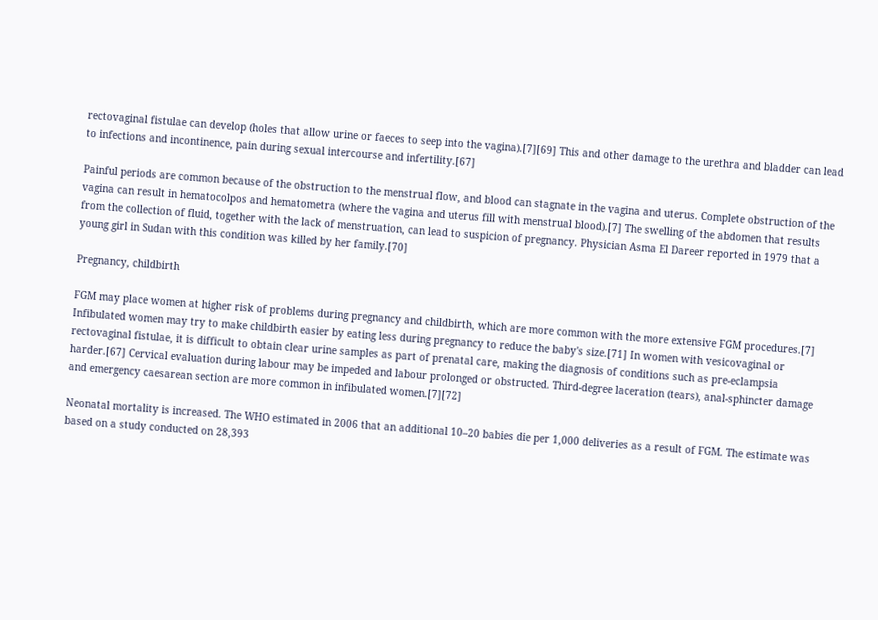rectovaginal fistulae can develop (holes that allow urine or faeces to seep into the vagina).[7][69] This and other damage to the urethra and bladder can lead to infections and incontinence, pain during sexual intercourse and infertility.[67]

Painful periods are common because of the obstruction to the menstrual flow, and blood can stagnate in the vagina and uterus. Complete obstruction of the vagina can result in hematocolpos and hematometra (where the vagina and uterus fill with menstrual blood).[7] The swelling of the abdomen that results from the collection of fluid, together with the lack of menstruation, can lead to suspicion of pregnancy. Physician Asma El Dareer reported in 1979 that a young girl in Sudan with this condition was killed by her family.[70]

Pregnancy, childbirth

FGM may place women at higher risk of problems during pregnancy and childbirth, which are more common with the more extensive FGM procedures.[7] Infibulated women may try to make childbirth easier by eating less during pregnancy to reduce the baby's size.[71] In women with vesicovaginal or rectovaginal fistulae, it is difficult to obtain clear urine samples as part of prenatal care, making the diagnosis of conditions such as pre-eclampsia harder.[67] Cervical evaluation during labour may be impeded and labour prolonged or obstructed. Third-degree laceration (tears), anal-sphincter damage and emergency caesarean section are more common in infibulated women.[7][72]

Neonatal mortality is increased. The WHO estimated in 2006 that an additional 10–20 babies die per 1,000 deliveries as a result of FGM. The estimate was based on a study conducted on 28,393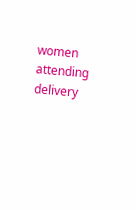women attending delivery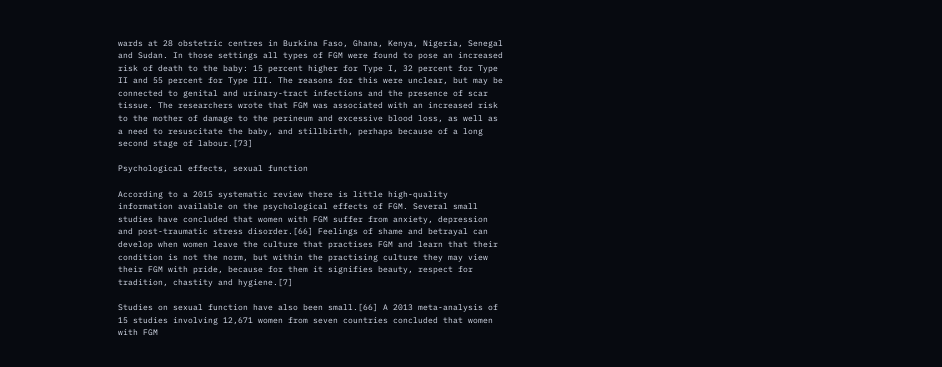wards at 28 obstetric centres in Burkina Faso, Ghana, Kenya, Nigeria, Senegal and Sudan. In those settings all types of FGM were found to pose an increased risk of death to the baby: 15 percent higher for Type I, 32 percent for Type II and 55 percent for Type III. The reasons for this were unclear, but may be connected to genital and urinary-tract infections and the presence of scar tissue. The researchers wrote that FGM was associated with an increased risk to the mother of damage to the perineum and excessive blood loss, as well as a need to resuscitate the baby, and stillbirth, perhaps because of a long second stage of labour.[73]

Psychological effects, sexual function

According to a 2015 systematic review there is little high-quality information available on the psychological effects of FGM. Several small studies have concluded that women with FGM suffer from anxiety, depression and post-traumatic stress disorder.[66] Feelings of shame and betrayal can develop when women leave the culture that practises FGM and learn that their condition is not the norm, but within the practising culture they may view their FGM with pride, because for them it signifies beauty, respect for tradition, chastity and hygiene.[7]

Studies on sexual function have also been small.[66] A 2013 meta-analysis of 15 studies involving 12,671 women from seven countries concluded that women with FGM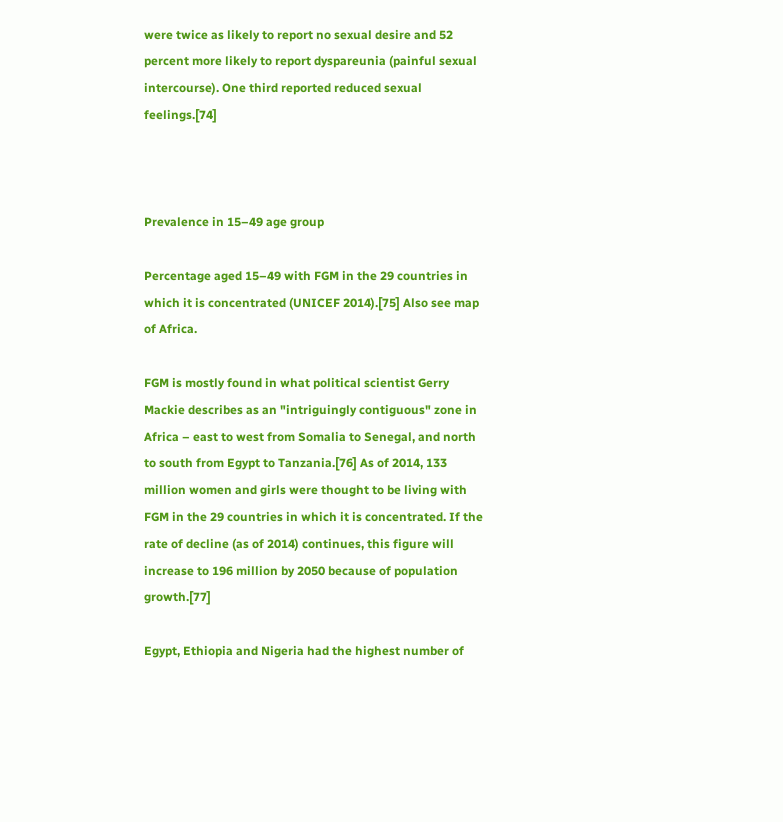were twice as likely to report no sexual desire and 52 percent more likely to report dyspareunia (painful sexual intercourse). One third reported reduced sexual feelings.[74]



Prevalence in 15–49 age group

Percentage aged 15–49 with FGM in the 29 countries in which it is concentrated (UNICEF 2014).[75] Also see map of Africa.

FGM is mostly found in what political scientist Gerry Mackie describes as an "intriguingly contiguous" zone in Africa – east to west from Somalia to Senegal, and north to south from Egypt to Tanzania.[76] As of 2014, 133 million women and girls were thought to be living with FGM in the 29 countries in which it is concentrated. If the rate of decline (as of 2014) continues, this figure will increase to 196 million by 2050 because of population growth.[77]

Egypt, Ethiopia and Nigeria had the highest number of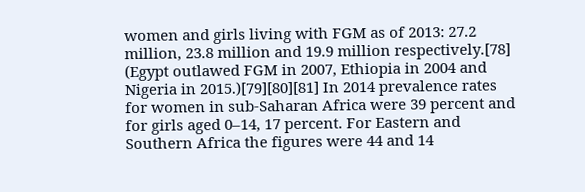women and girls living with FGM as of 2013: 27.2 million, 23.8 million and 19.9 million respectively.[78] (Egypt outlawed FGM in 2007, Ethiopia in 2004 and Nigeria in 2015.)[79][80][81] In 2014 prevalence rates for women in sub-Saharan Africa were 39 percent and for girls aged 0–14, 17 percent. For Eastern and Southern Africa the figures were 44 and 14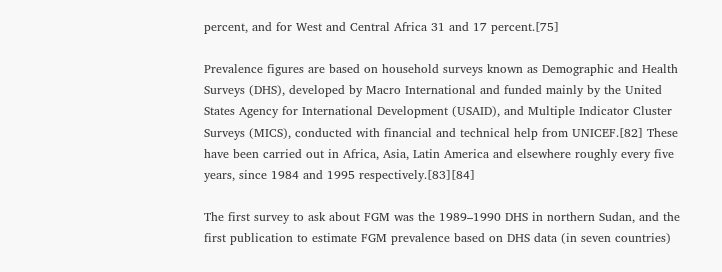percent, and for West and Central Africa 31 and 17 percent.[75]

Prevalence figures are based on household surveys known as Demographic and Health Surveys (DHS), developed by Macro International and funded mainly by the United States Agency for International Development (USAID), and Multiple Indicator Cluster Surveys (MICS), conducted with financial and technical help from UNICEF.[82] These have been carried out in Africa, Asia, Latin America and elsewhere roughly every five years, since 1984 and 1995 respectively.[83][84]

The first survey to ask about FGM was the 1989–1990 DHS in northern Sudan, and the first publication to estimate FGM prevalence based on DHS data (in seven countries)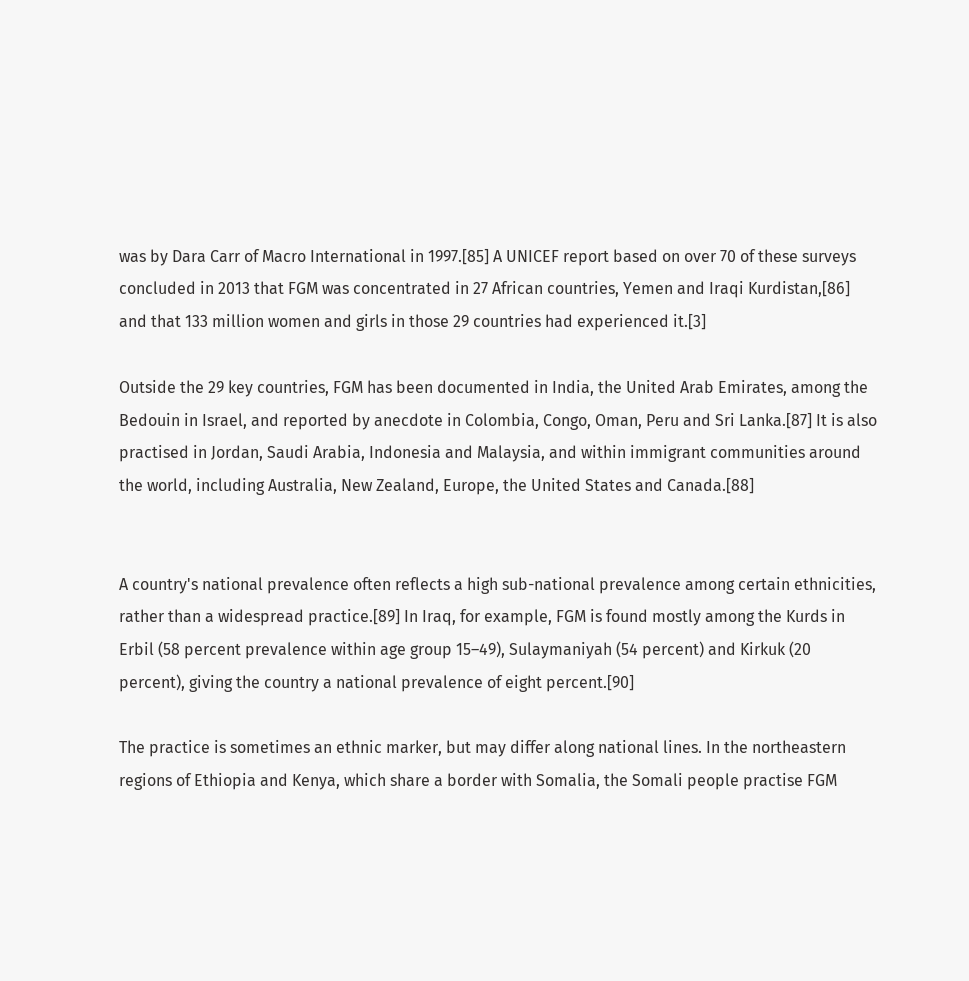was by Dara Carr of Macro International in 1997.[85] A UNICEF report based on over 70 of these surveys concluded in 2013 that FGM was concentrated in 27 African countries, Yemen and Iraqi Kurdistan,[86] and that 133 million women and girls in those 29 countries had experienced it.[3]

Outside the 29 key countries, FGM has been documented in India, the United Arab Emirates, among the Bedouin in Israel, and reported by anecdote in Colombia, Congo, Oman, Peru and Sri Lanka.[87] It is also practised in Jordan, Saudi Arabia, Indonesia and Malaysia, and within immigrant communities around the world, including Australia, New Zealand, Europe, the United States and Canada.[88]


A country's national prevalence often reflects a high sub-national prevalence among certain ethnicities, rather than a widespread practice.[89] In Iraq, for example, FGM is found mostly among the Kurds in Erbil (58 percent prevalence within age group 15–49), Sulaymaniyah (54 percent) and Kirkuk (20 percent), giving the country a national prevalence of eight percent.[90]

The practice is sometimes an ethnic marker, but may differ along national lines. In the northeastern regions of Ethiopia and Kenya, which share a border with Somalia, the Somali people practise FGM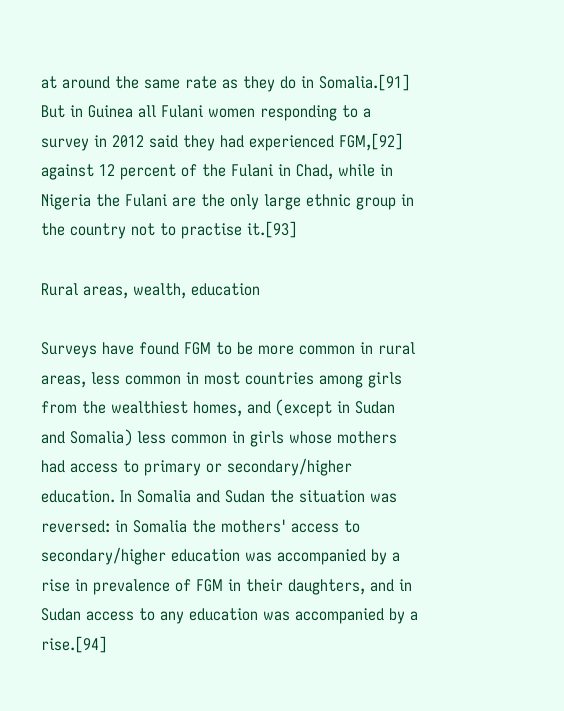at around the same rate as they do in Somalia.[91] But in Guinea all Fulani women responding to a survey in 2012 said they had experienced FGM,[92] against 12 percent of the Fulani in Chad, while in Nigeria the Fulani are the only large ethnic group in the country not to practise it.[93]

Rural areas, wealth, education

Surveys have found FGM to be more common in rural areas, less common in most countries among girls from the wealthiest homes, and (except in Sudan and Somalia) less common in girls whose mothers had access to primary or secondary/higher education. In Somalia and Sudan the situation was reversed: in Somalia the mothers' access to secondary/higher education was accompanied by a rise in prevalence of FGM in their daughters, and in Sudan access to any education was accompanied by a rise.[94]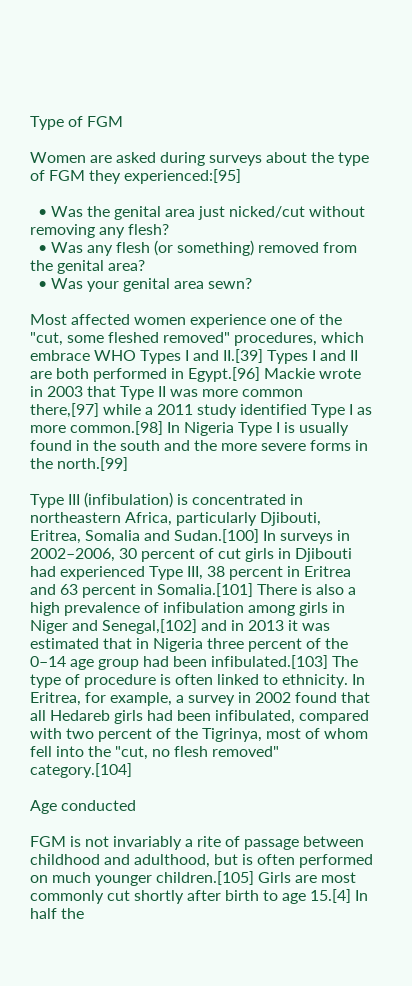Type of FGM

Women are asked during surveys about the type of FGM they experienced:[95]

  • Was the genital area just nicked/cut without removing any flesh?
  • Was any flesh (or something) removed from the genital area?
  • Was your genital area sewn?

Most affected women experience one of the "cut, some fleshed removed" procedures, which embrace WHO Types I and II.[39] Types I and II are both performed in Egypt.[96] Mackie wrote in 2003 that Type II was more common there,[97] while a 2011 study identified Type I as more common.[98] In Nigeria Type I is usually found in the south and the more severe forms in the north.[99]

Type III (infibulation) is concentrated in northeastern Africa, particularly Djibouti, Eritrea, Somalia and Sudan.[100] In surveys in 2002–2006, 30 percent of cut girls in Djibouti had experienced Type III, 38 percent in Eritrea and 63 percent in Somalia.[101] There is also a high prevalence of infibulation among girls in Niger and Senegal,[102] and in 2013 it was estimated that in Nigeria three percent of the 0–14 age group had been infibulated.[103] The type of procedure is often linked to ethnicity. In Eritrea, for example, a survey in 2002 found that all Hedareb girls had been infibulated, compared with two percent of the Tigrinya, most of whom fell into the "cut, no flesh removed" category.[104]

Age conducted

FGM is not invariably a rite of passage between childhood and adulthood, but is often performed on much younger children.[105] Girls are most commonly cut shortly after birth to age 15.[4] In half the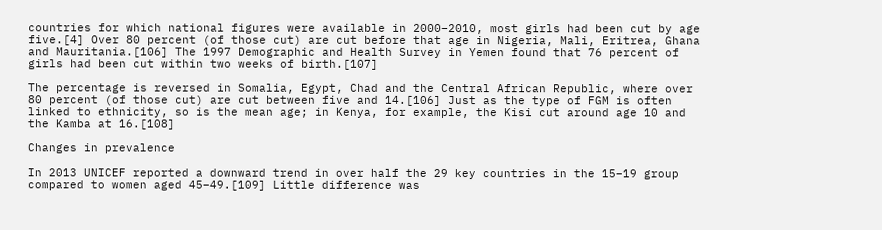countries for which national figures were available in 2000–2010, most girls had been cut by age five.[4] Over 80 percent (of those cut) are cut before that age in Nigeria, Mali, Eritrea, Ghana and Mauritania.[106] The 1997 Demographic and Health Survey in Yemen found that 76 percent of girls had been cut within two weeks of birth.[107]

The percentage is reversed in Somalia, Egypt, Chad and the Central African Republic, where over 80 percent (of those cut) are cut between five and 14.[106] Just as the type of FGM is often linked to ethnicity, so is the mean age; in Kenya, for example, the Kisi cut around age 10 and the Kamba at 16.[108]

Changes in prevalence

In 2013 UNICEF reported a downward trend in over half the 29 key countries in the 15–19 group compared to women aged 45–49.[109] Little difference was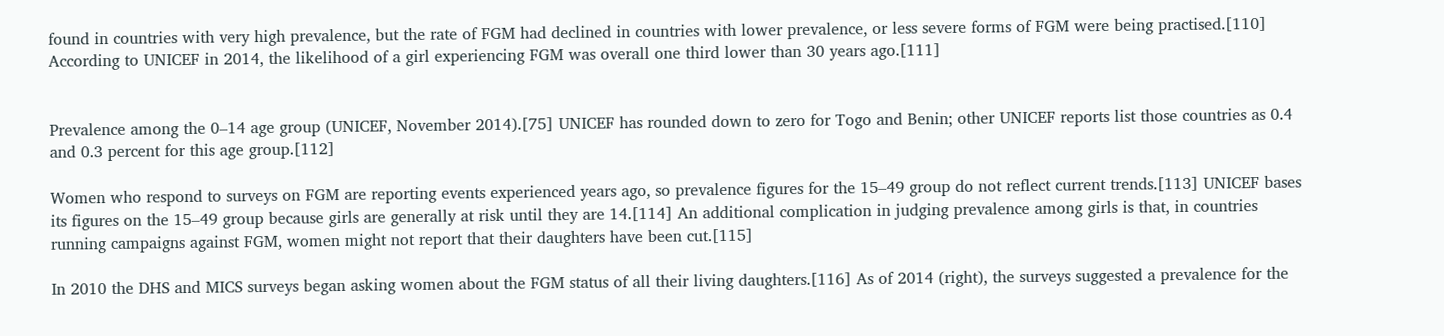found in countries with very high prevalence, but the rate of FGM had declined in countries with lower prevalence, or less severe forms of FGM were being practised.[110] According to UNICEF in 2014, the likelihood of a girl experiencing FGM was overall one third lower than 30 years ago.[111]


Prevalence among the 0–14 age group (UNICEF, November 2014).[75] UNICEF has rounded down to zero for Togo and Benin; other UNICEF reports list those countries as 0.4 and 0.3 percent for this age group.[112]

Women who respond to surveys on FGM are reporting events experienced years ago, so prevalence figures for the 15–49 group do not reflect current trends.[113] UNICEF bases its figures on the 15–49 group because girls are generally at risk until they are 14.[114] An additional complication in judging prevalence among girls is that, in countries running campaigns against FGM, women might not report that their daughters have been cut.[115]

In 2010 the DHS and MICS surveys began asking women about the FGM status of all their living daughters.[116] As of 2014 (right), the surveys suggested a prevalence for the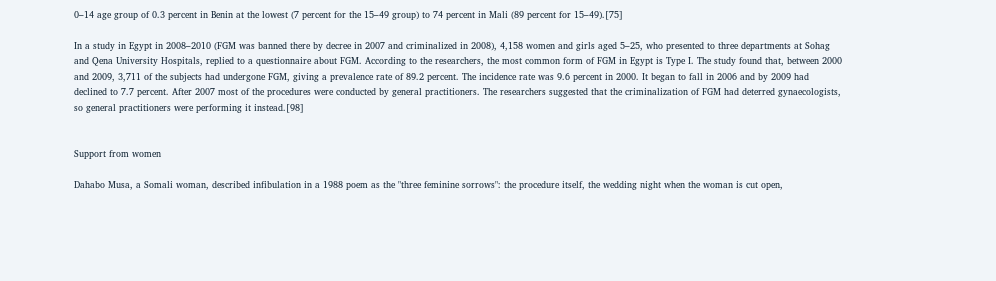0–14 age group of 0.3 percent in Benin at the lowest (7 percent for the 15–49 group) to 74 percent in Mali (89 percent for 15–49).[75]

In a study in Egypt in 2008–2010 (FGM was banned there by decree in 2007 and criminalized in 2008), 4,158 women and girls aged 5–25, who presented to three departments at Sohag and Qena University Hospitals, replied to a questionnaire about FGM. According to the researchers, the most common form of FGM in Egypt is Type I. The study found that, between 2000 and 2009, 3,711 of the subjects had undergone FGM, giving a prevalence rate of 89.2 percent. The incidence rate was 9.6 percent in 2000. It began to fall in 2006 and by 2009 had declined to 7.7 percent. After 2007 most of the procedures were conducted by general practitioners. The researchers suggested that the criminalization of FGM had deterred gynaecologists, so general practitioners were performing it instead.[98]


Support from women

Dahabo Musa, a Somali woman, described infibulation in a 1988 poem as the "three feminine sorrows": the procedure itself, the wedding night when the woman is cut open,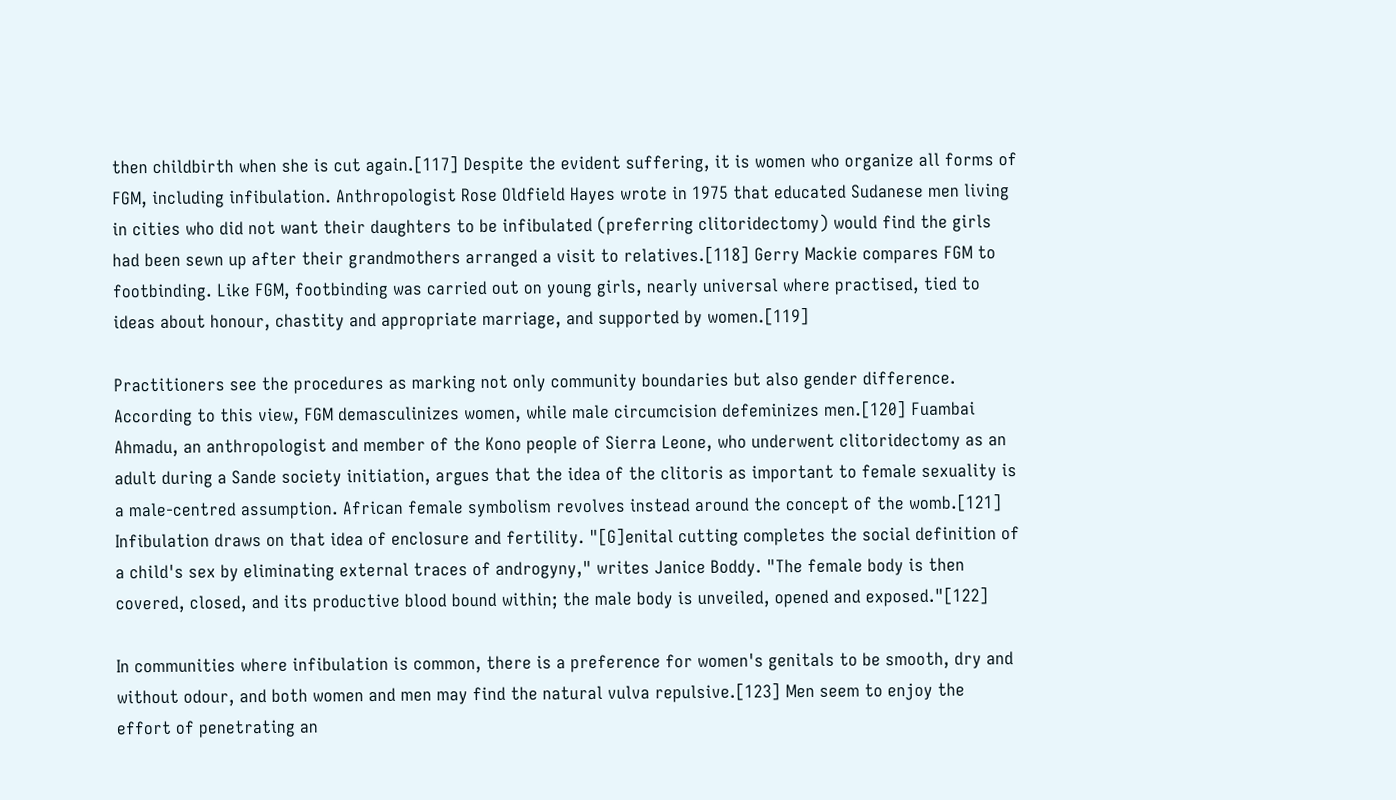then childbirth when she is cut again.[117] Despite the evident suffering, it is women who organize all forms of FGM, including infibulation. Anthropologist Rose Oldfield Hayes wrote in 1975 that educated Sudanese men living in cities who did not want their daughters to be infibulated (preferring clitoridectomy) would find the girls had been sewn up after their grandmothers arranged a visit to relatives.[118] Gerry Mackie compares FGM to footbinding. Like FGM, footbinding was carried out on young girls, nearly universal where practised, tied to ideas about honour, chastity and appropriate marriage, and supported by women.[119]

Practitioners see the procedures as marking not only community boundaries but also gender difference. According to this view, FGM demasculinizes women, while male circumcision defeminizes men.[120] Fuambai Ahmadu, an anthropologist and member of the Kono people of Sierra Leone, who underwent clitoridectomy as an adult during a Sande society initiation, argues that the idea of the clitoris as important to female sexuality is a male-centred assumption. African female symbolism revolves instead around the concept of the womb.[121] Infibulation draws on that idea of enclosure and fertility. "[G]enital cutting completes the social definition of a child's sex by eliminating external traces of androgyny," writes Janice Boddy. "The female body is then covered, closed, and its productive blood bound within; the male body is unveiled, opened and exposed."[122]

In communities where infibulation is common, there is a preference for women's genitals to be smooth, dry and without odour, and both women and men may find the natural vulva repulsive.[123] Men seem to enjoy the effort of penetrating an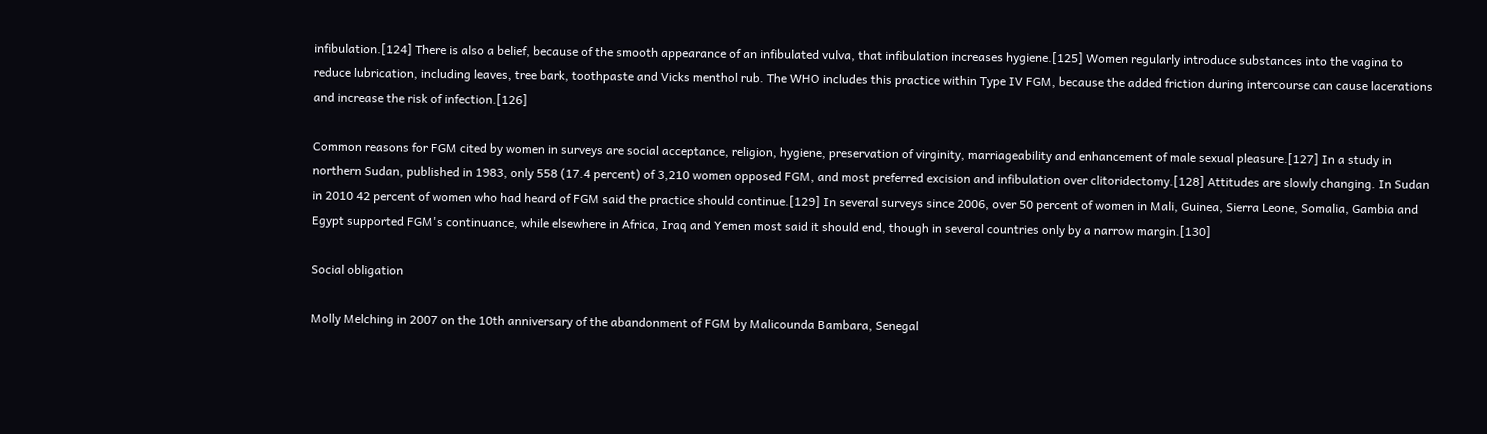infibulation.[124] There is also a belief, because of the smooth appearance of an infibulated vulva, that infibulation increases hygiene.[125] Women regularly introduce substances into the vagina to reduce lubrication, including leaves, tree bark, toothpaste and Vicks menthol rub. The WHO includes this practice within Type IV FGM, because the added friction during intercourse can cause lacerations and increase the risk of infection.[126]

Common reasons for FGM cited by women in surveys are social acceptance, religion, hygiene, preservation of virginity, marriageability and enhancement of male sexual pleasure.[127] In a study in northern Sudan, published in 1983, only 558 (17.4 percent) of 3,210 women opposed FGM, and most preferred excision and infibulation over clitoridectomy.[128] Attitudes are slowly changing. In Sudan in 2010 42 percent of women who had heard of FGM said the practice should continue.[129] In several surveys since 2006, over 50 percent of women in Mali, Guinea, Sierra Leone, Somalia, Gambia and Egypt supported FGM's continuance, while elsewhere in Africa, Iraq and Yemen most said it should end, though in several countries only by a narrow margin.[130]

Social obligation

Molly Melching in 2007 on the 10th anniversary of the abandonment of FGM by Malicounda Bambara, Senegal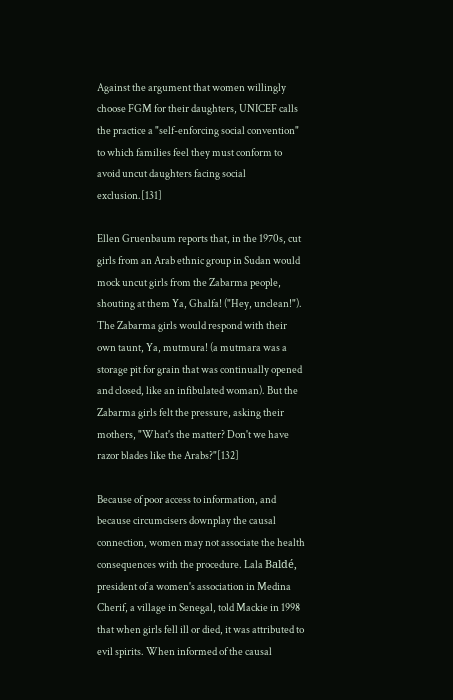Against the argument that women willingly choose FGM for their daughters, UNICEF calls the practice a "self-enforcing social convention" to which families feel they must conform to avoid uncut daughters facing social exclusion.[131]

Ellen Gruenbaum reports that, in the 1970s, cut girls from an Arab ethnic group in Sudan would mock uncut girls from the Zabarma people, shouting at them Ya, Ghalfa! ("Hey, unclean!"). The Zabarma girls would respond with their own taunt, Ya, mutmura! (a mutmara was a storage pit for grain that was continually opened and closed, like an infibulated woman). But the Zabarma girls felt the pressure, asking their mothers, "What's the matter? Don't we have razor blades like the Arabs?"[132]

Because of poor access to information, and because circumcisers downplay the causal connection, women may not associate the health consequences with the procedure. Lala Baldé, president of a women's association in Medina Cherif, a village in Senegal, told Mackie in 1998 that when girls fell ill or died, it was attributed to evil spirits. When informed of the causal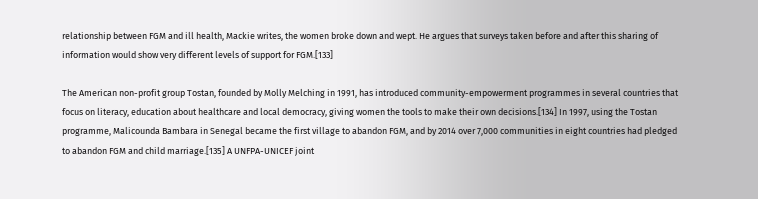relationship between FGM and ill health, Mackie writes, the women broke down and wept. He argues that surveys taken before and after this sharing of information would show very different levels of support for FGM.[133]

The American non-profit group Tostan, founded by Molly Melching in 1991, has introduced community-empowerment programmes in several countries that focus on literacy, education about healthcare and local democracy, giving women the tools to make their own decisions.[134] In 1997, using the Tostan programme, Malicounda Bambara in Senegal became the first village to abandon FGM, and by 2014 over 7,000 communities in eight countries had pledged to abandon FGM and child marriage.[135] A UNFPA-UNICEF joint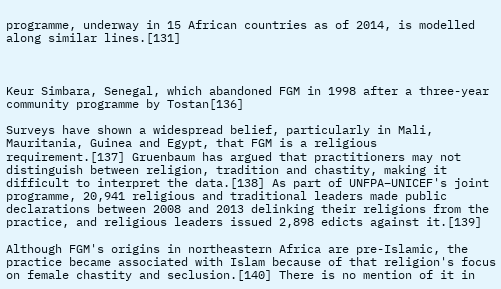programme, underway in 15 African countries as of 2014, is modelled along similar lines.[131]



Keur Simbara, Senegal, which abandoned FGM in 1998 after a three-year community programme by Tostan[136]

Surveys have shown a widespread belief, particularly in Mali, Mauritania, Guinea and Egypt, that FGM is a religious requirement.[137] Gruenbaum has argued that practitioners may not distinguish between religion, tradition and chastity, making it difficult to interpret the data.[138] As part of UNFPA–UNICEF's joint programme, 20,941 religious and traditional leaders made public declarations between 2008 and 2013 delinking their religions from the practice, and religious leaders issued 2,898 edicts against it.[139]

Although FGM's origins in northeastern Africa are pre-Islamic, the practice became associated with Islam because of that religion's focus on female chastity and seclusion.[140] There is no mention of it in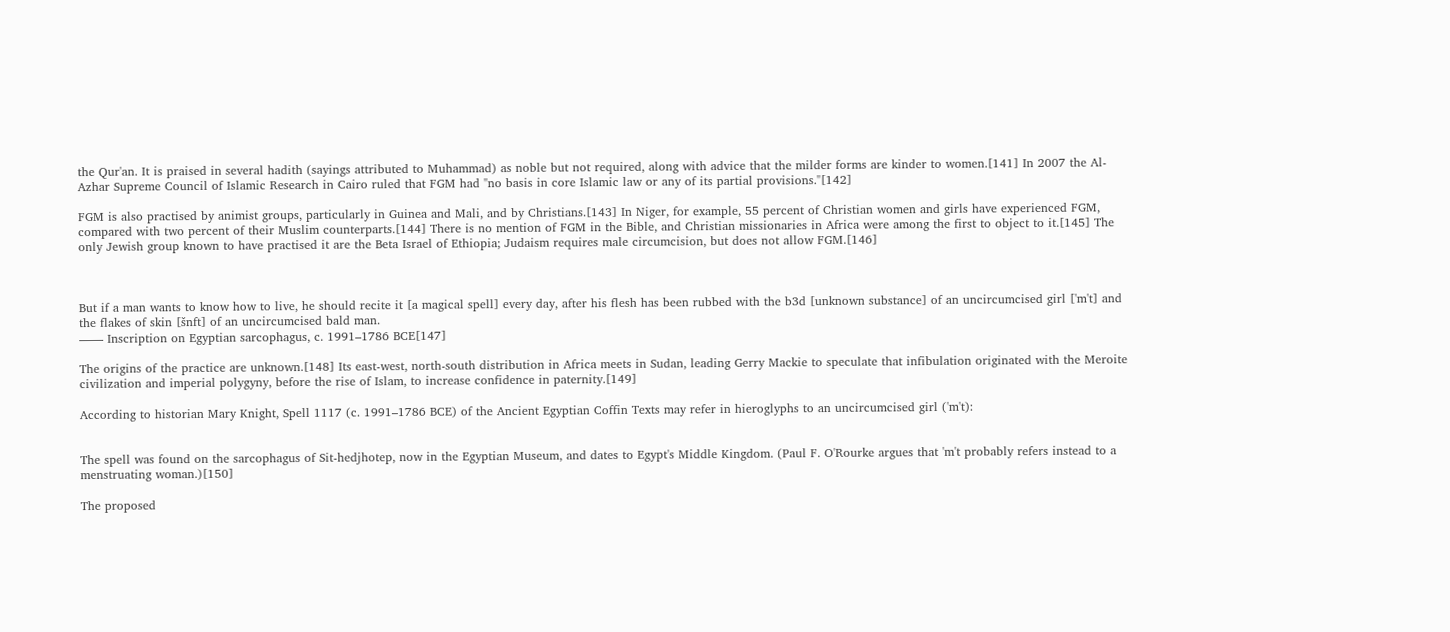the Qur'an. It is praised in several hadith (sayings attributed to Muhammad) as noble but not required, along with advice that the milder forms are kinder to women.[141] In 2007 the Al-Azhar Supreme Council of Islamic Research in Cairo ruled that FGM had "no basis in core Islamic law or any of its partial provisions."[142]

FGM is also practised by animist groups, particularly in Guinea and Mali, and by Christians.[143] In Niger, for example, 55 percent of Christian women and girls have experienced FGM, compared with two percent of their Muslim counterparts.[144] There is no mention of FGM in the Bible, and Christian missionaries in Africa were among the first to object to it.[145] The only Jewish group known to have practised it are the Beta Israel of Ethiopia; Judaism requires male circumcision, but does not allow FGM.[146]



But if a man wants to know how to live, he should recite it [a magical spell] every day, after his flesh has been rubbed with the b3d [unknown substance] of an uncircumcised girl ['m't] and the flakes of skin [šnft] of an uncircumcised bald man.
—— Inscription on Egyptian sarcophagus, c. 1991–1786 BCE[147]

The origins of the practice are unknown.[148] Its east-west, north-south distribution in Africa meets in Sudan, leading Gerry Mackie to speculate that infibulation originated with the Meroite civilization and imperial polygyny, before the rise of Islam, to increase confidence in paternity.[149]

According to historian Mary Knight, Spell 1117 (c. 1991–1786 BCE) of the Ancient Egyptian Coffin Texts may refer in hieroglyphs to an uncircumcised girl ('m't):


The spell was found on the sarcophagus of Sit-hedjhotep, now in the Egyptian Museum, and dates to Egypt's Middle Kingdom. (Paul F. O'Rourke argues that 'm't probably refers instead to a menstruating woman.)[150]

The proposed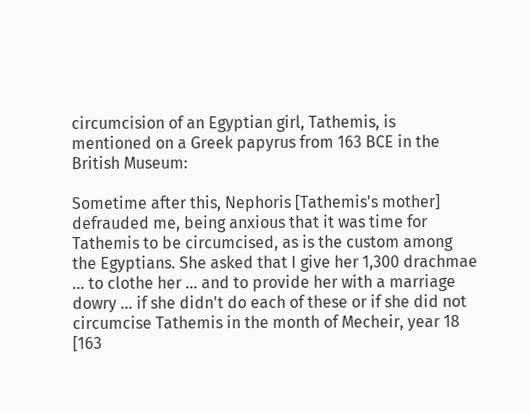circumcision of an Egyptian girl, Tathemis, is mentioned on a Greek papyrus from 163 BCE in the British Museum:

Sometime after this, Nephoris [Tathemis's mother] defrauded me, being anxious that it was time for Tathemis to be circumcised, as is the custom among the Egyptians. She asked that I give her 1,300 drachmae ... to clothe her ... and to provide her with a marriage dowry ... if she didn't do each of these or if she did not circumcise Tathemis in the month of Mecheir, year 18 [163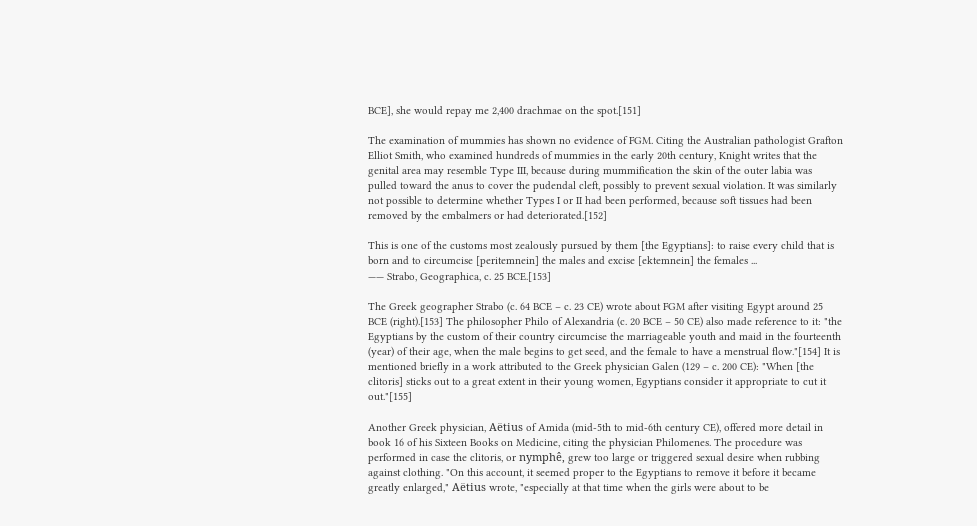BCE], she would repay me 2,400 drachmae on the spot.[151]

The examination of mummies has shown no evidence of FGM. Citing the Australian pathologist Grafton Elliot Smith, who examined hundreds of mummies in the early 20th century, Knight writes that the genital area may resemble Type III, because during mummification the skin of the outer labia was pulled toward the anus to cover the pudendal cleft, possibly to prevent sexual violation. It was similarly not possible to determine whether Types I or II had been performed, because soft tissues had been removed by the embalmers or had deteriorated.[152]

This is one of the customs most zealously pursued by them [the Egyptians]: to raise every child that is born and to circumcise [peritemnein] the males and excise [ektemnein] the females ...
—— Strabo, Geographica, c. 25 BCE.[153]

The Greek geographer Strabo (c. 64 BCE – c. 23 CE) wrote about FGM after visiting Egypt around 25 BCE (right).[153] The philosopher Philo of Alexandria (c. 20 BCE – 50 CE) also made reference to it: "the Egyptians by the custom of their country circumcise the marriageable youth and maid in the fourteenth (year) of their age, when the male begins to get seed, and the female to have a menstrual flow."[154] It is mentioned briefly in a work attributed to the Greek physician Galen (129 – c. 200 CE): "When [the clitoris] sticks out to a great extent in their young women, Egyptians consider it appropriate to cut it out."[155]

Another Greek physician, Aëtius of Amida (mid-5th to mid-6th century CE), offered more detail in book 16 of his Sixteen Books on Medicine, citing the physician Philomenes. The procedure was performed in case the clitoris, or nymphê, grew too large or triggered sexual desire when rubbing against clothing. "On this account, it seemed proper to the Egyptians to remove it before it became greatly enlarged," Aëtius wrote, "especially at that time when the girls were about to be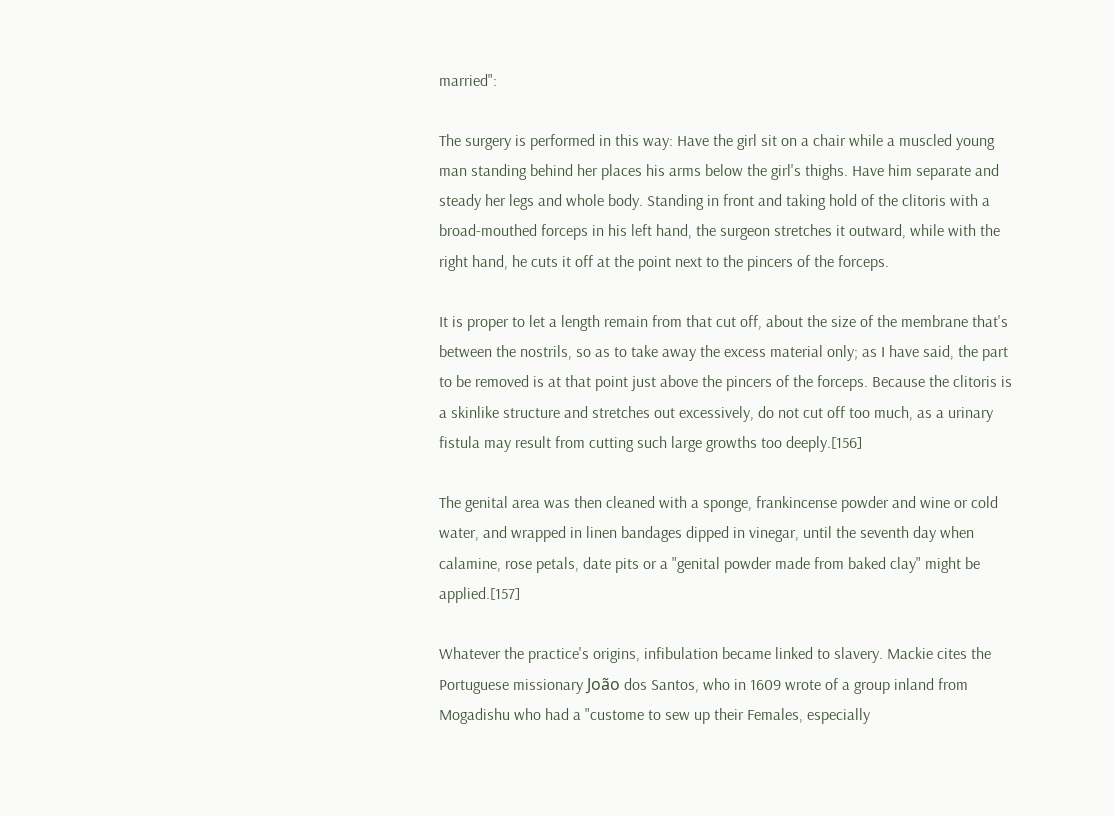married":

The surgery is performed in this way: Have the girl sit on a chair while a muscled young man standing behind her places his arms below the girl's thighs. Have him separate and steady her legs and whole body. Standing in front and taking hold of the clitoris with a broad-mouthed forceps in his left hand, the surgeon stretches it outward, while with the right hand, he cuts it off at the point next to the pincers of the forceps.

It is proper to let a length remain from that cut off, about the size of the membrane that's between the nostrils, so as to take away the excess material only; as I have said, the part to be removed is at that point just above the pincers of the forceps. Because the clitoris is a skinlike structure and stretches out excessively, do not cut off too much, as a urinary fistula may result from cutting such large growths too deeply.[156]

The genital area was then cleaned with a sponge, frankincense powder and wine or cold water, and wrapped in linen bandages dipped in vinegar, until the seventh day when calamine, rose petals, date pits or a "genital powder made from baked clay" might be applied.[157]

Whatever the practice's origins, infibulation became linked to slavery. Mackie cites the Portuguese missionary João dos Santos, who in 1609 wrote of a group inland from Mogadishu who had a "custome to sew up their Females, especially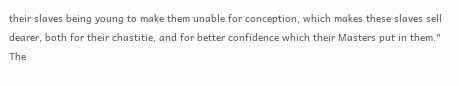their slaves being young to make them unable for conception, which makes these slaves sell dearer, both for their chastitie, and for better confidence which their Masters put in them." The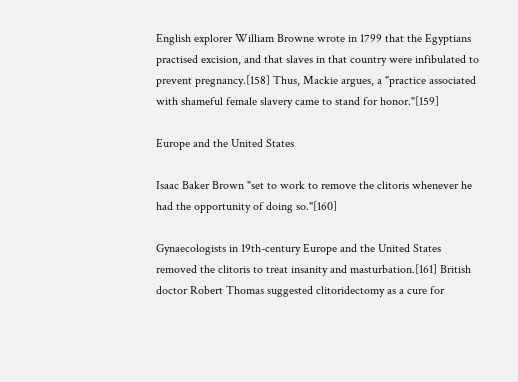English explorer William Browne wrote in 1799 that the Egyptians practised excision, and that slaves in that country were infibulated to prevent pregnancy.[158] Thus, Mackie argues, a "practice associated with shameful female slavery came to stand for honor."[159]

Europe and the United States

Isaac Baker Brown "set to work to remove the clitoris whenever he had the opportunity of doing so."[160]

Gynaecologists in 19th-century Europe and the United States removed the clitoris to treat insanity and masturbation.[161] British doctor Robert Thomas suggested clitoridectomy as a cure for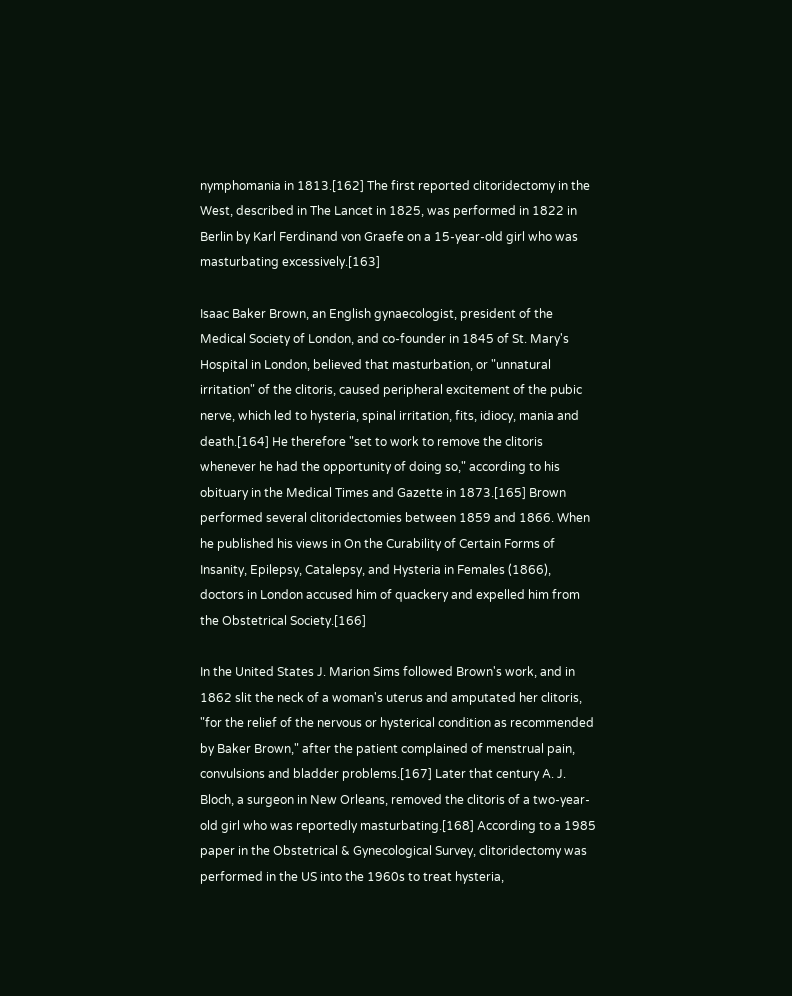nymphomania in 1813.[162] The first reported clitoridectomy in the West, described in The Lancet in 1825, was performed in 1822 in Berlin by Karl Ferdinand von Graefe on a 15-year-old girl who was masturbating excessively.[163]

Isaac Baker Brown, an English gynaecologist, president of the Medical Society of London, and co-founder in 1845 of St. Mary's Hospital in London, believed that masturbation, or "unnatural irritation" of the clitoris, caused peripheral excitement of the pubic nerve, which led to hysteria, spinal irritation, fits, idiocy, mania and death.[164] He therefore "set to work to remove the clitoris whenever he had the opportunity of doing so," according to his obituary in the Medical Times and Gazette in 1873.[165] Brown performed several clitoridectomies between 1859 and 1866. When he published his views in On the Curability of Certain Forms of Insanity, Epilepsy, Catalepsy, and Hysteria in Females (1866), doctors in London accused him of quackery and expelled him from the Obstetrical Society.[166]

In the United States J. Marion Sims followed Brown's work, and in 1862 slit the neck of a woman's uterus and amputated her clitoris, "for the relief of the nervous or hysterical condition as recommended by Baker Brown," after the patient complained of menstrual pain, convulsions and bladder problems.[167] Later that century A. J. Bloch, a surgeon in New Orleans, removed the clitoris of a two-year-old girl who was reportedly masturbating.[168] According to a 1985 paper in the Obstetrical & Gynecological Survey, clitoridectomy was performed in the US into the 1960s to treat hysteria,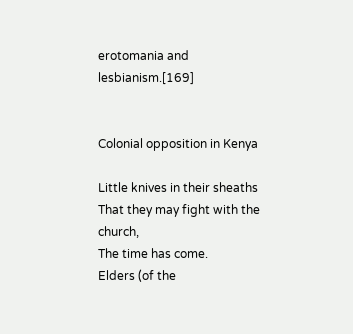erotomania and lesbianism.[169]


Colonial opposition in Kenya

Little knives in their sheaths
That they may fight with the church,
The time has come.
Elders (of the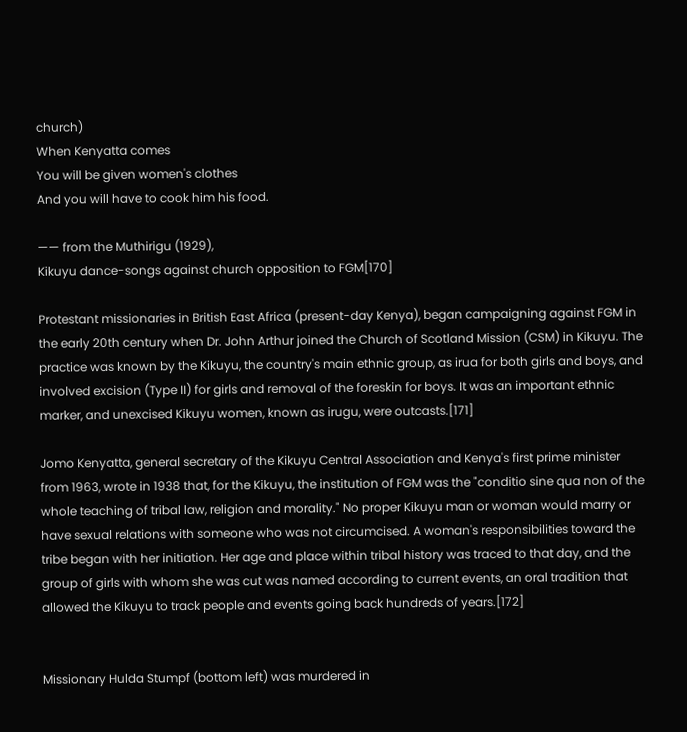church)
When Kenyatta comes
You will be given women's clothes
And you will have to cook him his food.

—— from the Muthirigu (1929),
Kikuyu dance-songs against church opposition to FGM[170]

Protestant missionaries in British East Africa (present-day Kenya), began campaigning against FGM in the early 20th century when Dr. John Arthur joined the Church of Scotland Mission (CSM) in Kikuyu. The practice was known by the Kikuyu, the country's main ethnic group, as irua for both girls and boys, and involved excision (Type II) for girls and removal of the foreskin for boys. It was an important ethnic marker, and unexcised Kikuyu women, known as irugu, were outcasts.[171]

Jomo Kenyatta, general secretary of the Kikuyu Central Association and Kenya's first prime minister from 1963, wrote in 1938 that, for the Kikuyu, the institution of FGM was the "conditio sine qua non of the whole teaching of tribal law, religion and morality." No proper Kikuyu man or woman would marry or have sexual relations with someone who was not circumcised. A woman's responsibilities toward the tribe began with her initiation. Her age and place within tribal history was traced to that day, and the group of girls with whom she was cut was named according to current events, an oral tradition that allowed the Kikuyu to track people and events going back hundreds of years.[172]


Missionary Hulda Stumpf (bottom left) was murdered in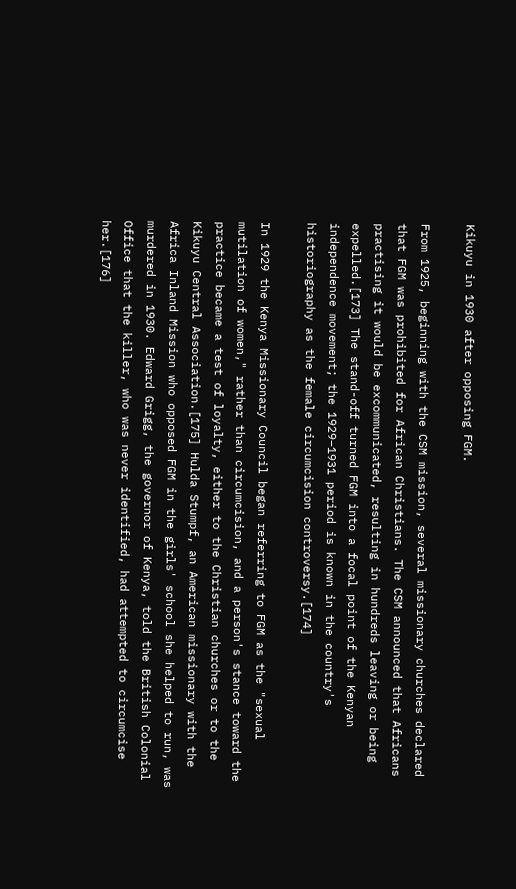Kikuyu in 1930 after opposing FGM.

From 1925, beginning with the CSM mission, several missionary churches declared that FGM was prohibited for African Christians. The CSM announced that Africans practising it would be excommunicated, resulting in hundreds leaving or being expelled.[173] The stand-off turned FGM into a focal point of the Kenyan independence movement; the 1929–1931 period is known in the country's historiography as the female circumcision controversy.[174]

In 1929 the Kenya Missionary Council began referring to FGM as the "sexual mutilation of women," rather than circumcision, and a person's stance toward the practice became a test of loyalty, either to the Christian churches or to the Kikuyu Central Association.[175] Hulda Stumpf, an American missionary with the Africa Inland Mission who opposed FGM in the girls' school she helped to run, was murdered in 1930. Edward Grigg, the governor of Kenya, told the British Colonial Office that the killer, who was never identified, had attempted to circumcise her.[176]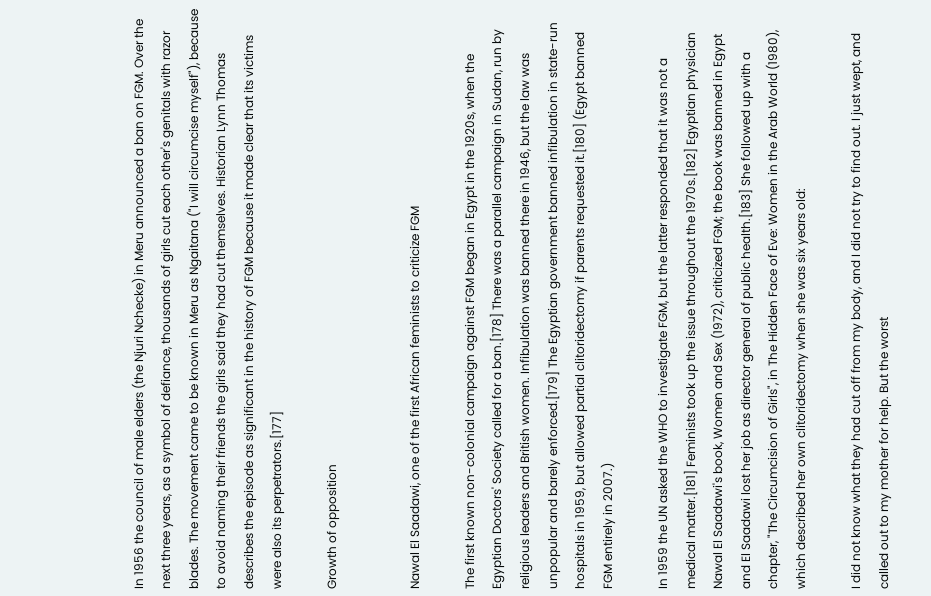In 1956 the council of male elders (the Njuri Nchecke) in Meru announced a ban on FGM. Over the next three years, as a symbol of defiance, thousands of girls cut each other's genitals with razor blades. The movement came to be known in Meru as Ngaitana ("I will circumcise myself"), because to avoid naming their friends the girls said they had cut themselves. Historian Lynn Thomas describes the episode as significant in the history of FGM because it made clear that its victims were also its perpetrators.[177]

Growth of opposition


Nawal El Saadawi, one of the first African feminists to criticize FGM

The first known non-colonial campaign against FGM began in Egypt in the 1920s, when the Egyptian Doctors' Society called for a ban.[178] There was a parallel campaign in Sudan, run by religious leaders and British women. Infibulation was banned there in 1946, but the law was unpopular and barely enforced.[179] The Egyptian government banned infibulation in state-run hospitals in 1959, but allowed partial clitoridectomy if parents requested it.[180] (Egypt banned FGM entirely in 2007.)

In 1959 the UN asked the WHO to investigate FGM, but the latter responded that it was not a medical matter.[181] Feminists took up the issue throughout the 1970s.[182] Egyptian physician Nawal El Saadawi's book, Women and Sex (1972), criticized FGM; the book was banned in Egypt and El Saadawi lost her job as director general of public health.[183] She followed up with a chapter, "The Circumcision of Girls", in The Hidden Face of Eve: Women in the Arab World (1980), which described her own clitoridectomy when she was six years old:

I did not know what they had cut off from my body, and I did not try to find out. I just wept, and called out to my mother for help. But the worst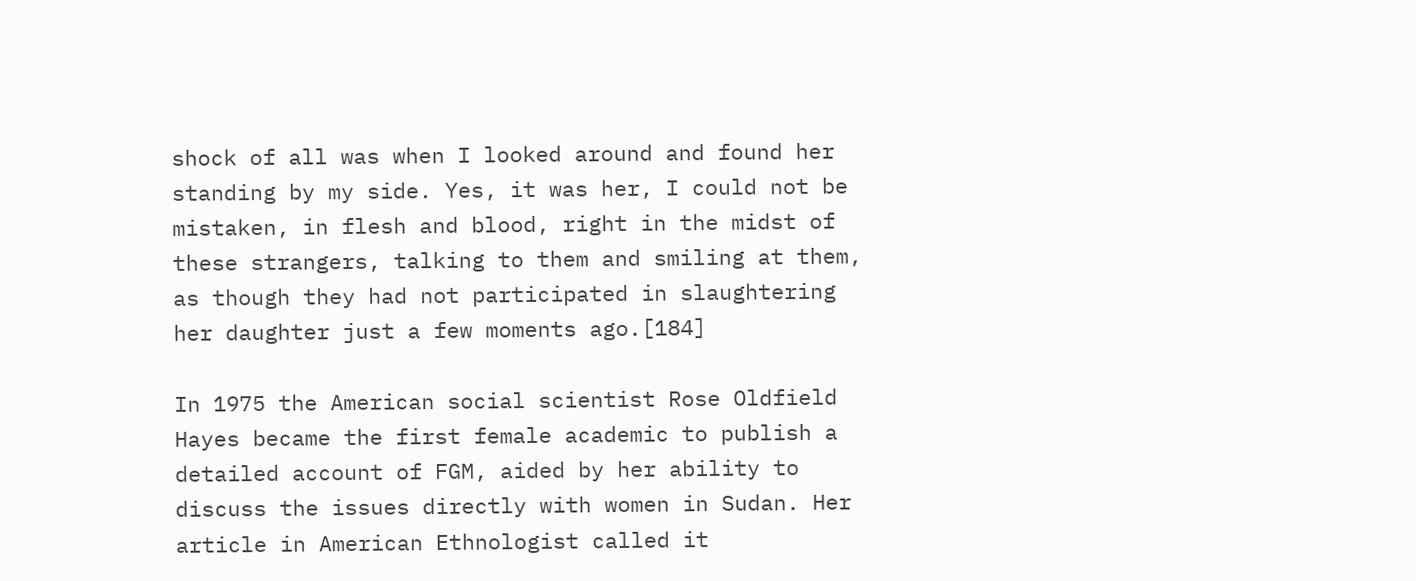shock of all was when I looked around and found her standing by my side. Yes, it was her, I could not be mistaken, in flesh and blood, right in the midst of these strangers, talking to them and smiling at them, as though they had not participated in slaughtering her daughter just a few moments ago.[184]

In 1975 the American social scientist Rose Oldfield Hayes became the first female academic to publish a detailed account of FGM, aided by her ability to discuss the issues directly with women in Sudan. Her article in American Ethnologist called it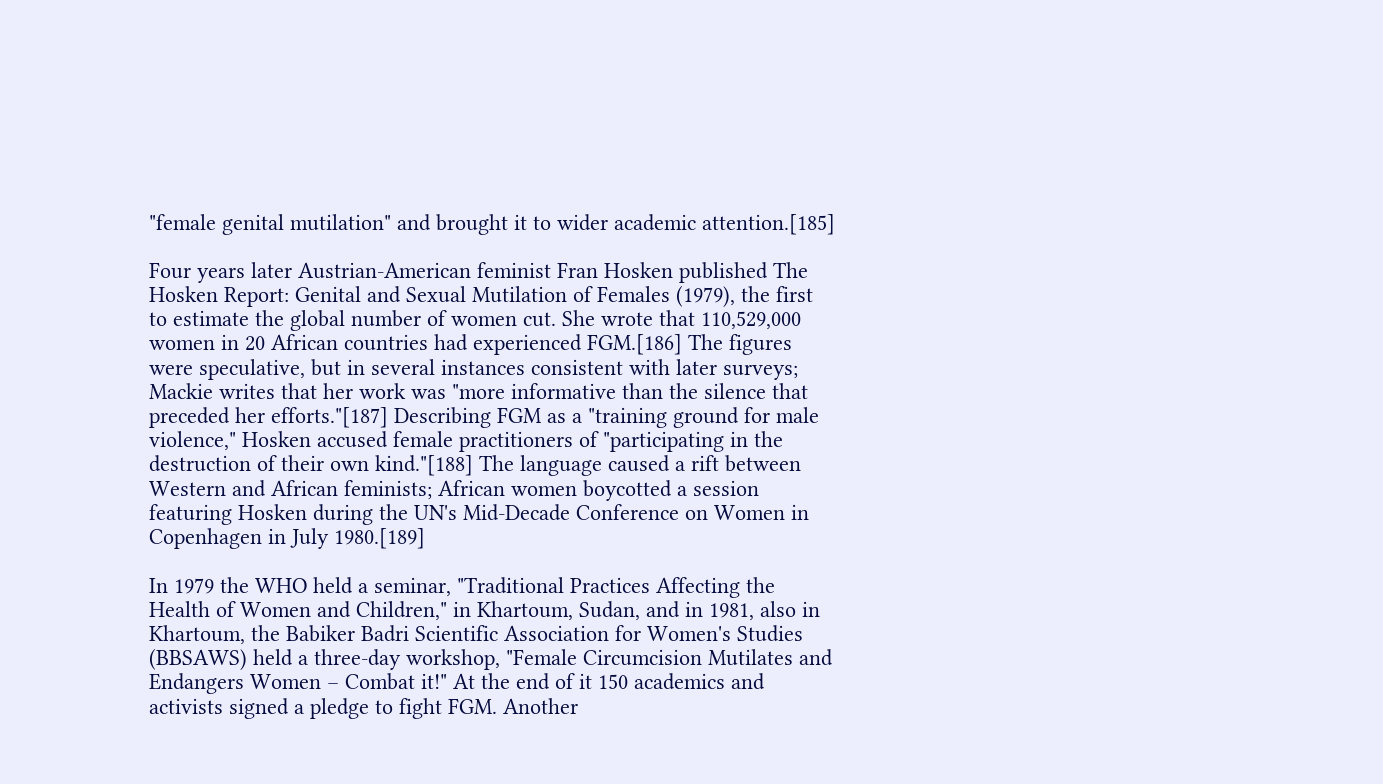"female genital mutilation" and brought it to wider academic attention.[185]

Four years later Austrian-American feminist Fran Hosken published The Hosken Report: Genital and Sexual Mutilation of Females (1979), the first to estimate the global number of women cut. She wrote that 110,529,000 women in 20 African countries had experienced FGM.[186] The figures were speculative, but in several instances consistent with later surveys; Mackie writes that her work was "more informative than the silence that preceded her efforts."[187] Describing FGM as a "training ground for male violence," Hosken accused female practitioners of "participating in the destruction of their own kind."[188] The language caused a rift between Western and African feminists; African women boycotted a session featuring Hosken during the UN's Mid-Decade Conference on Women in Copenhagen in July 1980.[189]

In 1979 the WHO held a seminar, "Traditional Practices Affecting the Health of Women and Children," in Khartoum, Sudan, and in 1981, also in Khartoum, the Babiker Badri Scientific Association for Women's Studies (BBSAWS) held a three-day workshop, "Female Circumcision Mutilates and Endangers Women – Combat it!" At the end of it 150 academics and activists signed a pledge to fight FGM. Another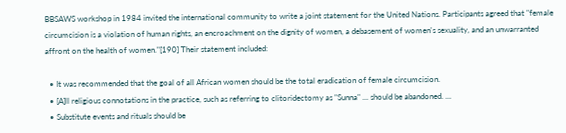BBSAWS workshop in 1984 invited the international community to write a joint statement for the United Nations. Participants agreed that "female circumcision is a violation of human rights, an encroachment on the dignity of women, a debasement of women's sexuality, and an unwarranted affront on the health of women."[190] Their statement included:

  • It was recommended that the goal of all African women should be the total eradication of female circumcision.
  • [A]ll religious connotations in the practice, such as referring to clitoridectomy as "Sunna" ... should be abandoned. ...
  • Substitute events and rituals should be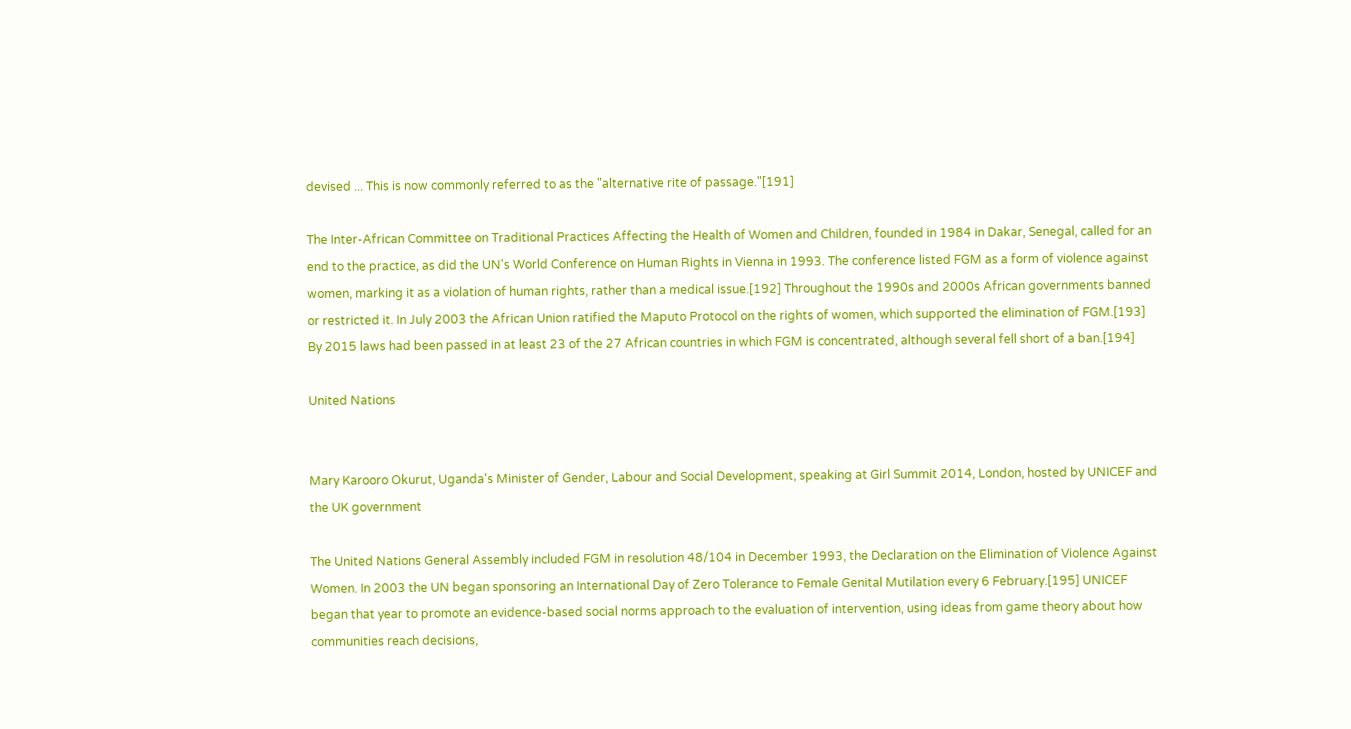devised ... This is now commonly referred to as the "alternative rite of passage."[191]

The Inter-African Committee on Traditional Practices Affecting the Health of Women and Children, founded in 1984 in Dakar, Senegal, called for an end to the practice, as did the UN's World Conference on Human Rights in Vienna in 1993. The conference listed FGM as a form of violence against women, marking it as a violation of human rights, rather than a medical issue.[192] Throughout the 1990s and 2000s African governments banned or restricted it. In July 2003 the African Union ratified the Maputo Protocol on the rights of women, which supported the elimination of FGM.[193] By 2015 laws had been passed in at least 23 of the 27 African countries in which FGM is concentrated, although several fell short of a ban.[194]

United Nations


Mary Karooro Okurut, Uganda's Minister of Gender, Labour and Social Development, speaking at Girl Summit 2014, London, hosted by UNICEF and the UK government

The United Nations General Assembly included FGM in resolution 48/104 in December 1993, the Declaration on the Elimination of Violence Against Women. In 2003 the UN began sponsoring an International Day of Zero Tolerance to Female Genital Mutilation every 6 February.[195] UNICEF began that year to promote an evidence-based social norms approach to the evaluation of intervention, using ideas from game theory about how communities reach decisions,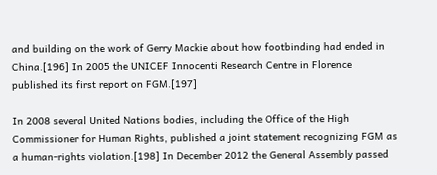and building on the work of Gerry Mackie about how footbinding had ended in China.[196] In 2005 the UNICEF Innocenti Research Centre in Florence published its first report on FGM.[197]

In 2008 several United Nations bodies, including the Office of the High Commissioner for Human Rights, published a joint statement recognizing FGM as a human-rights violation.[198] In December 2012 the General Assembly passed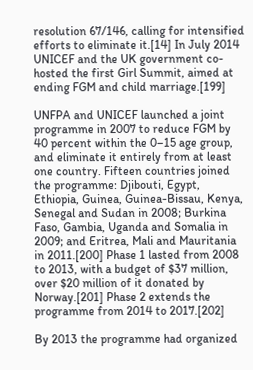resolution 67/146, calling for intensified efforts to eliminate it.[14] In July 2014 UNICEF and the UK government co-hosted the first Girl Summit, aimed at ending FGM and child marriage.[199]

UNFPA and UNICEF launched a joint programme in 2007 to reduce FGM by 40 percent within the 0–15 age group, and eliminate it entirely from at least one country. Fifteen countries joined the programme: Djibouti, Egypt, Ethiopia, Guinea, Guinea-Bissau, Kenya, Senegal and Sudan in 2008; Burkina Faso, Gambia, Uganda and Somalia in 2009; and Eritrea, Mali and Mauritania in 2011.[200] Phase 1 lasted from 2008 to 2013, with a budget of $37 million, over $20 million of it donated by Norway.[201] Phase 2 extends the programme from 2014 to 2017.[202]

By 2013 the programme had organized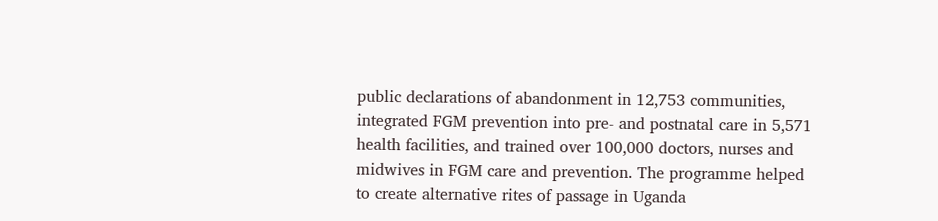public declarations of abandonment in 12,753 communities, integrated FGM prevention into pre- and postnatal care in 5,571 health facilities, and trained over 100,000 doctors, nurses and midwives in FGM care and prevention. The programme helped to create alternative rites of passage in Uganda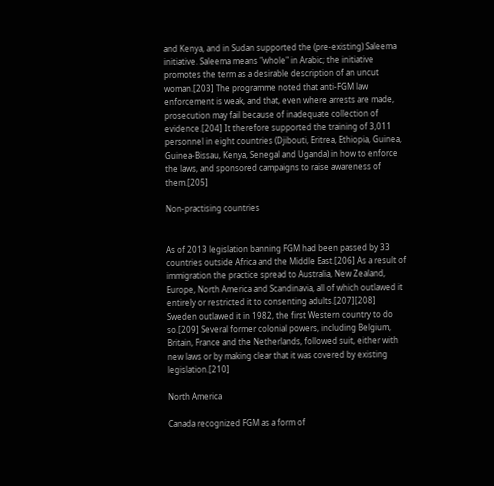and Kenya, and in Sudan supported the (pre-existing) Saleema initiative. Saleema means "whole" in Arabic; the initiative promotes the term as a desirable description of an uncut woman.[203] The programme noted that anti-FGM law enforcement is weak, and that, even where arrests are made, prosecution may fail because of inadequate collection of evidence.[204] It therefore supported the training of 3,011 personnel in eight countries (Djibouti, Eritrea, Ethiopia, Guinea, Guinea-Bissau, Kenya, Senegal and Uganda) in how to enforce the laws, and sponsored campaigns to raise awareness of them.[205]

Non-practising countries


As of 2013 legislation banning FGM had been passed by 33 countries outside Africa and the Middle East.[206] As a result of immigration the practice spread to Australia, New Zealand, Europe, North America and Scandinavia, all of which outlawed it entirely or restricted it to consenting adults.[207][208] Sweden outlawed it in 1982, the first Western country to do so.[209] Several former colonial powers, including Belgium, Britain, France and the Netherlands, followed suit, either with new laws or by making clear that it was covered by existing legislation.[210]

North America

Canada recognized FGM as a form of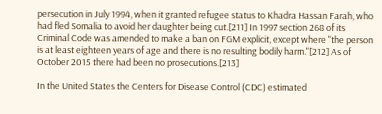persecution in July 1994, when it granted refugee status to Khadra Hassan Farah, who had fled Somalia to avoid her daughter being cut.[211] In 1997 section 268 of its Criminal Code was amended to make a ban on FGM explicit, except where "the person is at least eighteen years of age and there is no resulting bodily harm."[212] As of October 2015 there had been no prosecutions.[213]

In the United States the Centers for Disease Control (CDC) estimated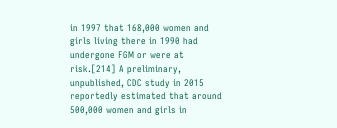in 1997 that 168,000 women and girls living there in 1990 had undergone FGM or were at risk.[214] A preliminary, unpublished, CDC study in 2015 reportedly estimated that around 500,000 women and girls in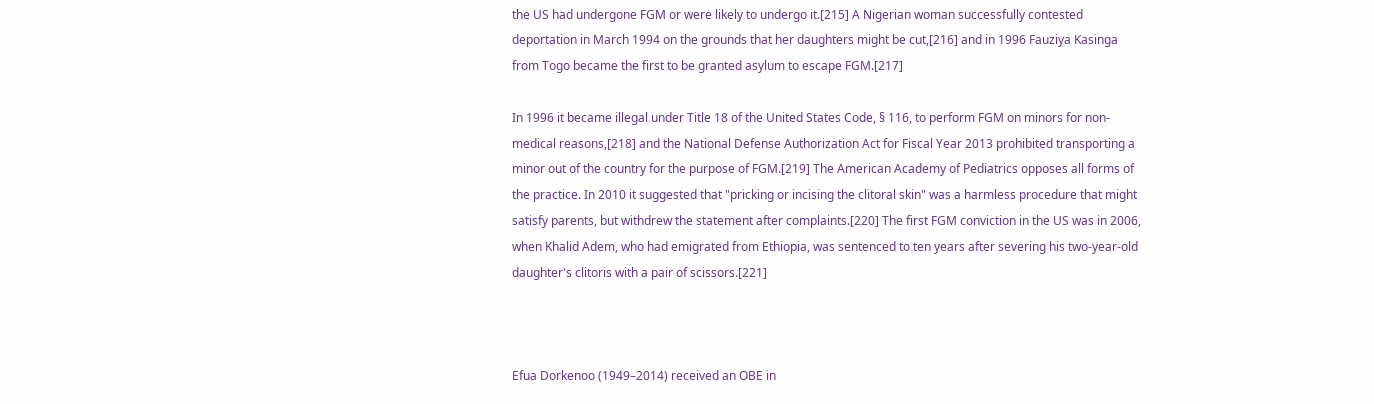the US had undergone FGM or were likely to undergo it.[215] A Nigerian woman successfully contested deportation in March 1994 on the grounds that her daughters might be cut,[216] and in 1996 Fauziya Kasinga from Togo became the first to be granted asylum to escape FGM.[217]

In 1996 it became illegal under Title 18 of the United States Code, § 116, to perform FGM on minors for non-medical reasons,[218] and the National Defense Authorization Act for Fiscal Year 2013 prohibited transporting a minor out of the country for the purpose of FGM.[219] The American Academy of Pediatrics opposes all forms of the practice. In 2010 it suggested that "pricking or incising the clitoral skin" was a harmless procedure that might satisfy parents, but withdrew the statement after complaints.[220] The first FGM conviction in the US was in 2006, when Khalid Adem, who had emigrated from Ethiopia, was sentenced to ten years after severing his two-year-old daughter's clitoris with a pair of scissors.[221]



Efua Dorkenoo (1949–2014) received an OBE in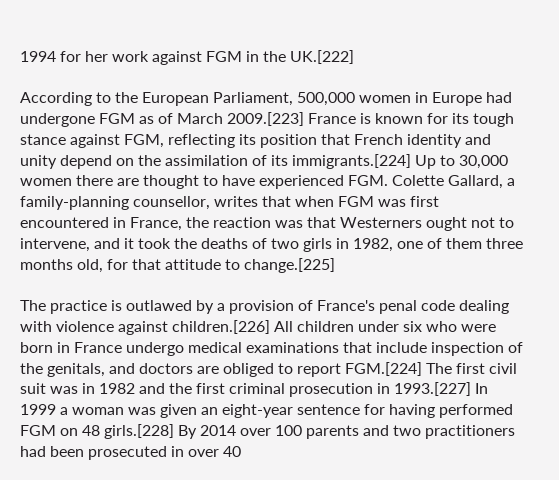1994 for her work against FGM in the UK.[222]

According to the European Parliament, 500,000 women in Europe had undergone FGM as of March 2009.[223] France is known for its tough stance against FGM, reflecting its position that French identity and unity depend on the assimilation of its immigrants.[224] Up to 30,000 women there are thought to have experienced FGM. Colette Gallard, a family-planning counsellor, writes that when FGM was first encountered in France, the reaction was that Westerners ought not to intervene, and it took the deaths of two girls in 1982, one of them three months old, for that attitude to change.[225]

The practice is outlawed by a provision of France's penal code dealing with violence against children.[226] All children under six who were born in France undergo medical examinations that include inspection of the genitals, and doctors are obliged to report FGM.[224] The first civil suit was in 1982 and the first criminal prosecution in 1993.[227] In 1999 a woman was given an eight-year sentence for having performed FGM on 48 girls.[228] By 2014 over 100 parents and two practitioners had been prosecuted in over 40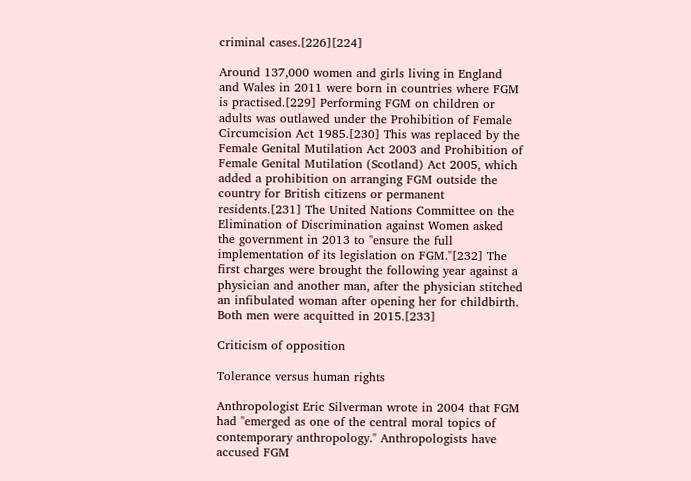criminal cases.[226][224]

Around 137,000 women and girls living in England and Wales in 2011 were born in countries where FGM is practised.[229] Performing FGM on children or adults was outlawed under the Prohibition of Female Circumcision Act 1985.[230] This was replaced by the Female Genital Mutilation Act 2003 and Prohibition of Female Genital Mutilation (Scotland) Act 2005, which added a prohibition on arranging FGM outside the country for British citizens or permanent residents.[231] The United Nations Committee on the Elimination of Discrimination against Women asked the government in 2013 to "ensure the full implementation of its legislation on FGM."[232] The first charges were brought the following year against a physician and another man, after the physician stitched an infibulated woman after opening her for childbirth. Both men were acquitted in 2015.[233]

Criticism of opposition

Tolerance versus human rights

Anthropologist Eric Silverman wrote in 2004 that FGM had "emerged as one of the central moral topics of contemporary anthropology." Anthropologists have accused FGM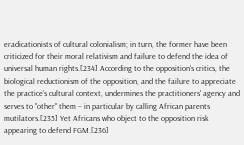eradicationists of cultural colonialism; in turn, the former have been criticized for their moral relativism and failure to defend the idea of universal human rights.[234] According to the opposition's critics, the biological reductionism of the opposition, and the failure to appreciate the practice's cultural context, undermines the practitioners' agency and serves to "other" them – in particular by calling African parents mutilators.[235] Yet Africans who object to the opposition risk appearing to defend FGM.[236]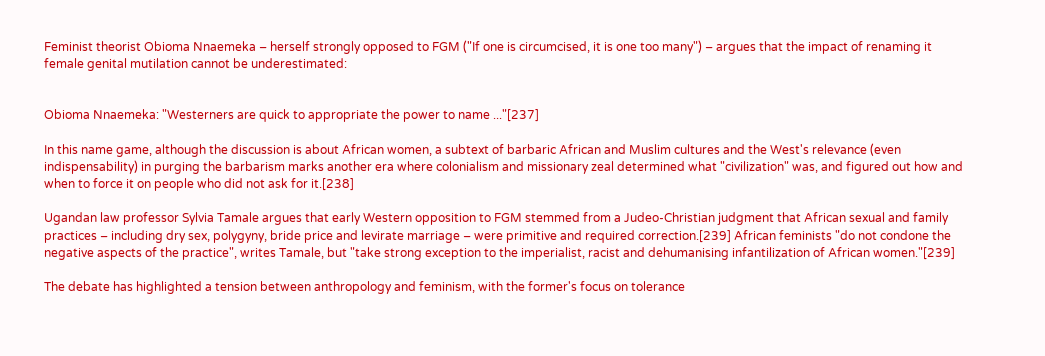Feminist theorist Obioma Nnaemeka – herself strongly opposed to FGM ("If one is circumcised, it is one too many") – argues that the impact of renaming it female genital mutilation cannot be underestimated:


Obioma Nnaemeka: "Westerners are quick to appropriate the power to name ..."[237]

In this name game, although the discussion is about African women, a subtext of barbaric African and Muslim cultures and the West's relevance (even indispensability) in purging the barbarism marks another era where colonialism and missionary zeal determined what "civilization" was, and figured out how and when to force it on people who did not ask for it.[238]

Ugandan law professor Sylvia Tamale argues that early Western opposition to FGM stemmed from a Judeo-Christian judgment that African sexual and family practices – including dry sex, polygyny, bride price and levirate marriage – were primitive and required correction.[239] African feminists "do not condone the negative aspects of the practice", writes Tamale, but "take strong exception to the imperialist, racist and dehumanising infantilization of African women."[239]

The debate has highlighted a tension between anthropology and feminism, with the former's focus on tolerance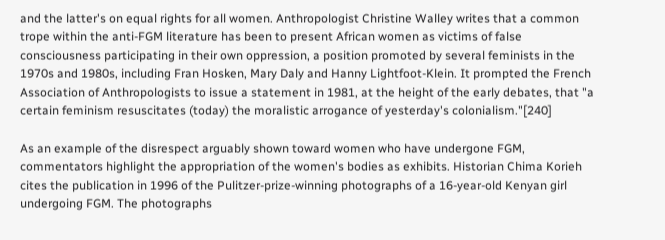and the latter's on equal rights for all women. Anthropologist Christine Walley writes that a common trope within the anti-FGM literature has been to present African women as victims of false consciousness participating in their own oppression, a position promoted by several feminists in the 1970s and 1980s, including Fran Hosken, Mary Daly and Hanny Lightfoot-Klein. It prompted the French Association of Anthropologists to issue a statement in 1981, at the height of the early debates, that "a certain feminism resuscitates (today) the moralistic arrogance of yesterday's colonialism."[240]

As an example of the disrespect arguably shown toward women who have undergone FGM, commentators highlight the appropriation of the women's bodies as exhibits. Historian Chima Korieh cites the publication in 1996 of the Pulitzer-prize-winning photographs of a 16-year-old Kenyan girl undergoing FGM. The photographs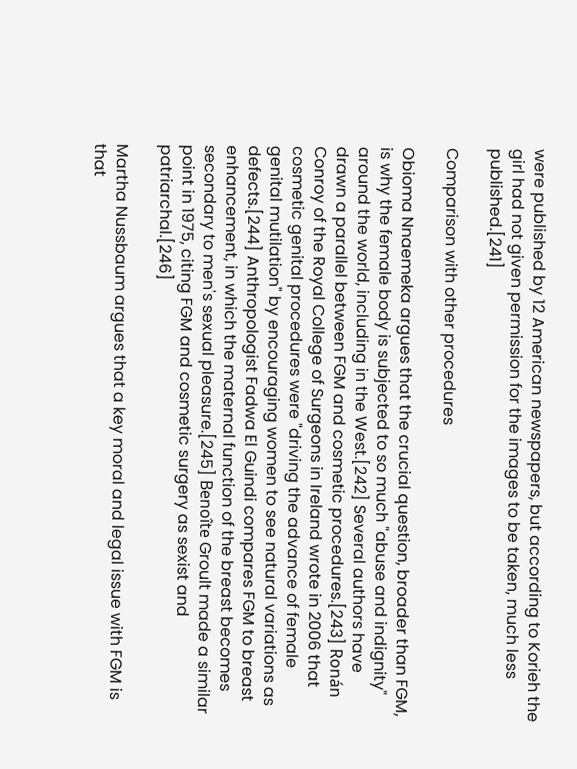were published by 12 American newspapers, but according to Korieh the girl had not given permission for the images to be taken, much less published.[241]

Comparison with other procedures

Obioma Nnaemeka argues that the crucial question, broader than FGM, is why the female body is subjected to so much "abuse and indignity" around the world, including in the West.[242] Several authors have drawn a parallel between FGM and cosmetic procedures.[243] Ronán Conroy of the Royal College of Surgeons in Ireland wrote in 2006 that cosmetic genital procedures were "driving the advance of female genital mutilation" by encouraging women to see natural variations as defects.[244] Anthropologist Fadwa El Guindi compares FGM to breast enhancement, in which the maternal function of the breast becomes secondary to men's sexual pleasure.[245] Benoîte Groult made a similar point in 1975, citing FGM and cosmetic surgery as sexist and patriarchal.[246]

Martha Nussbaum argues that a key moral and legal issue with FGM is that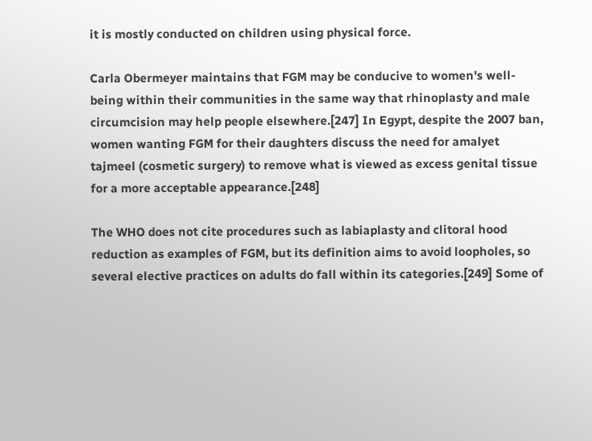it is mostly conducted on children using physical force.

Carla Obermeyer maintains that FGM may be conducive to women's well-being within their communities in the same way that rhinoplasty and male circumcision may help people elsewhere.[247] In Egypt, despite the 2007 ban, women wanting FGM for their daughters discuss the need for amalyet tajmeel (cosmetic surgery) to remove what is viewed as excess genital tissue for a more acceptable appearance.[248]

The WHO does not cite procedures such as labiaplasty and clitoral hood reduction as examples of FGM, but its definition aims to avoid loopholes, so several elective practices on adults do fall within its categories.[249] Some of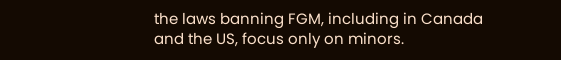the laws banning FGM, including in Canada and the US, focus only on minors.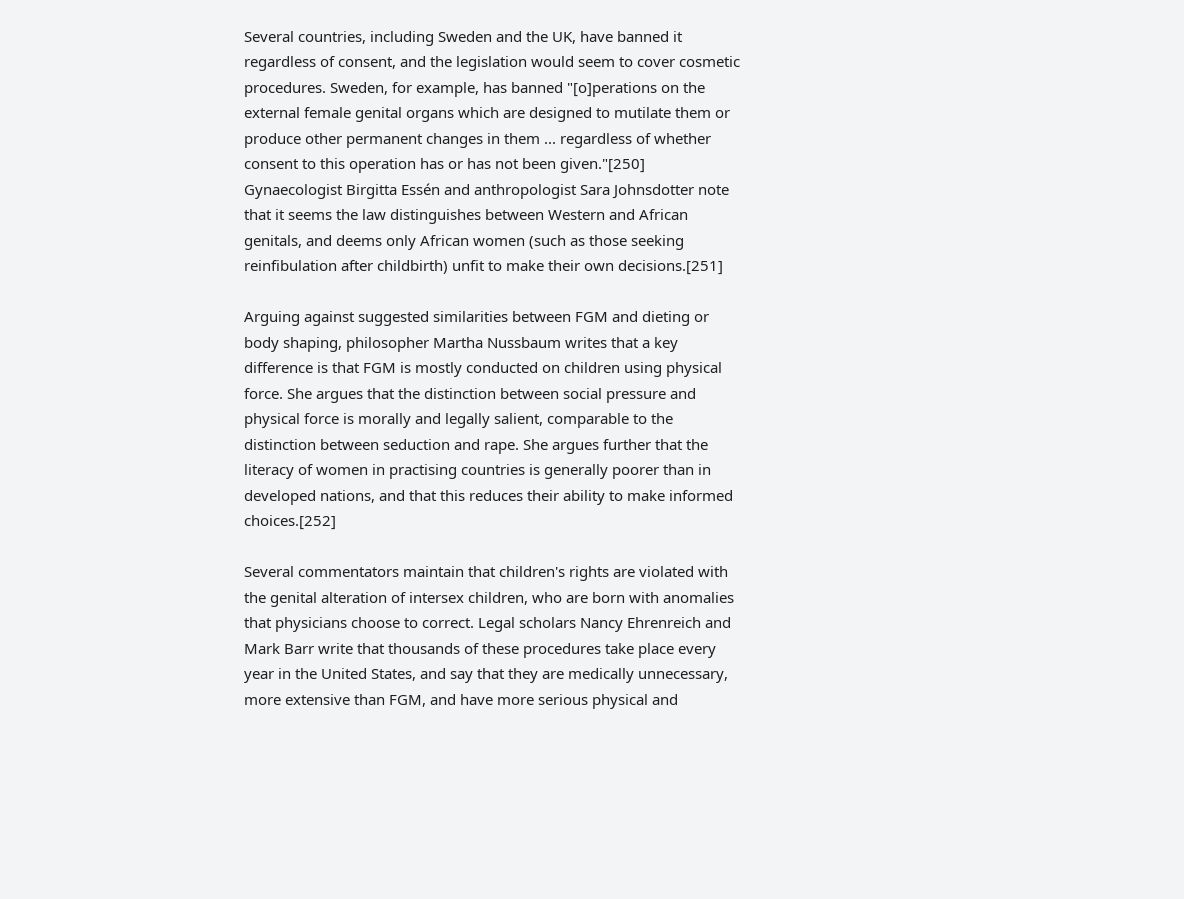Several countries, including Sweden and the UK, have banned it regardless of consent, and the legislation would seem to cover cosmetic procedures. Sweden, for example, has banned "[o]perations on the external female genital organs which are designed to mutilate them or produce other permanent changes in them ... regardless of whether consent to this operation has or has not been given."[250] Gynaecologist Birgitta Essén and anthropologist Sara Johnsdotter note that it seems the law distinguishes between Western and African genitals, and deems only African women (such as those seeking reinfibulation after childbirth) unfit to make their own decisions.[251]

Arguing against suggested similarities between FGM and dieting or body shaping, philosopher Martha Nussbaum writes that a key difference is that FGM is mostly conducted on children using physical force. She argues that the distinction between social pressure and physical force is morally and legally salient, comparable to the distinction between seduction and rape. She argues further that the literacy of women in practising countries is generally poorer than in developed nations, and that this reduces their ability to make informed choices.[252]

Several commentators maintain that children's rights are violated with the genital alteration of intersex children, who are born with anomalies that physicians choose to correct. Legal scholars Nancy Ehrenreich and Mark Barr write that thousands of these procedures take place every year in the United States, and say that they are medically unnecessary, more extensive than FGM, and have more serious physical and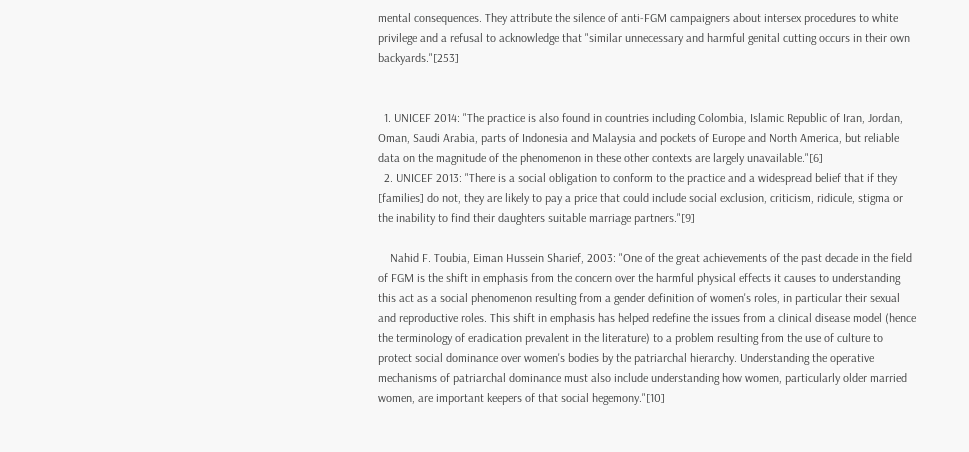mental consequences. They attribute the silence of anti-FGM campaigners about intersex procedures to white privilege and a refusal to acknowledge that "similar unnecessary and harmful genital cutting occurs in their own backyards."[253]


  1. UNICEF 2014: "The practice is also found in countries including Colombia, Islamic Republic of Iran, Jordan, Oman, Saudi Arabia, parts of Indonesia and Malaysia and pockets of Europe and North America, but reliable data on the magnitude of the phenomenon in these other contexts are largely unavailable."[6]
  2. UNICEF 2013: "There is a social obligation to conform to the practice and a widespread belief that if they [families] do not, they are likely to pay a price that could include social exclusion, criticism, ridicule, stigma or the inability to find their daughters suitable marriage partners."[9]

    Nahid F. Toubia, Eiman Hussein Sharief, 2003: "One of the great achievements of the past decade in the field of FGM is the shift in emphasis from the concern over the harmful physical effects it causes to understanding this act as a social phenomenon resulting from a gender definition of women's roles, in particular their sexual and reproductive roles. This shift in emphasis has helped redefine the issues from a clinical disease model (hence the terminology of eradication prevalent in the literature) to a problem resulting from the use of culture to protect social dominance over women's bodies by the patriarchal hierarchy. Understanding the operative mechanisms of patriarchal dominance must also include understanding how women, particularly older married women, are important keepers of that social hegemony."[10]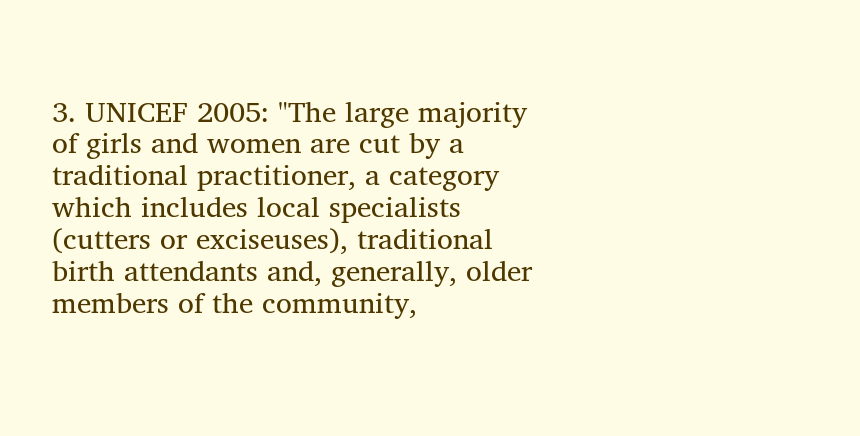3. UNICEF 2005: "The large majority of girls and women are cut by a traditional practitioner, a category which includes local specialists (cutters or exciseuses), traditional birth attendants and, generally, older members of the community,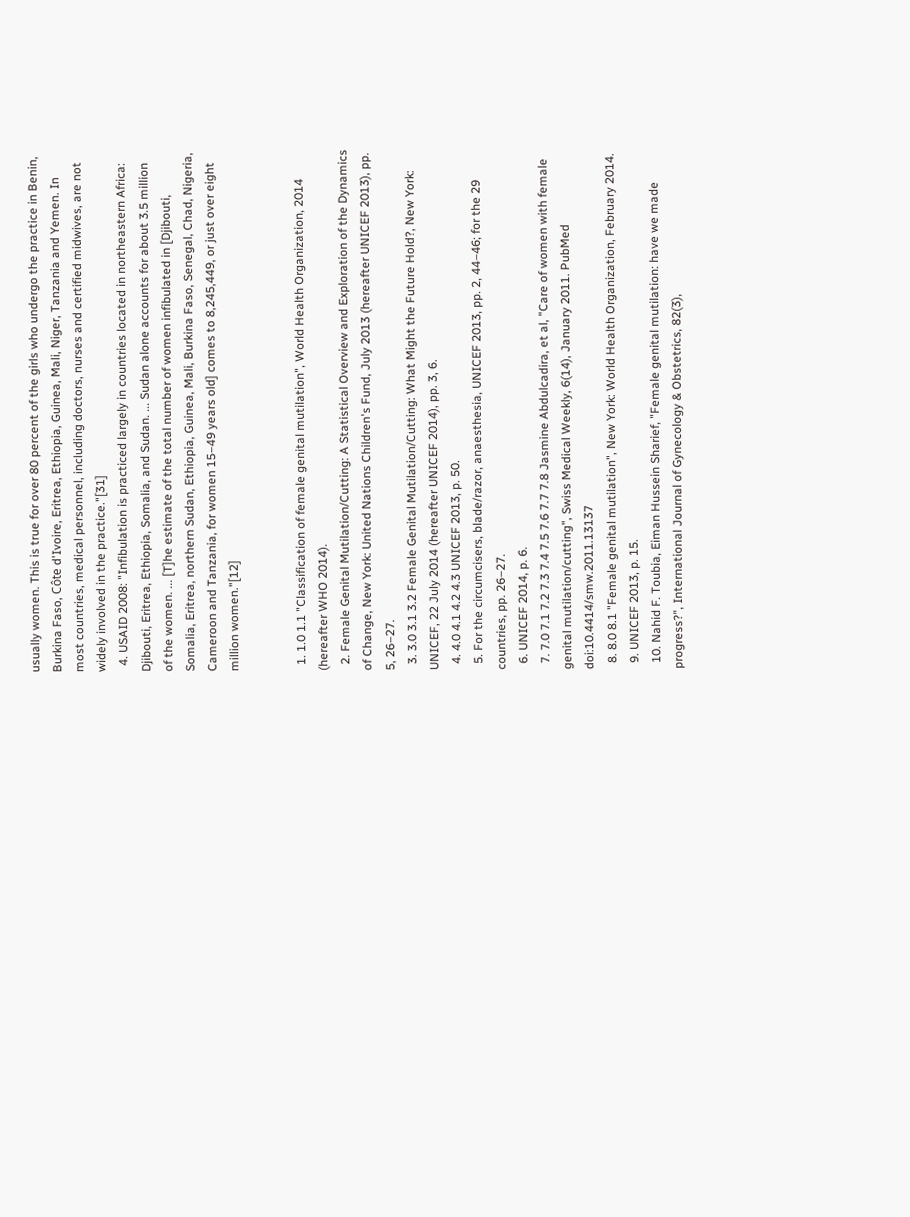usually women. This is true for over 80 percent of the girls who undergo the practice in Benin, Burkina Faso, Côte d'Ivoire, Eritrea, Ethiopia, Guinea, Mali, Niger, Tanzania and Yemen. In most countries, medical personnel, including doctors, nurses and certified midwives, are not widely involved in the practice."[31]
  4. USAID 2008: "Infibulation is practiced largely in countries located in northeastern Africa: Djibouti, Eritrea, Ethiopia, Somalia, and Sudan. ... Sudan alone accounts for about 3.5 million of the women. ... [T]he estimate of the total number of women infibulated in [Djibouti, Somalia, Eritrea, northern Sudan, Ethiopia, Guinea, Mali, Burkina Faso, Senegal, Chad, Nigeria, Cameroon and Tanzania, for women 15–49 years old] comes to 8,245,449, or just over eight million women."[12]


  1. 1.0 1.1 "Classification of female genital mutilation", World Health Organization, 2014 (hereafter WHO 2014).
  2. Female Genital Mutilation/Cutting: A Statistical Overview and Exploration of the Dynamics of Change, New York: United Nations Children's Fund, July 2013 (hereafter UNICEF 2013), pp. 5, 26–27.
  3. 3.0 3.1 3.2 Female Genital Mutilation/Cutting: What Might the Future Hold?, New York: UNICEF, 22 July 2014 (hereafter UNICEF 2014), pp. 3, 6.
  4. 4.0 4.1 4.2 4.3 UNICEF 2013, p. 50.
  5. For the circumcisers, blade/razor, anaesthesia, UNICEF 2013, pp. 2, 44–46; for the 29 countries, pp. 26–27.
  6. UNICEF 2014, p. 6.
  7. 7.0 7.1 7.2 7.3 7.4 7.5 7.6 7.7 7.8 Jasmine Abdulcadira, et al, "Care of women with female genital mutilation/cutting", Swiss Medical Weekly, 6(14), January 2011. PubMed doi:10.4414/smw.2011.13137
  8. 8.0 8.1 "Female genital mutilation", New York: World Health Organization, February 2014.
  9. UNICEF 2013, p. 15.
  10. Nahid F. Toubia, Eiman Hussein Sharief, "Female genital mutilation: have we made progress?", International Journal of Gynecology & Obstetrics, 82(3),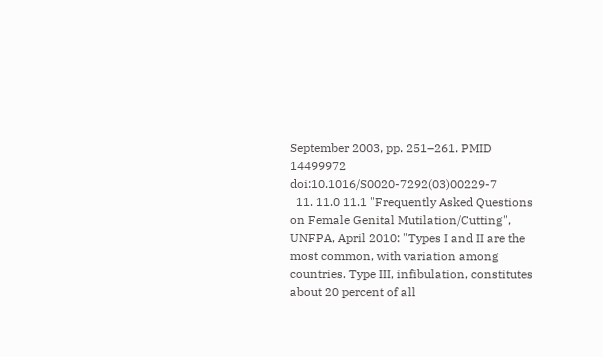September 2003, pp. 251–261. PMID 14499972 doi:10.1016/S0020-7292(03)00229-7
  11. 11.0 11.1 "Frequently Asked Questions on Female Genital Mutilation/Cutting", UNFPA, April 2010: "Types I and II are the most common, with variation among countries. Type III, infibulation, constitutes about 20 percent of all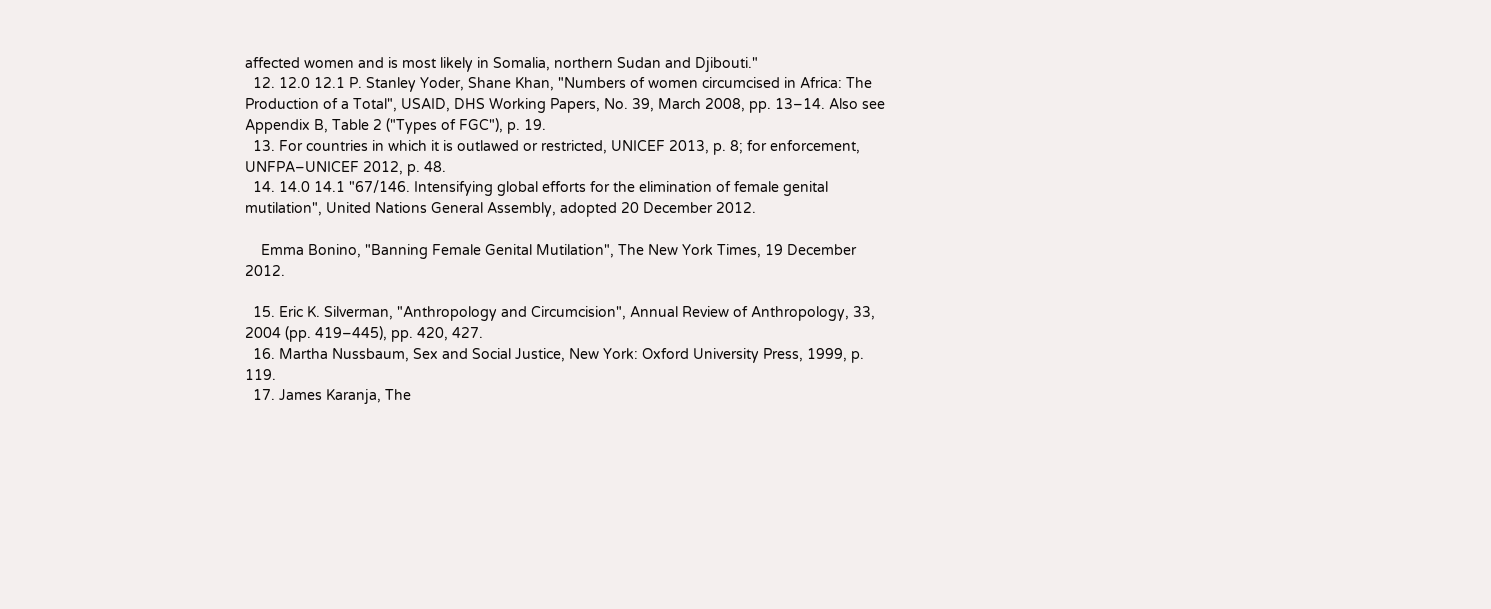affected women and is most likely in Somalia, northern Sudan and Djibouti."
  12. 12.0 12.1 P. Stanley Yoder, Shane Khan, "Numbers of women circumcised in Africa: The Production of a Total", USAID, DHS Working Papers, No. 39, March 2008, pp. 13–14. Also see Appendix B, Table 2 ("Types of FGC"), p. 19.
  13. For countries in which it is outlawed or restricted, UNICEF 2013, p. 8; for enforcement, UNFPA–UNICEF 2012, p. 48.
  14. 14.0 14.1 "67/146. Intensifying global efforts for the elimination of female genital mutilation", United Nations General Assembly, adopted 20 December 2012.

    Emma Bonino, "Banning Female Genital Mutilation", The New York Times, 19 December 2012.

  15. Eric K. Silverman, "Anthropology and Circumcision", Annual Review of Anthropology, 33, 2004 (pp. 419–445), pp. 420, 427.
  16. Martha Nussbaum, Sex and Social Justice, New York: Oxford University Press, 1999, p. 119.
  17. James Karanja, The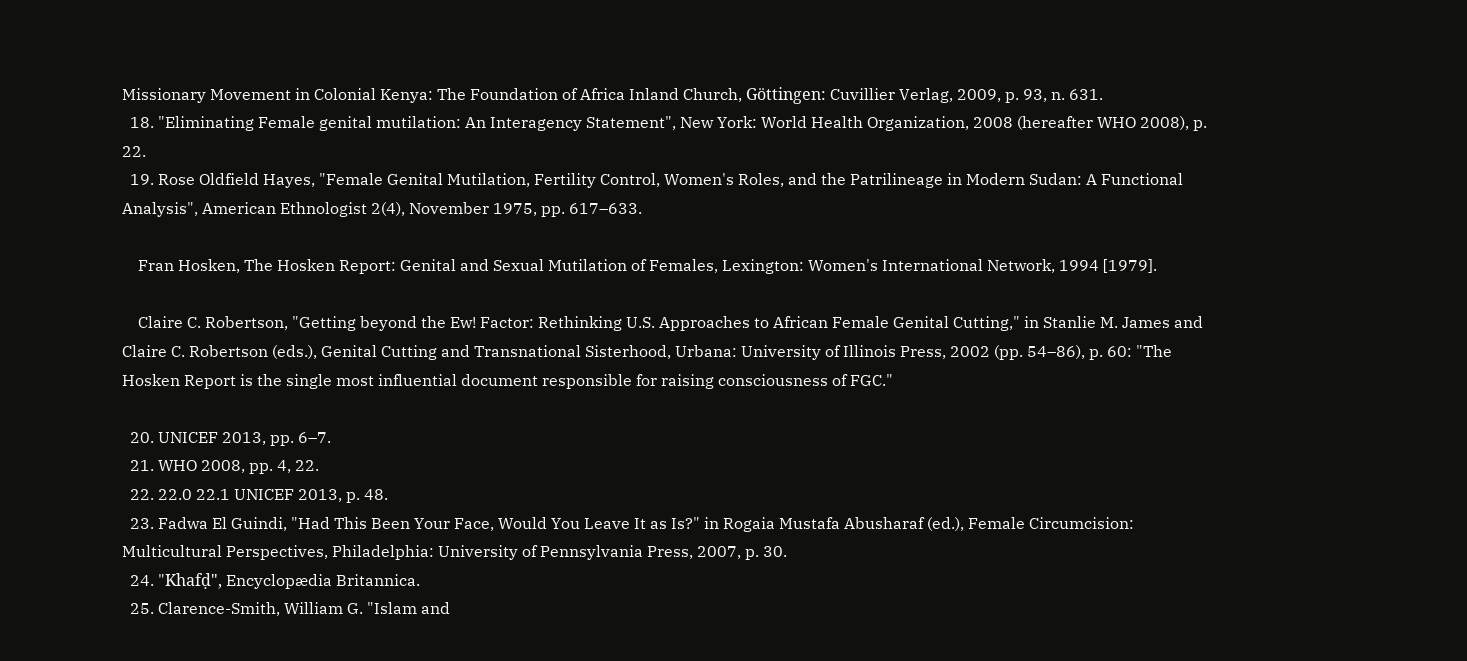Missionary Movement in Colonial Kenya: The Foundation of Africa Inland Church, Göttingen: Cuvillier Verlag, 2009, p. 93, n. 631.
  18. "Eliminating Female genital mutilation: An Interagency Statement", New York: World Health Organization, 2008 (hereafter WHO 2008), p. 22.
  19. Rose Oldfield Hayes, "Female Genital Mutilation, Fertility Control, Women's Roles, and the Patrilineage in Modern Sudan: A Functional Analysis", American Ethnologist 2(4), November 1975, pp. 617–633.

    Fran Hosken, The Hosken Report: Genital and Sexual Mutilation of Females, Lexington: Women's International Network, 1994 [1979].

    Claire C. Robertson, "Getting beyond the Ew! Factor: Rethinking U.S. Approaches to African Female Genital Cutting," in Stanlie M. James and Claire C. Robertson (eds.), Genital Cutting and Transnational Sisterhood, Urbana: University of Illinois Press, 2002 (pp. 54–86), p. 60: "The Hosken Report is the single most influential document responsible for raising consciousness of FGC."

  20. UNICEF 2013, pp. 6–7.
  21. WHO 2008, pp. 4, 22.
  22. 22.0 22.1 UNICEF 2013, p. 48.
  23. Fadwa El Guindi, "Had This Been Your Face, Would You Leave It as Is?" in Rogaia Mustafa Abusharaf (ed.), Female Circumcision: Multicultural Perspectives, Philadelphia: University of Pennsylvania Press, 2007, p. 30.
  24. "Khafḍ", Encyclopædia Britannica.
  25. Clarence-Smith, William G. "Islam and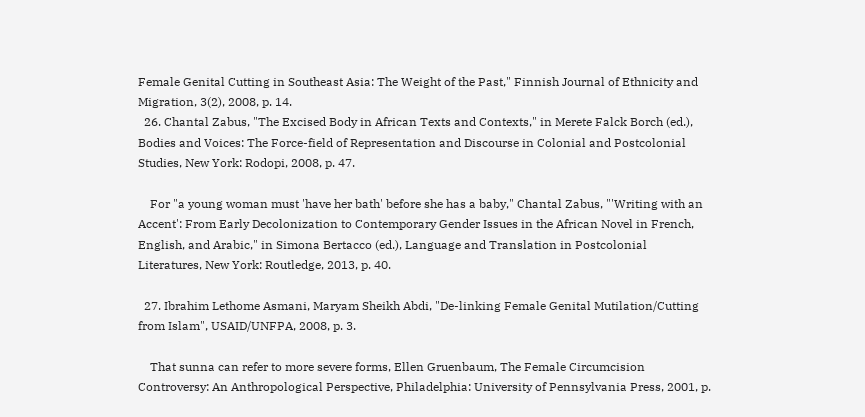Female Genital Cutting in Southeast Asia: The Weight of the Past," Finnish Journal of Ethnicity and Migration, 3(2), 2008, p. 14.
  26. Chantal Zabus, "The Excised Body in African Texts and Contexts," in Merete Falck Borch (ed.), Bodies and Voices: The Force-field of Representation and Discourse in Colonial and Postcolonial Studies, New York: Rodopi, 2008, p. 47.

    For "a young woman must 'have her bath' before she has a baby," Chantal Zabus, "'Writing with an Accent': From Early Decolonization to Contemporary Gender Issues in the African Novel in French, English, and Arabic," in Simona Bertacco (ed.), Language and Translation in Postcolonial Literatures, New York: Routledge, 2013, p. 40.

  27. Ibrahim Lethome Asmani, Maryam Sheikh Abdi, "De-linking Female Genital Mutilation/Cutting from Islam", USAID/UNFPA, 2008, p. 3.

    That sunna can refer to more severe forms, Ellen Gruenbaum, The Female Circumcision Controversy: An Anthropological Perspective, Philadelphia: University of Pennsylvania Press, 2001, p.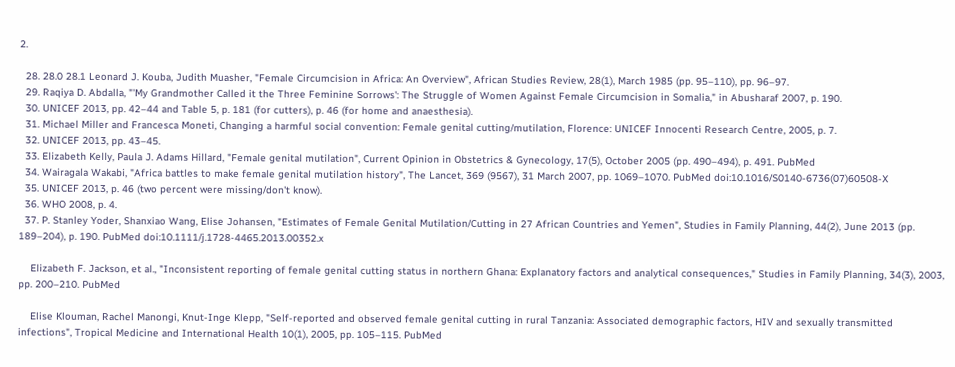2.

  28. 28.0 28.1 Leonard J. Kouba, Judith Muasher, "Female Circumcision in Africa: An Overview", African Studies Review, 28(1), March 1985 (pp. 95–110), pp. 96–97.
  29. Raqiya D. Abdalla, "'My Grandmother Called it the Three Feminine Sorrows': The Struggle of Women Against Female Circumcision in Somalia," in Abusharaf 2007, p. 190.
  30. UNICEF 2013, pp. 42–44 and Table 5, p. 181 (for cutters), p. 46 (for home and anaesthesia).
  31. Michael Miller and Francesca Moneti, Changing a harmful social convention: Female genital cutting/mutilation, Florence: UNICEF Innocenti Research Centre, 2005, p. 7.
  32. UNICEF 2013, pp. 43–45.
  33. Elizabeth Kelly, Paula J. Adams Hillard, "Female genital mutilation", Current Opinion in Obstetrics & Gynecology, 17(5), October 2005 (pp. 490–494), p. 491. PubMed
  34. Wairagala Wakabi, "Africa battles to make female genital mutilation history", The Lancet, 369 (9567), 31 March 2007, pp. 1069–1070. PubMed doi:10.1016/S0140-6736(07)60508-X
  35. UNICEF 2013, p. 46 (two percent were missing/don't know).
  36. WHO 2008, p. 4.
  37. P. Stanley Yoder, Shanxiao Wang, Elise Johansen, "Estimates of Female Genital Mutilation/Cutting in 27 African Countries and Yemen", Studies in Family Planning, 44(2), June 2013 (pp. 189–204), p. 190. PubMed doi:10.1111/j.1728-4465.2013.00352.x

    Elizabeth F. Jackson, et al., "Inconsistent reporting of female genital cutting status in northern Ghana: Explanatory factors and analytical consequences," Studies in Family Planning, 34(3), 2003, pp. 200–210. PubMed

    Elise Klouman, Rachel Manongi, Knut-Inge Klepp, "Self-reported and observed female genital cutting in rural Tanzania: Associated demographic factors, HIV and sexually transmitted infections", Tropical Medicine and International Health 10(1), 2005, pp. 105–115. PubMed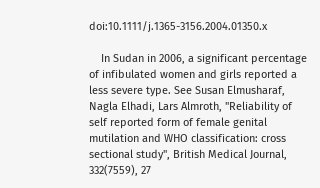doi:10.1111/j.1365-3156.2004.01350.x

    In Sudan in 2006, a significant percentage of infibulated women and girls reported a less severe type. See Susan Elmusharaf, Nagla Elhadi, Lars Almroth, "Reliability of self reported form of female genital mutilation and WHO classification: cross sectional study", British Medical Journal, 332(7559), 27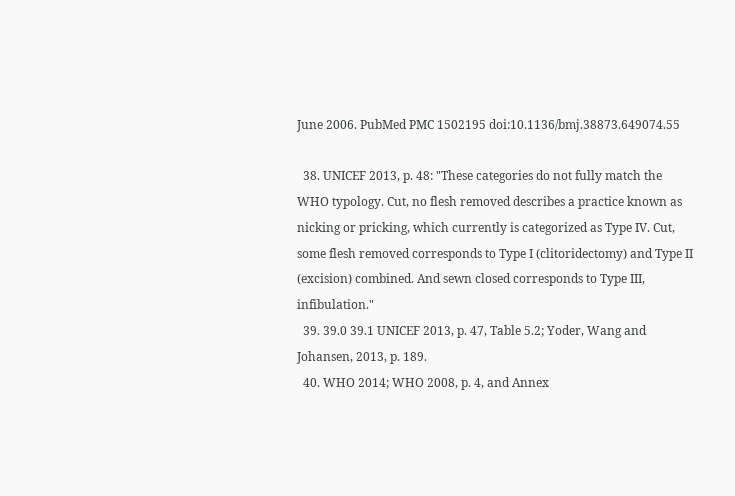June 2006. PubMed PMC 1502195 doi:10.1136/bmj.38873.649074.55

  38. UNICEF 2013, p. 48: "These categories do not fully match the WHO typology. Cut, no flesh removed describes a practice known as nicking or pricking, which currently is categorized as Type IV. Cut, some flesh removed corresponds to Type I (clitoridectomy) and Type II (excision) combined. And sewn closed corresponds to Type III, infibulation."
  39. 39.0 39.1 UNICEF 2013, p. 47, Table 5.2; Yoder, Wang and Johansen, 2013, p. 189.
  40. WHO 2014; WHO 2008, p. 4, and Annex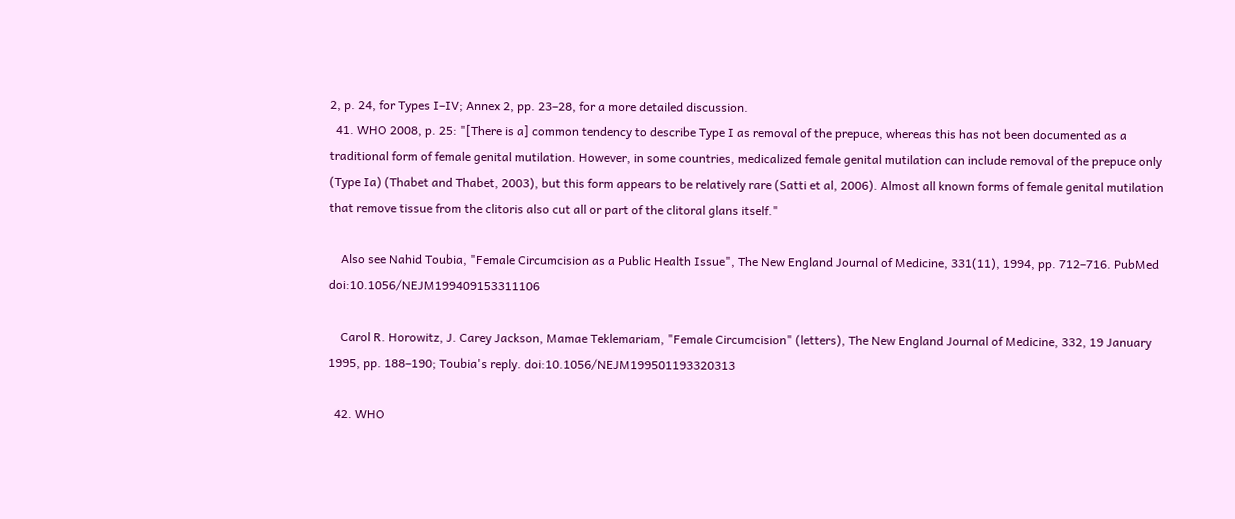2, p. 24, for Types I–IV; Annex 2, pp. 23–28, for a more detailed discussion.
  41. WHO 2008, p. 25: "[There is a] common tendency to describe Type I as removal of the prepuce, whereas this has not been documented as a traditional form of female genital mutilation. However, in some countries, medicalized female genital mutilation can include removal of the prepuce only (Type Ia) (Thabet and Thabet, 2003), but this form appears to be relatively rare (Satti et al, 2006). Almost all known forms of female genital mutilation that remove tissue from the clitoris also cut all or part of the clitoral glans itself."

    Also see Nahid Toubia, "Female Circumcision as a Public Health Issue", The New England Journal of Medicine, 331(11), 1994, pp. 712–716. PubMed doi:10.1056/NEJM199409153311106

    Carol R. Horowitz, J. Carey Jackson, Mamae Teklemariam, "Female Circumcision" (letters), The New England Journal of Medicine, 332, 19 January 1995, pp. 188–190; Toubia's reply. doi:10.1056/NEJM199501193320313

  42. WHO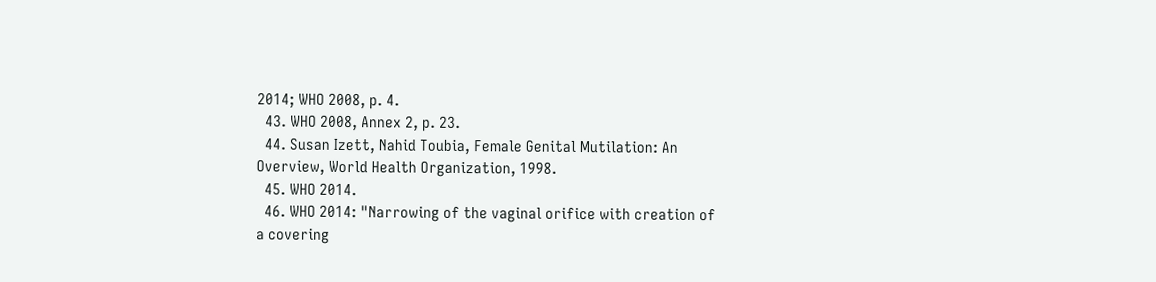2014; WHO 2008, p. 4.
  43. WHO 2008, Annex 2, p. 23.
  44. Susan Izett, Nahid Toubia, Female Genital Mutilation: An Overview, World Health Organization, 1998.
  45. WHO 2014.
  46. WHO 2014: "Narrowing of the vaginal orifice with creation of a covering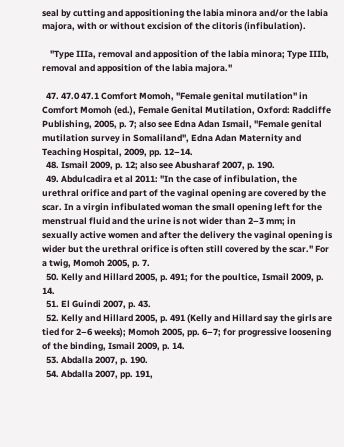seal by cutting and appositioning the labia minora and/or the labia majora, with or without excision of the clitoris (infibulation).

    "Type IIIa, removal and apposition of the labia minora; Type IIIb, removal and apposition of the labia majora."

  47. 47.0 47.1 Comfort Momoh, "Female genital mutilation" in Comfort Momoh (ed.), Female Genital Mutilation, Oxford: Radcliffe Publishing, 2005, p. 7; also see Edna Adan Ismail, "Female genital mutilation survey in Somaliland", Edna Adan Maternity and Teaching Hospital, 2009, pp. 12–14.
  48. Ismail 2009, p. 12; also see Abusharaf 2007, p. 190.
  49. Abdulcadira et al 2011: "In the case of infibulation, the urethral orifice and part of the vaginal opening are covered by the scar. In a virgin infibulated woman the small opening left for the menstrual fluid and the urine is not wider than 2–3 mm; in sexually active women and after the delivery the vaginal opening is wider but the urethral orifice is often still covered by the scar." For a twig, Momoh 2005, p. 7.
  50. Kelly and Hillard 2005, p. 491; for the poultice, Ismail 2009, p. 14.
  51. El Guindi 2007, p. 43.
  52. Kelly and Hillard 2005, p. 491 (Kelly and Hillard say the girls are tied for 2–6 weeks); Momoh 2005, pp. 6–7; for progressive loosening of the binding, Ismail 2009, p. 14.
  53. Abdalla 2007, p. 190.
  54. Abdalla 2007, pp. 191,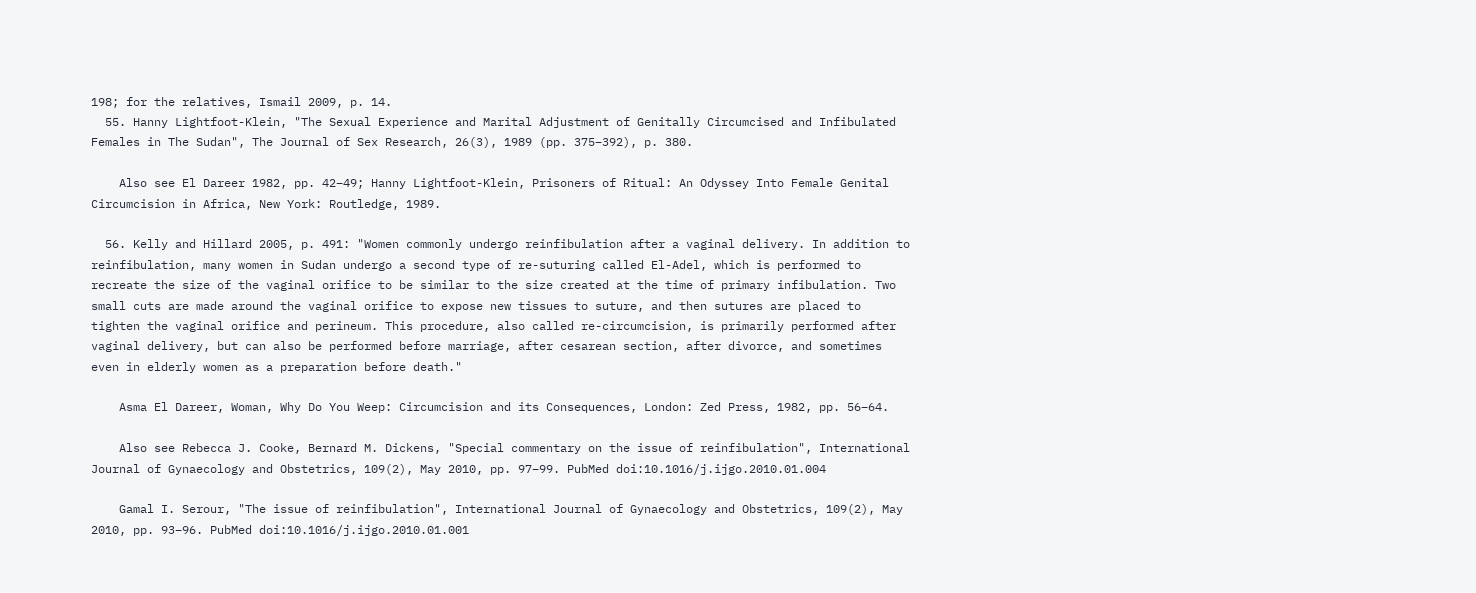198; for the relatives, Ismail 2009, p. 14.
  55. Hanny Lightfoot-Klein, "The Sexual Experience and Marital Adjustment of Genitally Circumcised and Infibulated Females in The Sudan", The Journal of Sex Research, 26(3), 1989 (pp. 375–392), p. 380.

    Also see El Dareer 1982, pp. 42–49; Hanny Lightfoot-Klein, Prisoners of Ritual: An Odyssey Into Female Genital Circumcision in Africa, New York: Routledge, 1989.

  56. Kelly and Hillard 2005, p. 491: "Women commonly undergo reinfibulation after a vaginal delivery. In addition to reinfibulation, many women in Sudan undergo a second type of re-suturing called El-Adel, which is performed to recreate the size of the vaginal orifice to be similar to the size created at the time of primary infibulation. Two small cuts are made around the vaginal orifice to expose new tissues to suture, and then sutures are placed to tighten the vaginal orifice and perineum. This procedure, also called re-circumcision, is primarily performed after vaginal delivery, but can also be performed before marriage, after cesarean section, after divorce, and sometimes even in elderly women as a preparation before death."

    Asma El Dareer, Woman, Why Do You Weep: Circumcision and its Consequences, London: Zed Press, 1982, pp. 56–64.

    Also see Rebecca J. Cooke, Bernard M. Dickens, "Special commentary on the issue of reinfibulation", International Journal of Gynaecology and Obstetrics, 109(2), May 2010, pp. 97–99. PubMed doi:10.1016/j.ijgo.2010.01.004

    Gamal I. Serour, "The issue of reinfibulation", International Journal of Gynaecology and Obstetrics, 109(2), May 2010, pp. 93–96. PubMed doi:10.1016/j.ijgo.2010.01.001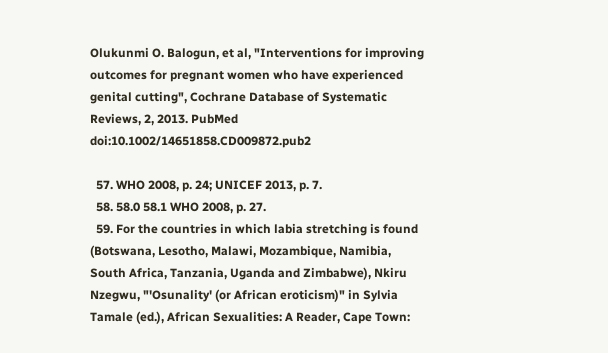Olukunmi O. Balogun, et al, "Interventions for improving outcomes for pregnant women who have experienced genital cutting", Cochrane Database of Systematic Reviews, 2, 2013. PubMed doi:10.1002/14651858.CD009872.pub2

  57. WHO 2008, p. 24; UNICEF 2013, p. 7.
  58. 58.0 58.1 WHO 2008, p. 27.
  59. For the countries in which labia stretching is found (Botswana, Lesotho, Malawi, Mozambique, Namibia, South Africa, Tanzania, Uganda and Zimbabwe), Nkiru Nzegwu, "'Osunality' (or African eroticism)" in Sylvia Tamale (ed.), African Sexualities: A Reader, Cape Town: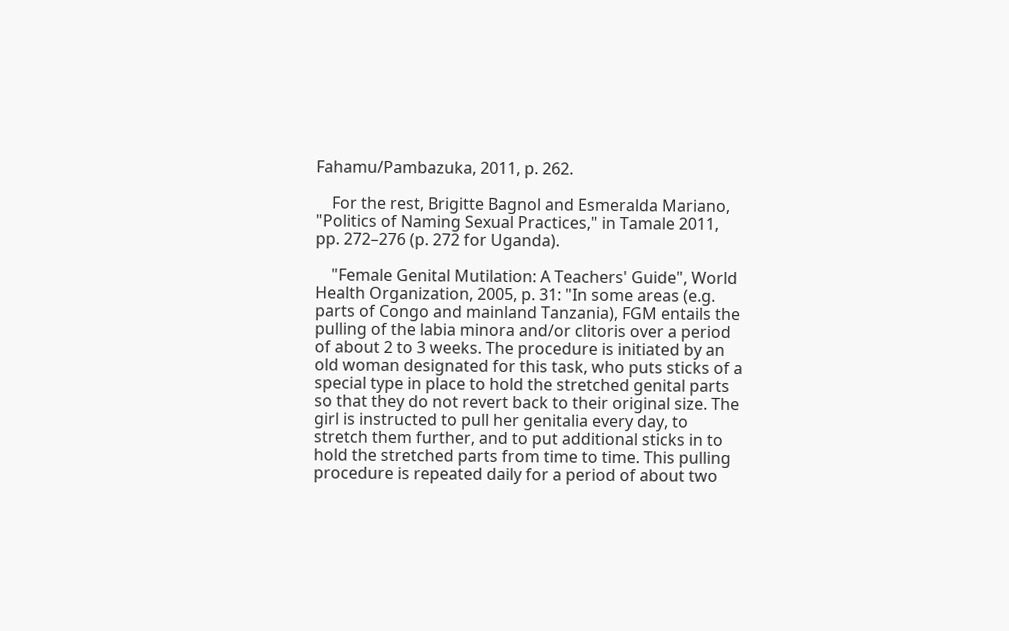Fahamu/Pambazuka, 2011, p. 262.

    For the rest, Brigitte Bagnol and Esmeralda Mariano, "Politics of Naming Sexual Practices," in Tamale 2011, pp. 272–276 (p. 272 for Uganda).

    "Female Genital Mutilation: A Teachers' Guide", World Health Organization, 2005, p. 31: "In some areas (e.g. parts of Congo and mainland Tanzania), FGM entails the pulling of the labia minora and/or clitoris over a period of about 2 to 3 weeks. The procedure is initiated by an old woman designated for this task, who puts sticks of a special type in place to hold the stretched genital parts so that they do not revert back to their original size. The girl is instructed to pull her genitalia every day, to stretch them further, and to put additional sticks in to hold the stretched parts from time to time. This pulling procedure is repeated daily for a period of about two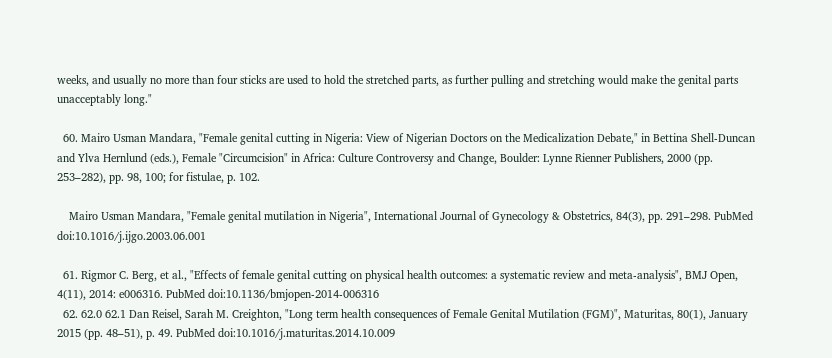weeks, and usually no more than four sticks are used to hold the stretched parts, as further pulling and stretching would make the genital parts unacceptably long."

  60. Mairo Usman Mandara, "Female genital cutting in Nigeria: View of Nigerian Doctors on the Medicalization Debate," in Bettina Shell-Duncan and Ylva Hernlund (eds.), Female "Circumcision" in Africa: Culture Controversy and Change, Boulder: Lynne Rienner Publishers, 2000 (pp. 253–282), pp. 98, 100; for fistulae, p. 102.

    Mairo Usman Mandara, "Female genital mutilation in Nigeria", International Journal of Gynecology & Obstetrics, 84(3), pp. 291–298. PubMed doi:10.1016/j.ijgo.2003.06.001

  61. Rigmor C. Berg, et al., "Effects of female genital cutting on physical health outcomes: a systematic review and meta-analysis", BMJ Open, 4(11), 2014: e006316. PubMed doi:10.1136/bmjopen-2014-006316
  62. 62.0 62.1 Dan Reisel, Sarah M. Creighton, "Long term health consequences of Female Genital Mutilation (FGM)", Maturitas, 80(1), January 2015 (pp. 48–51), p. 49. PubMed doi:10.1016/j.maturitas.2014.10.009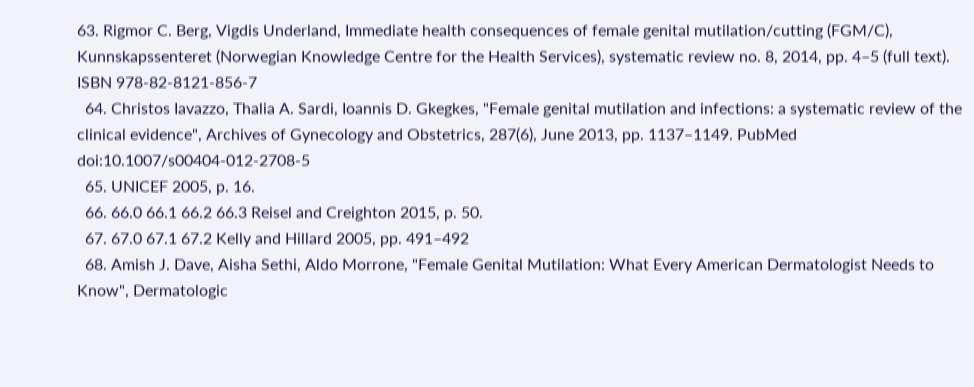63. Rigmor C. Berg, Vigdis Underland, Immediate health consequences of female genital mutilation/cutting (FGM/C), Kunnskapssenteret (Norwegian Knowledge Centre for the Health Services), systematic review no. 8, 2014, pp. 4–5 (full text). ISBN 978-82-8121-856-7
  64. Christos Iavazzo, Thalia A. Sardi, Ioannis D. Gkegkes, "Female genital mutilation and infections: a systematic review of the clinical evidence", Archives of Gynecology and Obstetrics, 287(6), June 2013, pp. 1137–1149. PubMed doi:10.1007/s00404-012-2708-5
  65. UNICEF 2005, p. 16.
  66. 66.0 66.1 66.2 66.3 Reisel and Creighton 2015, p. 50.
  67. 67.0 67.1 67.2 Kelly and Hillard 2005, pp. 491–492
  68. Amish J. Dave, Aisha Sethi, Aldo Morrone, "Female Genital Mutilation: What Every American Dermatologist Needs to Know", Dermatologic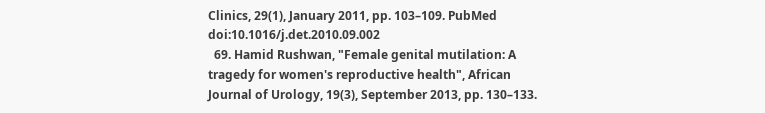Clinics, 29(1), January 2011, pp. 103–109. PubMed doi:10.1016/j.det.2010.09.002
  69. Hamid Rushwan, "Female genital mutilation: A tragedy for women's reproductive health", African Journal of Urology, 19(3), September 2013, pp. 130–133.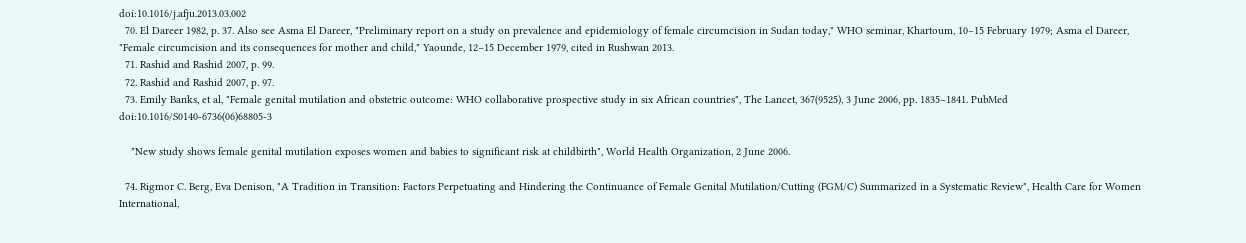doi:10.1016/j.afju.2013.03.002
  70. El Dareer 1982, p. 37. Also see Asma El Dareer, "Preliminary report on a study on prevalence and epidemiology of female circumcision in Sudan today," WHO seminar, Khartoum, 10–15 February 1979; Asma el Dareer, "Female circumcision and its consequences for mother and child," Yaounde, 12–15 December 1979, cited in Rushwan 2013.
  71. Rashid and Rashid 2007, p. 99.
  72. Rashid and Rashid 2007, p. 97.
  73. Emily Banks, et al, "Female genital mutilation and obstetric outcome: WHO collaborative prospective study in six African countries", The Lancet, 367(9525), 3 June 2006, pp. 1835–1841. PubMed doi:10.1016/S0140-6736(06)68805-3

    "New study shows female genital mutilation exposes women and babies to significant risk at childbirth", World Health Organization, 2 June 2006.

  74. Rigmor C. Berg, Eva Denison, "A Tradition in Transition: Factors Perpetuating and Hindering the Continuance of Female Genital Mutilation/Cutting (FGM/C) Summarized in a Systematic Review", Health Care for Women International,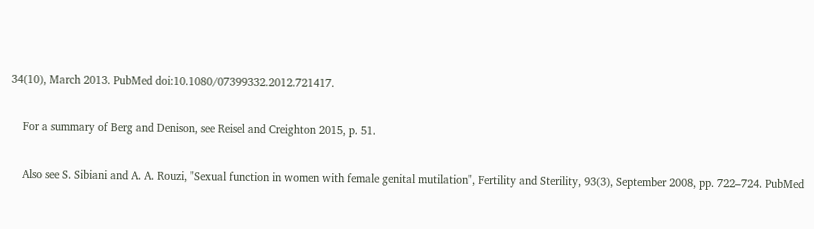34(10), March 2013. PubMed doi:10.1080/07399332.2012.721417.

    For a summary of Berg and Denison, see Reisel and Creighton 2015, p. 51.

    Also see S. Sibiani and A. A. Rouzi, "Sexual function in women with female genital mutilation", Fertility and Sterility, 93(3), September 2008, pp. 722–724. PubMed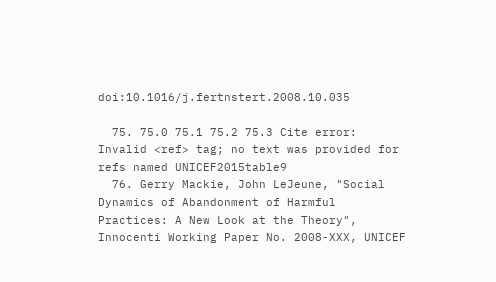doi:10.1016/j.fertnstert.2008.10.035

  75. 75.0 75.1 75.2 75.3 Cite error: Invalid <ref> tag; no text was provided for refs named UNICEF2015table9
  76. Gerry Mackie, John LeJeune, "Social Dynamics of Abandonment of Harmful Practices: A New Look at the Theory", Innocenti Working Paper No. 2008-XXX, UNICEF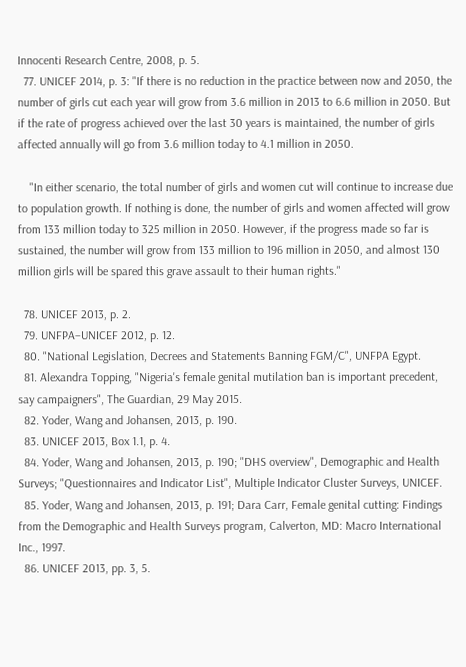Innocenti Research Centre, 2008, p. 5.
  77. UNICEF 2014, p. 3: "If there is no reduction in the practice between now and 2050, the number of girls cut each year will grow from 3.6 million in 2013 to 6.6 million in 2050. But if the rate of progress achieved over the last 30 years is maintained, the number of girls affected annually will go from 3.6 million today to 4.1 million in 2050.

    "In either scenario, the total number of girls and women cut will continue to increase due to population growth. If nothing is done, the number of girls and women affected will grow from 133 million today to 325 million in 2050. However, if the progress made so far is sustained, the number will grow from 133 million to 196 million in 2050, and almost 130 million girls will be spared this grave assault to their human rights."

  78. UNICEF 2013, p. 2.
  79. UNFPA–UNICEF 2012, p. 12.
  80. "National Legislation, Decrees and Statements Banning FGM/C", UNFPA Egypt.
  81. Alexandra Topping, "Nigeria's female genital mutilation ban is important precedent, say campaigners", The Guardian, 29 May 2015.
  82. Yoder, Wang and Johansen, 2013, p. 190.
  83. UNICEF 2013, Box 1.1, p. 4.
  84. Yoder, Wang and Johansen, 2013, p. 190; "DHS overview", Demographic and Health Surveys; "Questionnaires and Indicator List", Multiple Indicator Cluster Surveys, UNICEF.
  85. Yoder, Wang and Johansen, 2013, p. 191; Dara Carr, Female genital cutting: Findings from the Demographic and Health Surveys program, Calverton, MD: Macro International Inc., 1997.
  86. UNICEF 2013, pp. 3, 5.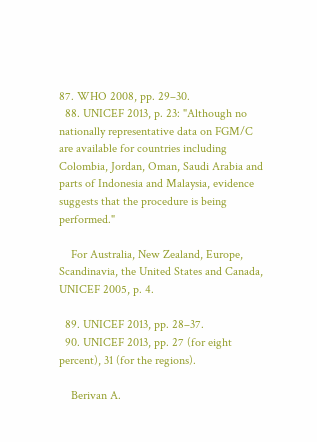87. WHO 2008, pp. 29–30.
  88. UNICEF 2013, p. 23: "Although no nationally representative data on FGM/C are available for countries including Colombia, Jordan, Oman, Saudi Arabia and parts of Indonesia and Malaysia, evidence suggests that the procedure is being performed."

    For Australia, New Zealand, Europe, Scandinavia, the United States and Canada, UNICEF 2005, p. 4.

  89. UNICEF 2013, pp. 28–37.
  90. UNICEF 2013, pp. 27 (for eight percent), 31 (for the regions).

    Berivan A.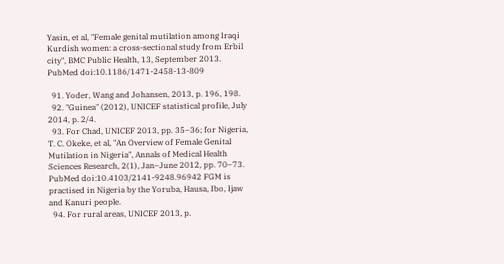Yasin, et al, "Female genital mutilation among Iraqi Kurdish women: a cross-sectional study from Erbil city", BMC Public Health, 13, September 2013. PubMed doi:10.1186/1471-2458-13-809

  91. Yoder, Wang and Johansen, 2013, p. 196, 198.
  92. "Guinea" (2012), UNICEF statistical profile, July 2014, p. 2/4.
  93. For Chad, UNICEF 2013, pp. 35–36; for Nigeria, T. C. Okeke, et al, "An Overview of Female Genital Mutilation in Nigeria", Annals of Medical Health Sciences Research, 2(1), Jan–June 2012, pp. 70–73. PubMed doi:10.4103/2141-9248.96942 FGM is practised in Nigeria by the Yoruba, Hausa, Ibo, Ijaw and Kanuri people.
  94. For rural areas, UNICEF 2013, p.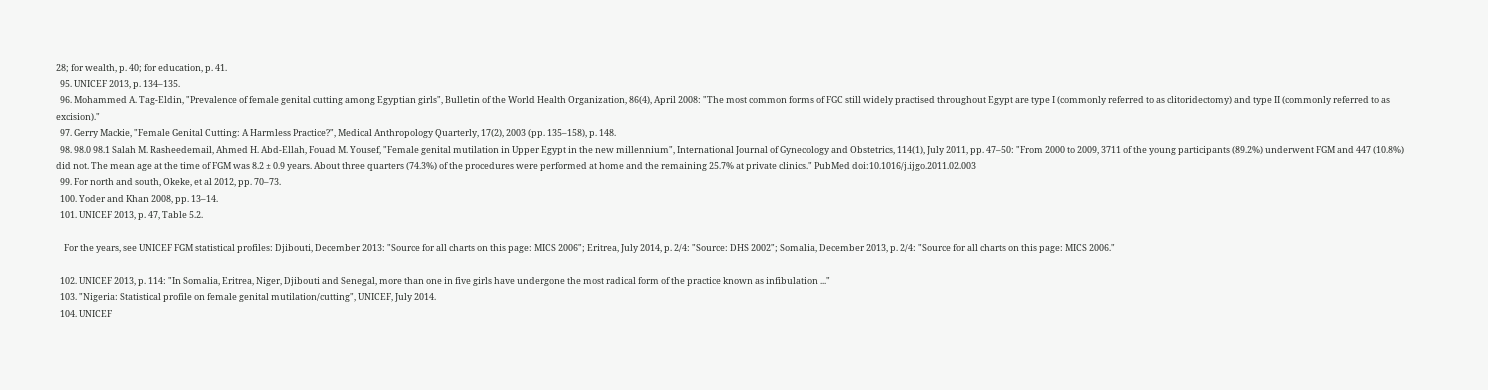28; for wealth, p. 40; for education, p. 41.
  95. UNICEF 2013, p. 134–135.
  96. Mohammed A. Tag-Eldin, "Prevalence of female genital cutting among Egyptian girls", Bulletin of the World Health Organization, 86(4), April 2008: "The most common forms of FGC still widely practised throughout Egypt are type I (commonly referred to as clitoridectomy) and type II (commonly referred to as excision)."
  97. Gerry Mackie, "Female Genital Cutting: A Harmless Practice?", Medical Anthropology Quarterly, 17(2), 2003 (pp. 135–158), p. 148.
  98. 98.0 98.1 Salah M. Rasheedemail, Ahmed H. Abd-Ellah, Fouad M. Yousef, "Female genital mutilation in Upper Egypt in the new millennium", International Journal of Gynecology and Obstetrics, 114(1), July 2011, pp. 47–50: "From 2000 to 2009, 3711 of the young participants (89.2%) underwent FGM and 447 (10.8%) did not. The mean age at the time of FGM was 8.2 ± 0.9 years. About three quarters (74.3%) of the procedures were performed at home and the remaining 25.7% at private clinics." PubMed doi:10.1016/j.ijgo.2011.02.003
  99. For north and south, Okeke, et al 2012, pp. 70–73.
  100. Yoder and Khan 2008, pp. 13–14.
  101. UNICEF 2013, p. 47, Table 5.2.

    For the years, see UNICEF FGM statistical profiles: Djibouti, December 2013: "Source for all charts on this page: MICS 2006"; Eritrea, July 2014, p. 2/4: "Source: DHS 2002"; Somalia, December 2013, p. 2/4: "Source for all charts on this page: MICS 2006."

  102. UNICEF 2013, p. 114: "In Somalia, Eritrea, Niger, Djibouti and Senegal, more than one in five girls have undergone the most radical form of the practice known as infibulation ..."
  103. "Nigeria: Statistical profile on female genital mutilation/cutting", UNICEF, July 2014.
  104. UNICEF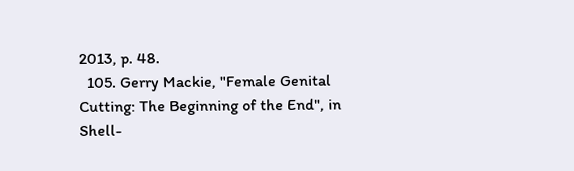2013, p. 48.
  105. Gerry Mackie, "Female Genital Cutting: The Beginning of the End", in Shell-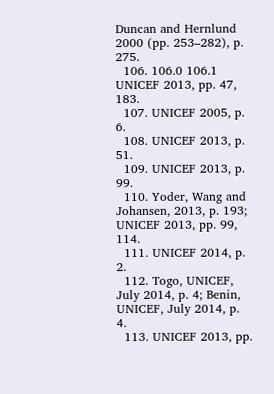Duncan and Hernlund 2000 (pp. 253–282), p. 275.
  106. 106.0 106.1 UNICEF 2013, pp. 47, 183.
  107. UNICEF 2005, p. 6.
  108. UNICEF 2013, p. 51.
  109. UNICEF 2013, p. 99.
  110. Yoder, Wang and Johansen, 2013, p. 193; UNICEF 2013, pp. 99, 114.
  111. UNICEF 2014, p. 2.
  112. Togo, UNICEF, July 2014, p. 4; Benin, UNICEF, July 2014, p. 4.
  113. UNICEF 2013, pp.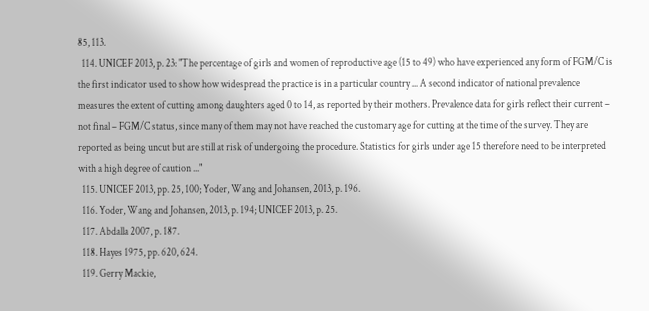85, 113.
  114. UNICEF 2013, p. 23: "The percentage of girls and women of reproductive age (15 to 49) who have experienced any form of FGM/C is the first indicator used to show how widespread the practice is in a particular country ... A second indicator of national prevalence measures the extent of cutting among daughters aged 0 to 14, as reported by their mothers. Prevalence data for girls reflect their current – not final – FGM/C status, since many of them may not have reached the customary age for cutting at the time of the survey. They are reported as being uncut but are still at risk of undergoing the procedure. Statistics for girls under age 15 therefore need to be interpreted with a high degree of caution ..."
  115. UNICEF 2013, pp. 25, 100; Yoder, Wang and Johansen, 2013, p. 196.
  116. Yoder, Wang and Johansen, 2013, p. 194; UNICEF 2013, p. 25.
  117. Abdalla 2007, p. 187.
  118. Hayes 1975, pp. 620, 624.
  119. Gerry Mackie,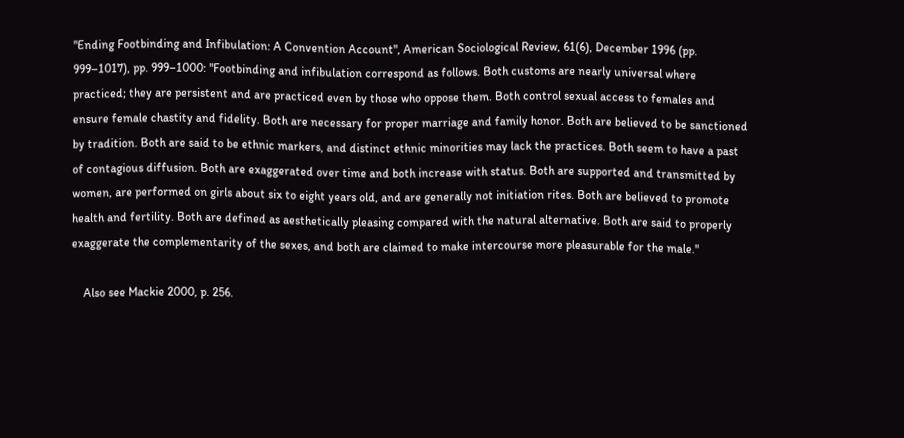"Ending Footbinding and Infibulation: A Convention Account", American Sociological Review, 61(6), December 1996 (pp. 999–1017), pp. 999–1000: "Footbinding and infibulation correspond as follows. Both customs are nearly universal where practiced; they are persistent and are practiced even by those who oppose them. Both control sexual access to females and ensure female chastity and fidelity. Both are necessary for proper marriage and family honor. Both are believed to be sanctioned by tradition. Both are said to be ethnic markers, and distinct ethnic minorities may lack the practices. Both seem to have a past of contagious diffusion. Both are exaggerated over time and both increase with status. Both are supported and transmitted by women, are performed on girls about six to eight years old, and are generally not initiation rites. Both are believed to promote health and fertility. Both are defined as aesthetically pleasing compared with the natural alternative. Both are said to properly exaggerate the complementarity of the sexes, and both are claimed to make intercourse more pleasurable for the male."

    Also see Mackie 2000, p. 256.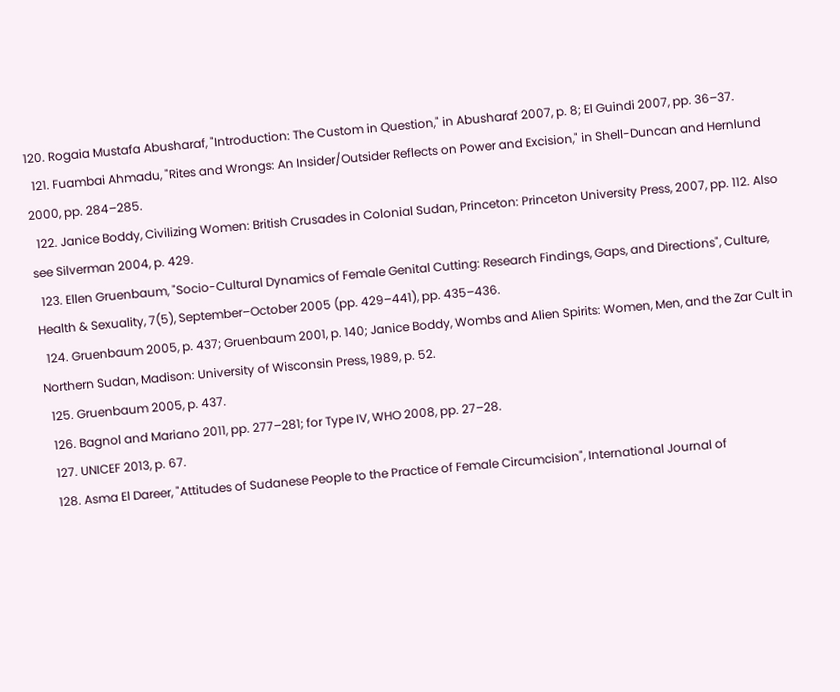120. Rogaia Mustafa Abusharaf, "Introduction: The Custom in Question," in Abusharaf 2007, p. 8; El Guindi 2007, pp. 36–37.
  121. Fuambai Ahmadu, "Rites and Wrongs: An Insider/Outsider Reflects on Power and Excision," in Shell-Duncan and Hernlund 2000, pp. 284–285.
  122. Janice Boddy, Civilizing Women: British Crusades in Colonial Sudan, Princeton: Princeton University Press, 2007, pp. 112. Also see Silverman 2004, p. 429.
  123. Ellen Gruenbaum, "Socio-Cultural Dynamics of Female Genital Cutting: Research Findings, Gaps, and Directions", Culture, Health & Sexuality, 7(5), September–October 2005 (pp. 429–441), pp. 435–436.
  124. Gruenbaum 2005, p. 437; Gruenbaum 2001, p. 140; Janice Boddy, Wombs and Alien Spirits: Women, Men, and the Zar Cult in Northern Sudan, Madison: University of Wisconsin Press, 1989, p. 52.
  125. Gruenbaum 2005, p. 437.
  126. Bagnol and Mariano 2011, pp. 277–281; for Type IV, WHO 2008, pp. 27–28.
  127. UNICEF 2013, p. 67.
  128. Asma El Dareer, "Attitudes of Sudanese People to the Practice of Female Circumcision", International Journal of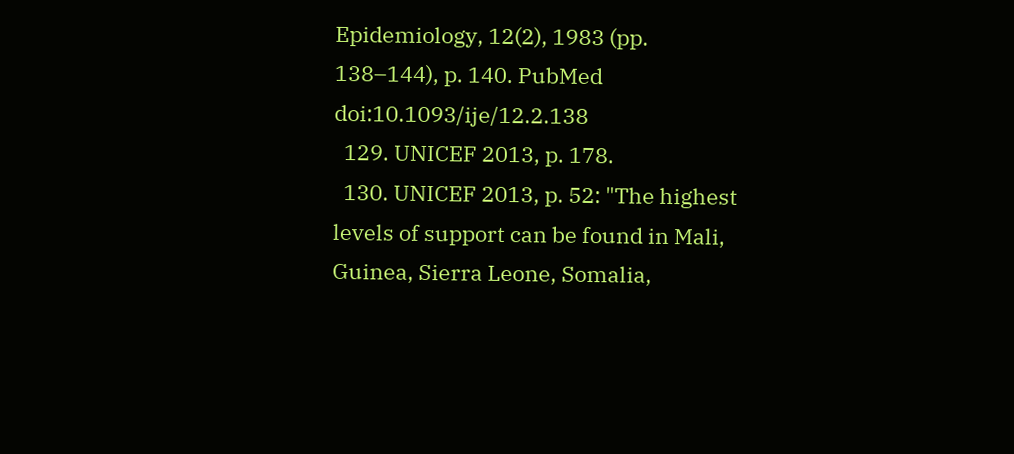Epidemiology, 12(2), 1983 (pp. 138–144), p. 140. PubMed doi:10.1093/ije/12.2.138
  129. UNICEF 2013, p. 178.
  130. UNICEF 2013, p. 52: "The highest levels of support can be found in Mali, Guinea, Sierra Leone, Somalia,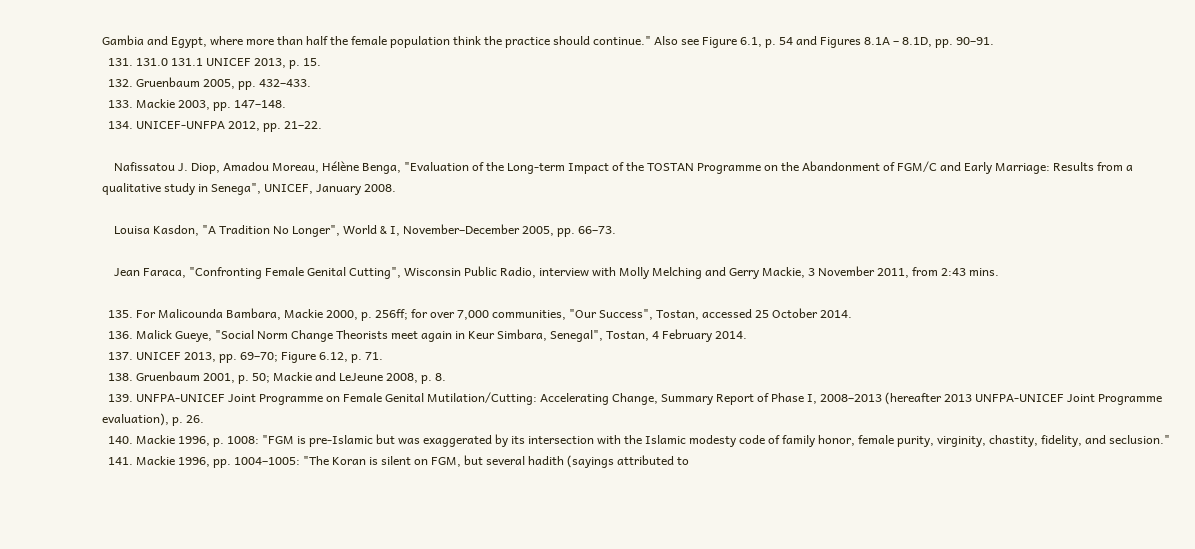Gambia and Egypt, where more than half the female population think the practice should continue." Also see Figure 6.1, p. 54 and Figures 8.1A – 8.1D, pp. 90–91.
  131. 131.0 131.1 UNICEF 2013, p. 15.
  132. Gruenbaum 2005, pp. 432–433.
  133. Mackie 2003, pp. 147–148.
  134. UNICEF-UNFPA 2012, pp. 21–22.

    Nafissatou J. Diop, Amadou Moreau, Hélène Benga, "Evaluation of the Long-term Impact of the TOSTAN Programme on the Abandonment of FGM/C and Early Marriage: Results from a qualitative study in Senega", UNICEF, January 2008.

    Louisa Kasdon, "A Tradition No Longer", World & I, November–December 2005, pp. 66–73.

    Jean Faraca, "Confronting Female Genital Cutting", Wisconsin Public Radio, interview with Molly Melching and Gerry Mackie, 3 November 2011, from 2:43 mins.

  135. For Malicounda Bambara, Mackie 2000, p. 256ff; for over 7,000 communities, "Our Success", Tostan, accessed 25 October 2014.
  136. Malick Gueye, "Social Norm Change Theorists meet again in Keur Simbara, Senegal", Tostan, 4 February 2014.
  137. UNICEF 2013, pp. 69–70; Figure 6.12, p. 71.
  138. Gruenbaum 2001, p. 50; Mackie and LeJeune 2008, p. 8.
  139. UNFPA-UNICEF Joint Programme on Female Genital Mutilation/Cutting: Accelerating Change, Summary Report of Phase I, 2008–2013 (hereafter 2013 UNFPA-UNICEF Joint Programme evaluation), p. 26.
  140. Mackie 1996, p. 1008: "FGM is pre-Islamic but was exaggerated by its intersection with the Islamic modesty code of family honor, female purity, virginity, chastity, fidelity, and seclusion."
  141. Mackie 1996, pp. 1004–1005: "The Koran is silent on FGM, but several hadith (sayings attributed to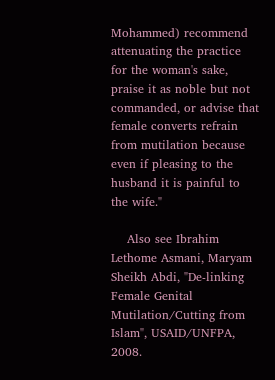Mohammed) recommend attenuating the practice for the woman's sake, praise it as noble but not commanded, or advise that female converts refrain from mutilation because even if pleasing to the husband it is painful to the wife."

    Also see Ibrahim Lethome Asmani, Maryam Sheikh Abdi, "De-linking Female Genital Mutilation/Cutting from Islam", USAID/UNFPA, 2008.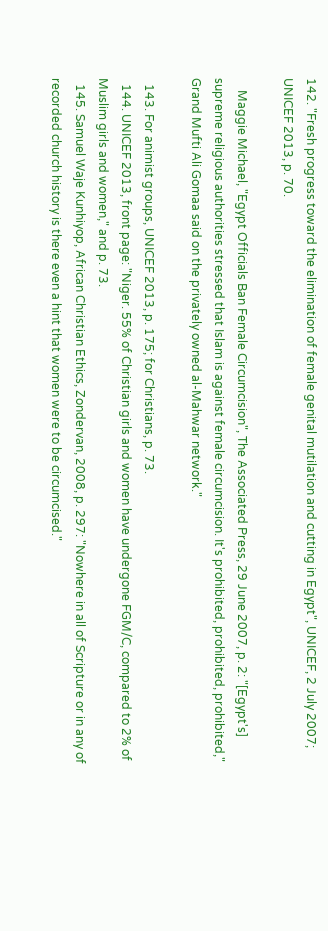142. "Fresh progress toward the elimination of female genital mutilation and cutting in Egypt", UNICEF, 2 July 2007; UNICEF 2013, p. 70.

    Maggie Michael, "Egypt Officials Ban Female Circumcision", The Associated Press, 29 June 2007, p. 2: "[Egypt's] supreme religious authorities stressed that Islam is against female circumcision. It's prohibited, prohibited, prohibited," Grand Mufti Ali Gomaa said on the privately owned al-Mahwar network."

  143. For animist groups, UNICEF 2013, p. 175; for Christians, p. 73.
  144. UNICEF 2013, front page: "Niger. 55% of Christian girls and women have undergone FGM/C, compared to 2% of Muslim girls and women," and p. 73.
  145. Samuel Waje Kunhiyop, African Christian Ethics, Zondervan, 2008, p. 297: "Nowhere in all of Scripture or in any of recorded church history is there even a hint that women were to be circumcised."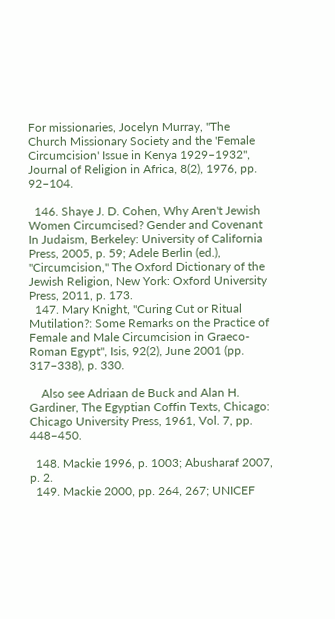For missionaries, Jocelyn Murray, "The Church Missionary Society and the 'Female Circumcision' Issue in Kenya 1929–1932", Journal of Religion in Africa, 8(2), 1976, pp. 92–104.

  146. Shaye J. D. Cohen, Why Aren't Jewish Women Circumcised? Gender and Covenant In Judaism, Berkeley: University of California Press, 2005, p. 59; Adele Berlin (ed.), "Circumcision," The Oxford Dictionary of the Jewish Religion, New York: Oxford University Press, 2011, p. 173.
  147. Mary Knight, "Curing Cut or Ritual Mutilation?: Some Remarks on the Practice of Female and Male Circumcision in Graeco-Roman Egypt", Isis, 92(2), June 2001 (pp. 317–338), p. 330.

    Also see Adriaan de Buck and Alan H. Gardiner, The Egyptian Coffin Texts, Chicago: Chicago University Press, 1961, Vol. 7, pp. 448–450.

  148. Mackie 1996, p. 1003; Abusharaf 2007, p. 2.
  149. Mackie 2000, pp. 264, 267; UNICEF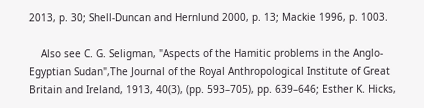2013, p. 30; Shell-Duncan and Hernlund 2000, p. 13; Mackie 1996, p. 1003.

    Also see C. G. Seligman, "Aspects of the Hamitic problems in the Anglo-Egyptian Sudan",The Journal of the Royal Anthropological Institute of Great Britain and Ireland, 1913, 40(3), (pp. 593–705), pp. 639–646; Esther K. Hicks,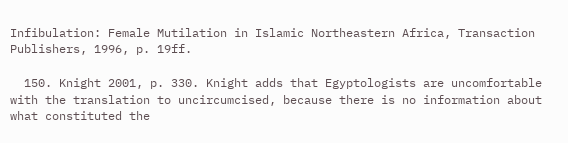Infibulation: Female Mutilation in Islamic Northeastern Africa, Transaction Publishers, 1996, p. 19ff.

  150. Knight 2001, p. 330. Knight adds that Egyptologists are uncomfortable with the translation to uncircumcised, because there is no information about what constituted the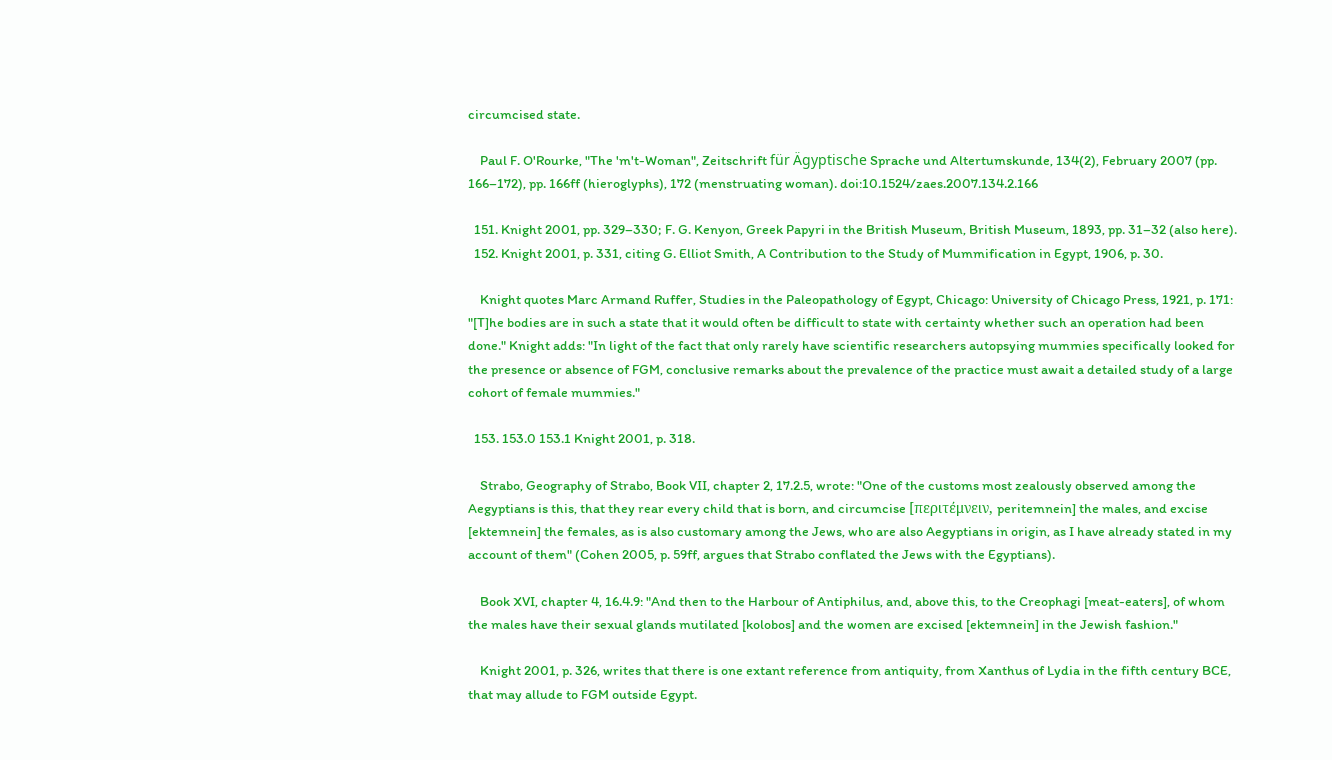circumcised state.

    Paul F. O'Rourke, "The 'm't-Woman", Zeitschrift für Ägyptische Sprache und Altertumskunde, 134(2), February 2007 (pp. 166–172), pp. 166ff (hieroglyphs), 172 (menstruating woman). doi:10.1524/zaes.2007.134.2.166

  151. Knight 2001, pp. 329–330; F. G. Kenyon, Greek Papyri in the British Museum, British Museum, 1893, pp. 31–32 (also here).
  152. Knight 2001, p. 331, citing G. Elliot Smith, A Contribution to the Study of Mummification in Egypt, 1906, p. 30.

    Knight quotes Marc Armand Ruffer, Studies in the Paleopathology of Egypt, Chicago: University of Chicago Press, 1921, p. 171: "[T]he bodies are in such a state that it would often be difficult to state with certainty whether such an operation had been done." Knight adds: "In light of the fact that only rarely have scientific researchers autopsying mummies specifically looked for the presence or absence of FGM, conclusive remarks about the prevalence of the practice must await a detailed study of a large cohort of female mummies."

  153. 153.0 153.1 Knight 2001, p. 318.

    Strabo, Geography of Strabo, Book VII, chapter 2, 17.2.5, wrote: "One of the customs most zealously observed among the Aegyptians is this, that they rear every child that is born, and circumcise [περιτέμνειν, peritemnein] the males, and excise [ektemnein] the females, as is also customary among the Jews, who are also Aegyptians in origin, as I have already stated in my account of them" (Cohen 2005, p. 59ff, argues that Strabo conflated the Jews with the Egyptians).

    Book XVI, chapter 4, 16.4.9: "And then to the Harbour of Antiphilus, and, above this, to the Creophagi [meat-eaters], of whom the males have their sexual glands mutilated [kolobos] and the women are excised [ektemnein] in the Jewish fashion."

    Knight 2001, p. 326, writes that there is one extant reference from antiquity, from Xanthus of Lydia in the fifth century BCE, that may allude to FGM outside Egypt.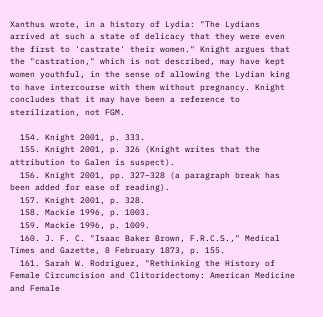Xanthus wrote, in a history of Lydia: "The Lydians arrived at such a state of delicacy that they were even the first to 'castrate' their women." Knight argues that the "castration," which is not described, may have kept women youthful, in the sense of allowing the Lydian king to have intercourse with them without pregnancy. Knight concludes that it may have been a reference to sterilization, not FGM.

  154. Knight 2001, p. 333.
  155. Knight 2001, p. 326 (Knight writes that the attribution to Galen is suspect).
  156. Knight 2001, pp. 327–328 (a paragraph break has been added for ease of reading).
  157. Knight 2001, p. 328.
  158. Mackie 1996, p. 1003.
  159. Mackie 1996, p. 1009.
  160. J. F. C. "Isaac Baker Brown, F.R.C.S.," Medical Times and Gazette, 8 February 1873, p. 155.
  161. Sarah W. Rodriguez, "Rethinking the History of Female Circumcision and Clitoridectomy: American Medicine and Female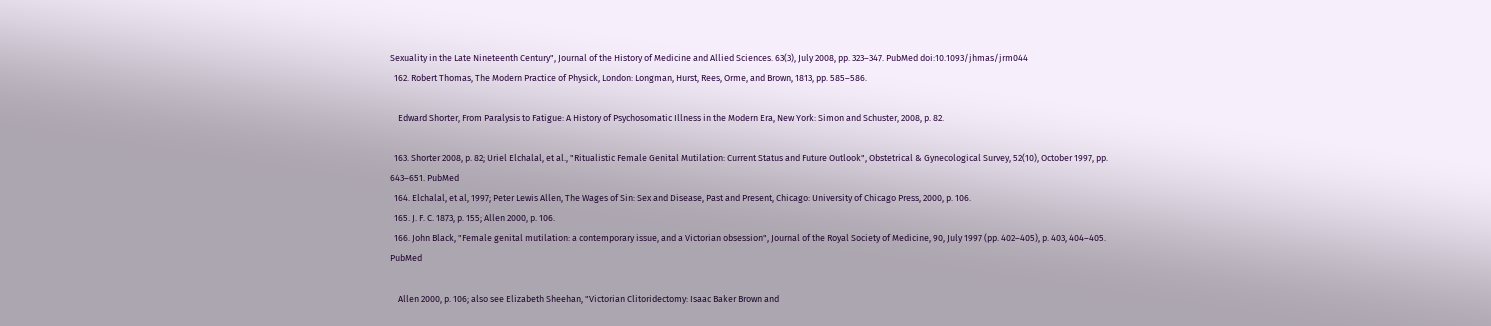Sexuality in the Late Nineteenth Century", Journal of the History of Medicine and Allied Sciences. 63(3), July 2008, pp. 323–347. PubMed doi:10.1093/jhmas/jrm044
  162. Robert Thomas, The Modern Practice of Physick, London: Longman, Hurst, Rees, Orme, and Brown, 1813, pp. 585–586.

    Edward Shorter, From Paralysis to Fatigue: A History of Psychosomatic Illness in the Modern Era, New York: Simon and Schuster, 2008, p. 82.

  163. Shorter 2008, p. 82; Uriel Elchalal, et al., "Ritualistic Female Genital Mutilation: Current Status and Future Outlook", Obstetrical & Gynecological Survey, 52(10), October 1997, pp. 643–651. PubMed
  164. Elchalal, et al, 1997; Peter Lewis Allen, The Wages of Sin: Sex and Disease, Past and Present, Chicago: University of Chicago Press, 2000, p. 106.
  165. J. F. C. 1873, p. 155; Allen 2000, p. 106.
  166. John Black, "Female genital mutilation: a contemporary issue, and a Victorian obsession", Journal of the Royal Society of Medicine, 90, July 1997 (pp. 402–405), p. 403, 404–405. PubMed

    Allen 2000, p. 106; also see Elizabeth Sheehan, "Victorian Clitoridectomy: Isaac Baker Brown and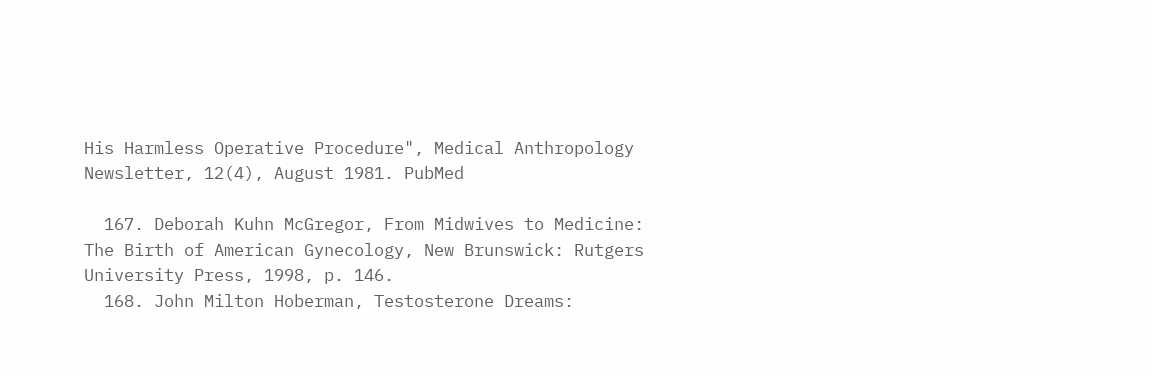His Harmless Operative Procedure", Medical Anthropology Newsletter, 12(4), August 1981. PubMed

  167. Deborah Kuhn McGregor, From Midwives to Medicine: The Birth of American Gynecology, New Brunswick: Rutgers University Press, 1998, p. 146.
  168. John Milton Hoberman, Testosterone Dreams: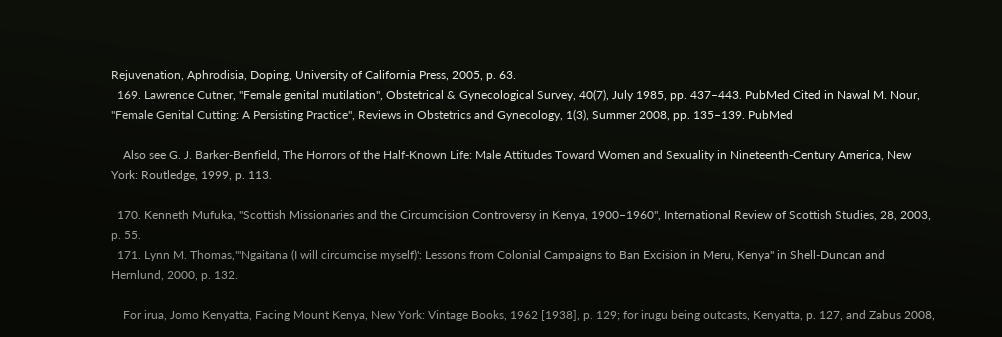Rejuvenation, Aphrodisia, Doping, University of California Press, 2005, p. 63.
  169. Lawrence Cutner, "Female genital mutilation", Obstetrical & Gynecological Survey, 40(7), July 1985, pp. 437–443. PubMed Cited in Nawal M. Nour, "Female Genital Cutting: A Persisting Practice", Reviews in Obstetrics and Gynecology, 1(3), Summer 2008, pp. 135–139. PubMed

    Also see G. J. Barker-Benfield, The Horrors of the Half-Known Life: Male Attitudes Toward Women and Sexuality in Nineteenth-Century America, New York: Routledge, 1999, p. 113.

  170. Kenneth Mufuka, "Scottish Missionaries and the Circumcision Controversy in Kenya, 1900–1960", International Review of Scottish Studies, 28, 2003, p. 55.
  171. Lynn M. Thomas,"'Ngaitana (I will circumcise myself)': Lessons from Colonial Campaigns to Ban Excision in Meru, Kenya" in Shell-Duncan and Hernlund, 2000, p. 132.

    For irua, Jomo Kenyatta, Facing Mount Kenya, New York: Vintage Books, 1962 [1938], p. 129; for irugu being outcasts, Kenyatta, p. 127, and Zabus 2008,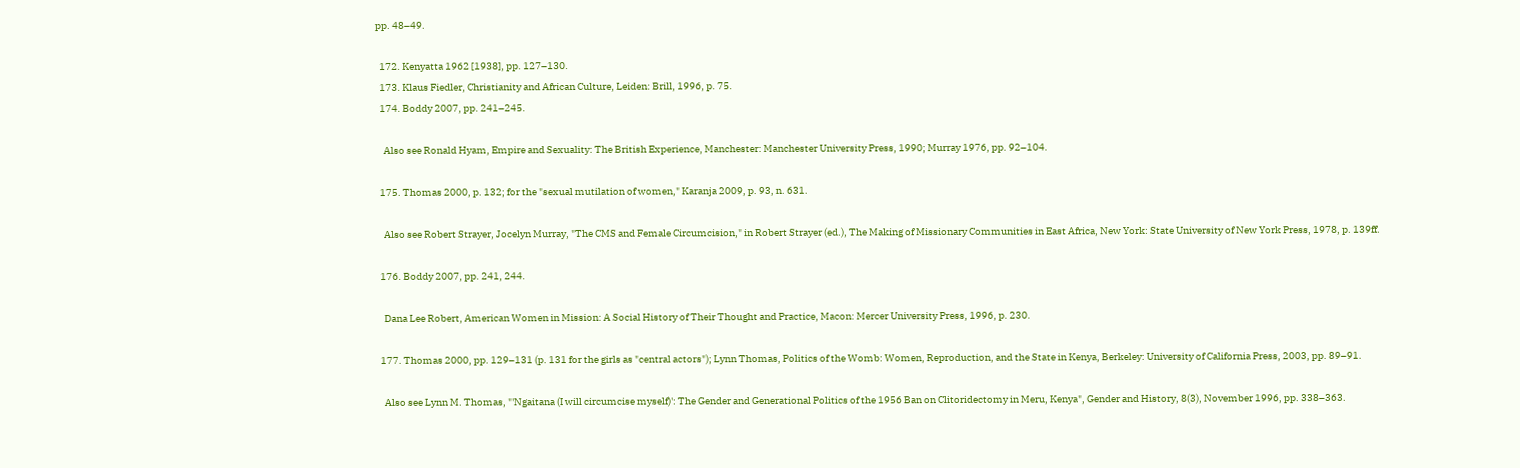pp. 48–49.

  172. Kenyatta 1962 [1938], pp. 127–130.
  173. Klaus Fiedler, Christianity and African Culture, Leiden: Brill, 1996, p. 75.
  174. Boddy 2007, pp. 241–245.

    Also see Ronald Hyam, Empire and Sexuality: The British Experience, Manchester: Manchester University Press, 1990; Murray 1976, pp. 92–104.

  175. Thomas 2000, p. 132; for the "sexual mutilation of women," Karanja 2009, p. 93, n. 631.

    Also see Robert Strayer, Jocelyn Murray, "The CMS and Female Circumcision," in Robert Strayer (ed.), The Making of Missionary Communities in East Africa, New York: State University of New York Press, 1978, p. 139ff.

  176. Boddy 2007, pp. 241, 244.

    Dana Lee Robert, American Women in Mission: A Social History of Their Thought and Practice, Macon: Mercer University Press, 1996, p. 230.

  177. Thomas 2000, pp. 129–131 (p. 131 for the girls as "central actors"); Lynn Thomas, Politics of the Womb: Women, Reproduction, and the State in Kenya, Berkeley: University of California Press, 2003, pp. 89–91.

    Also see Lynn M. Thomas, "'Ngaitana (I will circumcise myself)': The Gender and Generational Politics of the 1956 Ban on Clitoridectomy in Meru, Kenya", Gender and History, 8(3), November 1996, pp. 338–363.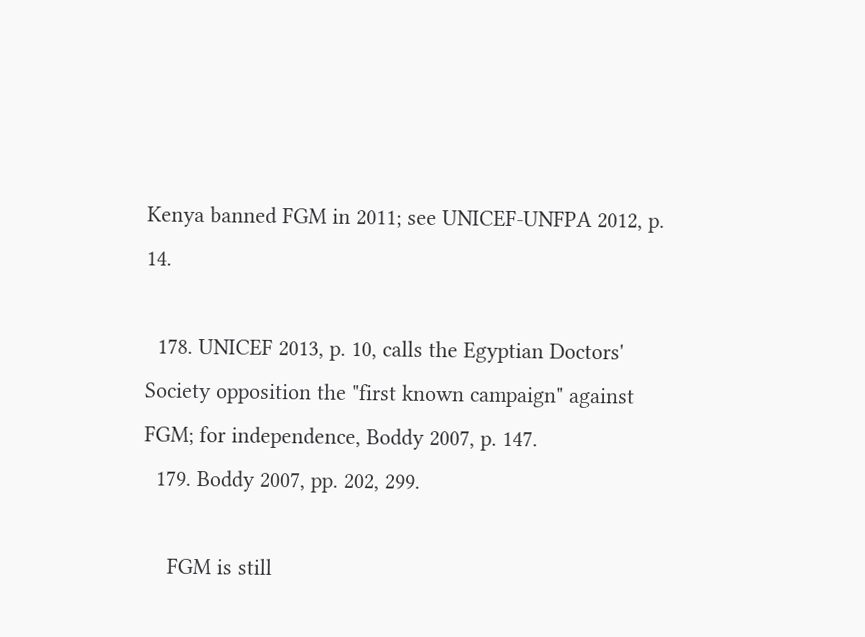Kenya banned FGM in 2011; see UNICEF-UNFPA 2012, p. 14.

  178. UNICEF 2013, p. 10, calls the Egyptian Doctors' Society opposition the "first known campaign" against FGM; for independence, Boddy 2007, p. 147.
  179. Boddy 2007, pp. 202, 299.

    FGM is still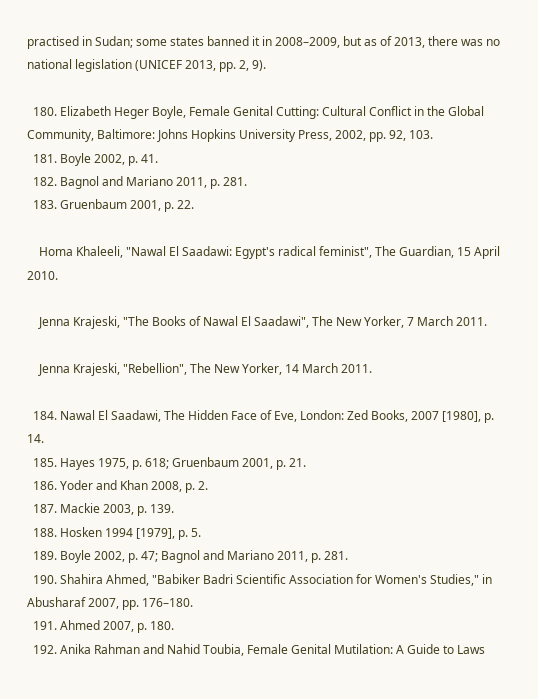practised in Sudan; some states banned it in 2008–2009, but as of 2013, there was no national legislation (UNICEF 2013, pp. 2, 9).

  180. Elizabeth Heger Boyle, Female Genital Cutting: Cultural Conflict in the Global Community, Baltimore: Johns Hopkins University Press, 2002, pp. 92, 103.
  181. Boyle 2002, p. 41.
  182. Bagnol and Mariano 2011, p. 281.
  183. Gruenbaum 2001, p. 22.

    Homa Khaleeli, "Nawal El Saadawi: Egypt's radical feminist", The Guardian, 15 April 2010.

    Jenna Krajeski, "The Books of Nawal El Saadawi", The New Yorker, 7 March 2011.

    Jenna Krajeski, "Rebellion", The New Yorker, 14 March 2011.

  184. Nawal El Saadawi, The Hidden Face of Eve, London: Zed Books, 2007 [1980], p. 14.
  185. Hayes 1975, p. 618; Gruenbaum 2001, p. 21.
  186. Yoder and Khan 2008, p. 2.
  187. Mackie 2003, p. 139.
  188. Hosken 1994 [1979], p. 5.
  189. Boyle 2002, p. 47; Bagnol and Mariano 2011, p. 281.
  190. Shahira Ahmed, "Babiker Badri Scientific Association for Women's Studies," in Abusharaf 2007, pp. 176–180.
  191. Ahmed 2007, p. 180.
  192. Anika Rahman and Nahid Toubia, Female Genital Mutilation: A Guide to Laws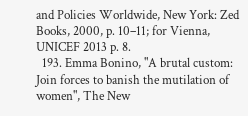and Policies Worldwide, New York: Zed Books, 2000, p. 10–11; for Vienna, UNICEF 2013 p. 8.
  193. Emma Bonino, "A brutal custom: Join forces to banish the mutilation of women", The New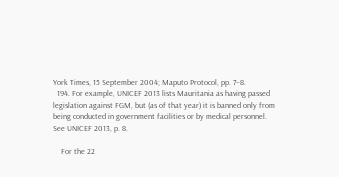York Times, 15 September 2004; Maputo Protocol, pp. 7–8.
  194. For example, UNICEF 2013 lists Mauritania as having passed legislation against FGM, but (as of that year) it is banned only from being conducted in government facilities or by medical personnel. See UNICEF 2013, p. 8.

    For the 22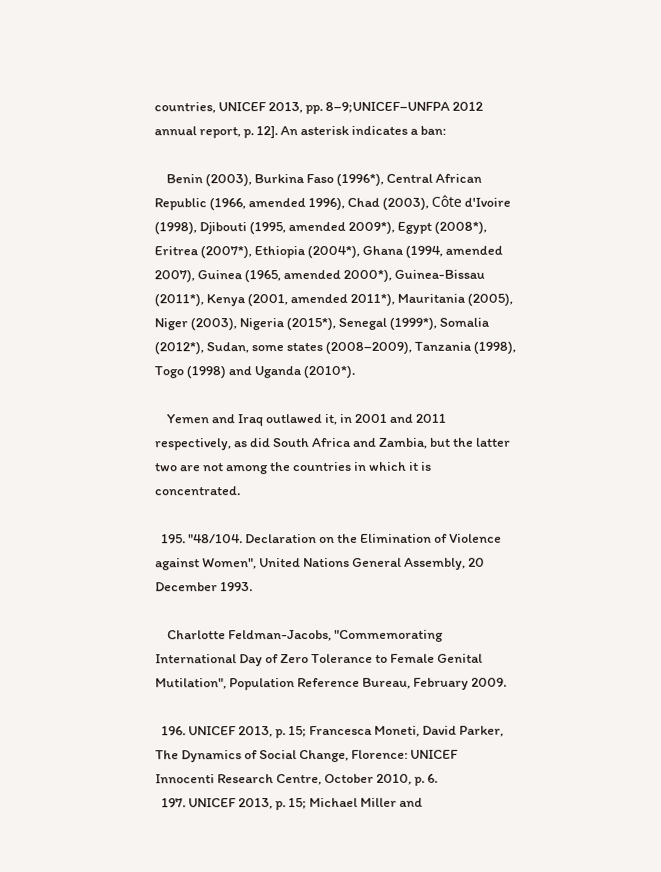countries, UNICEF 2013, pp. 8–9;UNICEF–UNFPA 2012 annual report, p. 12]. An asterisk indicates a ban:

    Benin (2003), Burkina Faso (1996*), Central African Republic (1966, amended 1996), Chad (2003), Côte d'Ivoire (1998), Djibouti (1995, amended 2009*), Egypt (2008*), Eritrea (2007*), Ethiopia (2004*), Ghana (1994, amended 2007), Guinea (1965, amended 2000*), Guinea-Bissau (2011*), Kenya (2001, amended 2011*), Mauritania (2005), Niger (2003), Nigeria (2015*), Senegal (1999*), Somalia (2012*), Sudan, some states (2008–2009), Tanzania (1998), Togo (1998) and Uganda (2010*).

    Yemen and Iraq outlawed it, in 2001 and 2011 respectively, as did South Africa and Zambia, but the latter two are not among the countries in which it is concentrated.

  195. "48/104. Declaration on the Elimination of Violence against Women", United Nations General Assembly, 20 December 1993.

    Charlotte Feldman-Jacobs, "Commemorating International Day of Zero Tolerance to Female Genital Mutilation", Population Reference Bureau, February 2009.

  196. UNICEF 2013, p. 15; Francesca Moneti, David Parker, The Dynamics of Social Change, Florence: UNICEF Innocenti Research Centre, October 2010, p. 6.
  197. UNICEF 2013, p. 15; Michael Miller and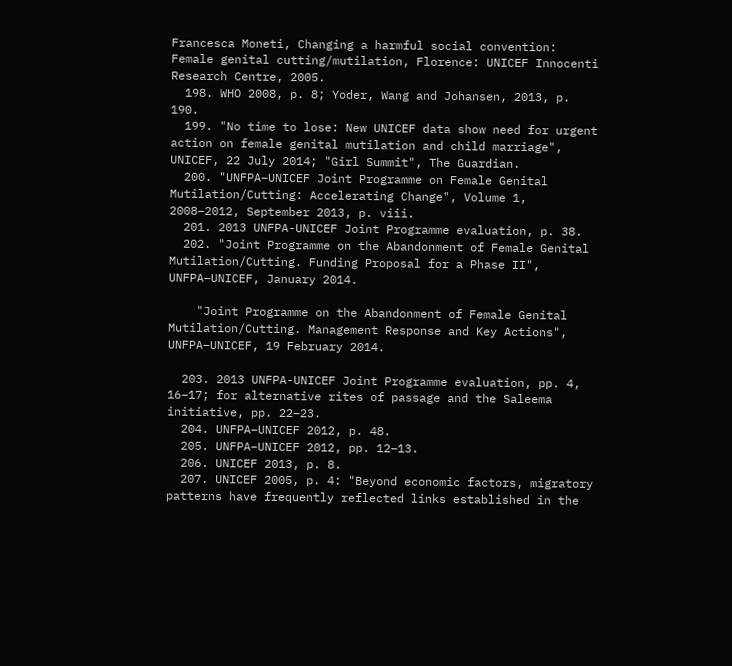Francesca Moneti, Changing a harmful social convention: Female genital cutting/mutilation, Florence: UNICEF Innocenti Research Centre, 2005.
  198. WHO 2008, p. 8; Yoder, Wang and Johansen, 2013, p. 190.
  199. "No time to lose: New UNICEF data show need for urgent action on female genital mutilation and child marriage", UNICEF, 22 July 2014; "Girl Summit", The Guardian.
  200. "UNFPA–UNICEF Joint Programme on Female Genital Mutilation/Cutting: Accelerating Change", Volume 1, 2008–2012, September 2013, p. viii.
  201. 2013 UNFPA-UNICEF Joint Programme evaluation, p. 38.
  202. "Joint Programme on the Abandonment of Female Genital Mutilation/Cutting. Funding Proposal for a Phase II", UNFPA–UNICEF, January 2014.

    "Joint Programme on the Abandonment of Female Genital Mutilation/Cutting. Management Response and Key Actions", UNFPA–UNICEF, 19 February 2014.

  203. 2013 UNFPA-UNICEF Joint Programme evaluation, pp. 4, 16–17; for alternative rites of passage and the Saleema initiative, pp. 22–23.
  204. UNFPA–UNICEF 2012, p. 48.
  205. UNFPA–UNICEF 2012, pp. 12–13.
  206. UNICEF 2013, p. 8.
  207. UNICEF 2005, p. 4: "Beyond economic factors, migratory patterns have frequently reflected links established in the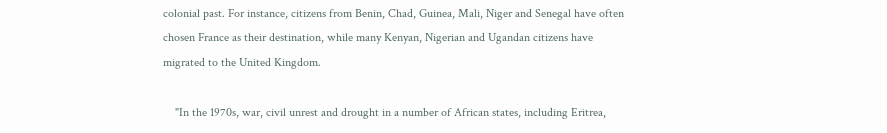colonial past. For instance, citizens from Benin, Chad, Guinea, Mali, Niger and Senegal have often chosen France as their destination, while many Kenyan, Nigerian and Ugandan citizens have migrated to the United Kingdom.

    "In the 1970s, war, civil unrest and drought in a number of African states, including Eritrea,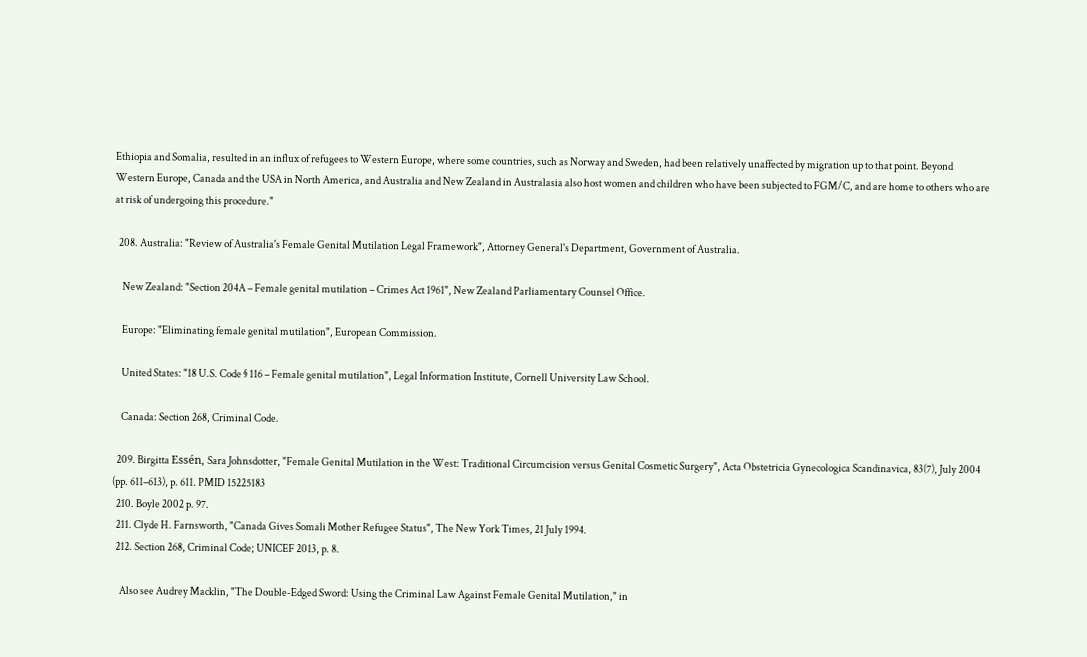Ethiopia and Somalia, resulted in an influx of refugees to Western Europe, where some countries, such as Norway and Sweden, had been relatively unaffected by migration up to that point. Beyond Western Europe, Canada and the USA in North America, and Australia and New Zealand in Australasia also host women and children who have been subjected to FGM/C, and are home to others who are at risk of undergoing this procedure."

  208. Australia: "Review of Australia's Female Genital Mutilation Legal Framework", Attorney General's Department, Government of Australia.

    New Zealand: "Section 204A – Female genital mutilation – Crimes Act 1961", New Zealand Parliamentary Counsel Office.

    Europe: "Eliminating female genital mutilation", European Commission.

    United States: "18 U.S. Code § 116 – Female genital mutilation", Legal Information Institute, Cornell University Law School.

    Canada: Section 268, Criminal Code.

  209. Birgitta Essén, Sara Johnsdotter, "Female Genital Mutilation in the West: Traditional Circumcision versus Genital Cosmetic Surgery", Acta Obstetricia Gynecologica Scandinavica, 83(7), July 2004 (pp. 611–613), p. 611. PMID 15225183
  210. Boyle 2002 p. 97.
  211. Clyde H. Farnsworth, "Canada Gives Somali Mother Refugee Status", The New York Times, 21 July 1994.
  212. Section 268, Criminal Code; UNICEF 2013, p. 8.

    Also see Audrey Macklin, "The Double-Edged Sword: Using the Criminal Law Against Female Genital Mutilation," in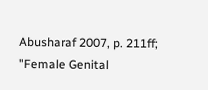Abusharaf 2007, p. 211ff; "Female Genital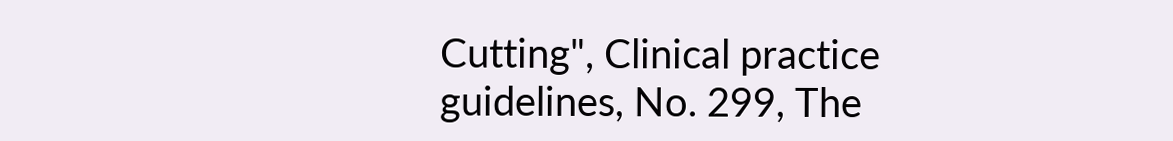Cutting", Clinical practice guidelines, No. 299, The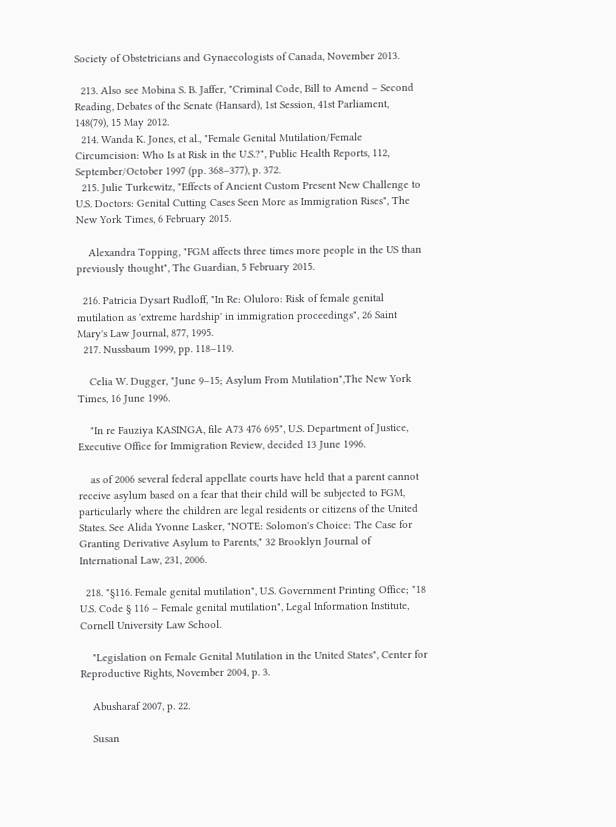Society of Obstetricians and Gynaecologists of Canada, November 2013.

  213. Also see Mobina S. B. Jaffer, "Criminal Code, Bill to Amend – Second Reading, Debates of the Senate (Hansard), 1st Session, 41st Parliament, 148(79), 15 May 2012.
  214. Wanda K. Jones, et al., "Female Genital Mutilation/Female Circumcision: Who Is at Risk in the U.S.?", Public Health Reports, 112, September/October 1997 (pp. 368–377), p. 372.
  215. Julie Turkewitz, "Effects of Ancient Custom Present New Challenge to U.S. Doctors: Genital Cutting Cases Seen More as Immigration Rises", The New York Times, 6 February 2015.

    Alexandra Topping, "FGM affects three times more people in the US than previously thought", The Guardian, 5 February 2015.

  216. Patricia Dysart Rudloff, "In Re: Oluloro: Risk of female genital mutilation as 'extreme hardship' in immigration proceedings", 26 Saint Mary's Law Journal, 877, 1995.
  217. Nussbaum 1999, pp. 118–119.

    Celia W. Dugger, "June 9–15; Asylum From Mutilation",The New York Times, 16 June 1996.

    "In re Fauziya KASINGA, file A73 476 695", U.S. Department of Justice, Executive Office for Immigration Review, decided 13 June 1996.

    as of 2006 several federal appellate courts have held that a parent cannot receive asylum based on a fear that their child will be subjected to FGM, particularly where the children are legal residents or citizens of the United States. See Alida Yvonne Lasker, "NOTE: Solomon's Choice: The Case for Granting Derivative Asylum to Parents," 32 Brooklyn Journal of International Law, 231, 2006.

  218. "§116. Female genital mutilation", U.S. Government Printing Office; "18 U.S. Code § 116 – Female genital mutilation", Legal Information Institute, Cornell University Law School.

    "Legislation on Female Genital Mutilation in the United States", Center for Reproductive Rights, November 2004, p. 3.

    Abusharaf 2007, p. 22.

    Susan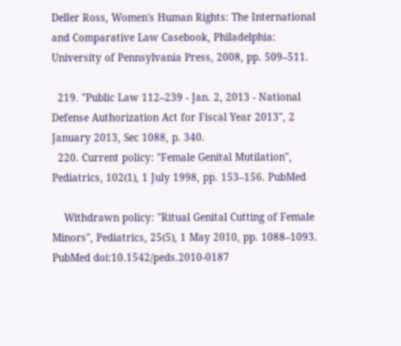Deller Ross, Women's Human Rights: The International and Comparative Law Casebook, Philadelphia: University of Pennsylvania Press, 2008, pp. 509–511.

  219. "Public Law 112–239 - Jan. 2, 2013 - National Defense Authorization Act for Fiscal Year 2013", 2 January 2013, Sec 1088, p. 340.
  220. Current policy: "Female Genital Mutilation", Pediatrics, 102(1), 1 July 1998, pp. 153–156. PubMed

    Withdrawn policy: "Ritual Genital Cutting of Female Minors", Pediatrics, 25(5), 1 May 2010, pp. 1088–1093. PubMed doi:10.1542/peds.2010-0187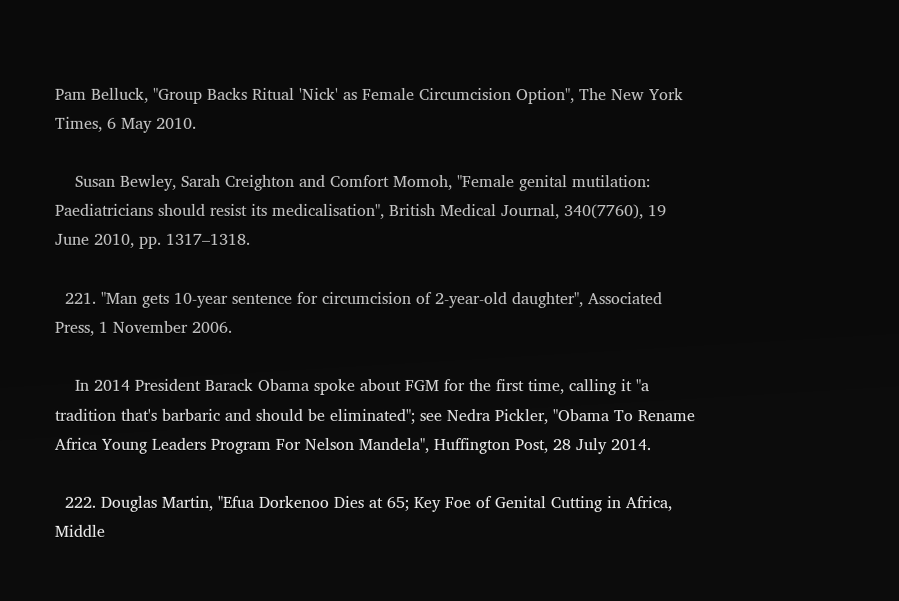Pam Belluck, "Group Backs Ritual 'Nick' as Female Circumcision Option", The New York Times, 6 May 2010.

    Susan Bewley, Sarah Creighton and Comfort Momoh, "Female genital mutilation: Paediatricians should resist its medicalisation", British Medical Journal, 340(7760), 19 June 2010, pp. 1317–1318.

  221. "Man gets 10-year sentence for circumcision of 2-year-old daughter", Associated Press, 1 November 2006.

    In 2014 President Barack Obama spoke about FGM for the first time, calling it "a tradition that's barbaric and should be eliminated"; see Nedra Pickler, "Obama To Rename Africa Young Leaders Program For Nelson Mandela", Huffington Post, 28 July 2014.

  222. Douglas Martin, "Efua Dorkenoo Dies at 65; Key Foe of Genital Cutting in Africa, Middle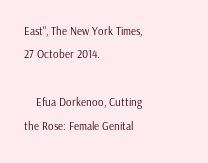East", The New York Times, 27 October 2014.

    Efua Dorkenoo, Cutting the Rose: Female Genital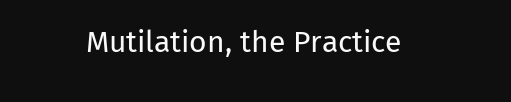Mutilation, the Practice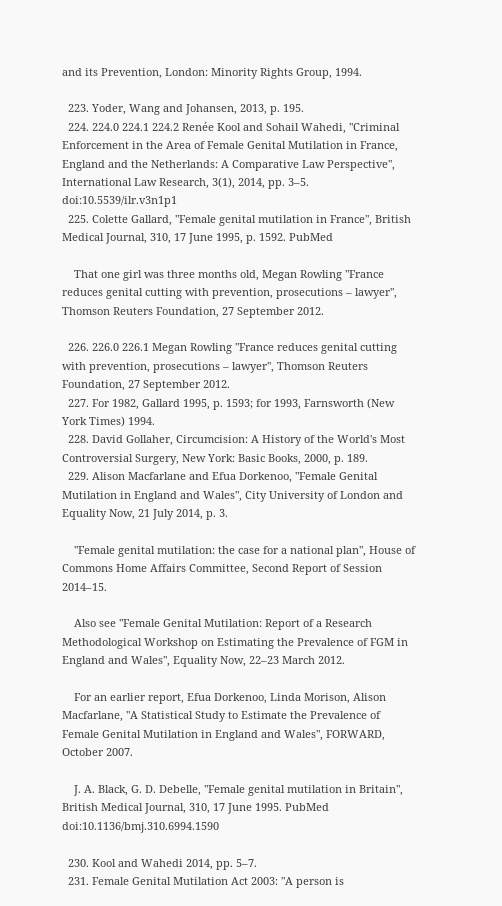and its Prevention, London: Minority Rights Group, 1994.

  223. Yoder, Wang and Johansen, 2013, p. 195.
  224. 224.0 224.1 224.2 Renée Kool and Sohail Wahedi, "Criminal Enforcement in the Area of Female Genital Mutilation in France, England and the Netherlands: A Comparative Law Perspective", International Law Research, 3(1), 2014, pp. 3–5. doi:10.5539/ilr.v3n1p1
  225. Colette Gallard, "Female genital mutilation in France", British Medical Journal, 310, 17 June 1995, p. 1592. PubMed

    That one girl was three months old, Megan Rowling "France reduces genital cutting with prevention, prosecutions – lawyer", Thomson Reuters Foundation, 27 September 2012.

  226. 226.0 226.1 Megan Rowling "France reduces genital cutting with prevention, prosecutions – lawyer", Thomson Reuters Foundation, 27 September 2012.
  227. For 1982, Gallard 1995, p. 1593; for 1993, Farnsworth (New York Times) 1994.
  228. David Gollaher, Circumcision: A History of the World's Most Controversial Surgery, New York: Basic Books, 2000, p. 189.
  229. Alison Macfarlane and Efua Dorkenoo, "Female Genital Mutilation in England and Wales", City University of London and Equality Now, 21 July 2014, p. 3.

    "Female genital mutilation: the case for a national plan", House of Commons Home Affairs Committee, Second Report of Session 2014–15.

    Also see "Female Genital Mutilation: Report of a Research Methodological Workshop on Estimating the Prevalence of FGM in England and Wales", Equality Now, 22–23 March 2012.

    For an earlier report, Efua Dorkenoo, Linda Morison, Alison Macfarlane, "A Statistical Study to Estimate the Prevalence of Female Genital Mutilation in England and Wales", FORWARD, October 2007.

    J. A. Black, G. D. Debelle, "Female genital mutilation in Britain", British Medical Journal, 310, 17 June 1995. PubMed doi:10.1136/bmj.310.6994.1590

  230. Kool and Wahedi 2014, pp. 5–7.
  231. Female Genital Mutilation Act 2003: "A person is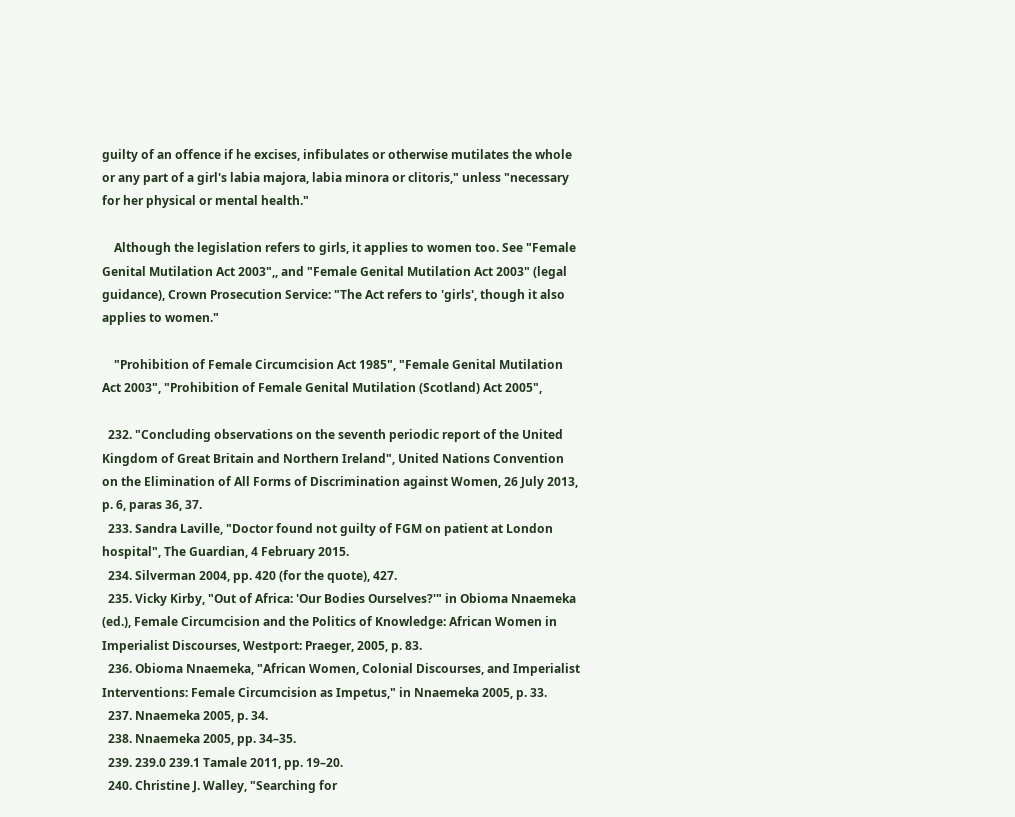guilty of an offence if he excises, infibulates or otherwise mutilates the whole or any part of a girl's labia majora, labia minora or clitoris," unless "necessary for her physical or mental health."

    Although the legislation refers to girls, it applies to women too. See "Female Genital Mutilation Act 2003",, and "Female Genital Mutilation Act 2003" (legal guidance), Crown Prosecution Service: "The Act refers to 'girls', though it also applies to women."

    "Prohibition of Female Circumcision Act 1985", "Female Genital Mutilation Act 2003", "Prohibition of Female Genital Mutilation (Scotland) Act 2005",

  232. "Concluding observations on the seventh periodic report of the United Kingdom of Great Britain and Northern Ireland", United Nations Convention on the Elimination of All Forms of Discrimination against Women, 26 July 2013, p. 6, paras 36, 37.
  233. Sandra Laville, "Doctor found not guilty of FGM on patient at London hospital", The Guardian, 4 February 2015.
  234. Silverman 2004, pp. 420 (for the quote), 427.
  235. Vicky Kirby, "Out of Africa: 'Our Bodies Ourselves?'" in Obioma Nnaemeka (ed.), Female Circumcision and the Politics of Knowledge: African Women in Imperialist Discourses, Westport: Praeger, 2005, p. 83.
  236. Obioma Nnaemeka, "African Women, Colonial Discourses, and Imperialist Interventions: Female Circumcision as Impetus," in Nnaemeka 2005, p. 33.
  237. Nnaemeka 2005, p. 34.
  238. Nnaemeka 2005, pp. 34–35.
  239. 239.0 239.1 Tamale 2011, pp. 19–20.
  240. Christine J. Walley, "Searching for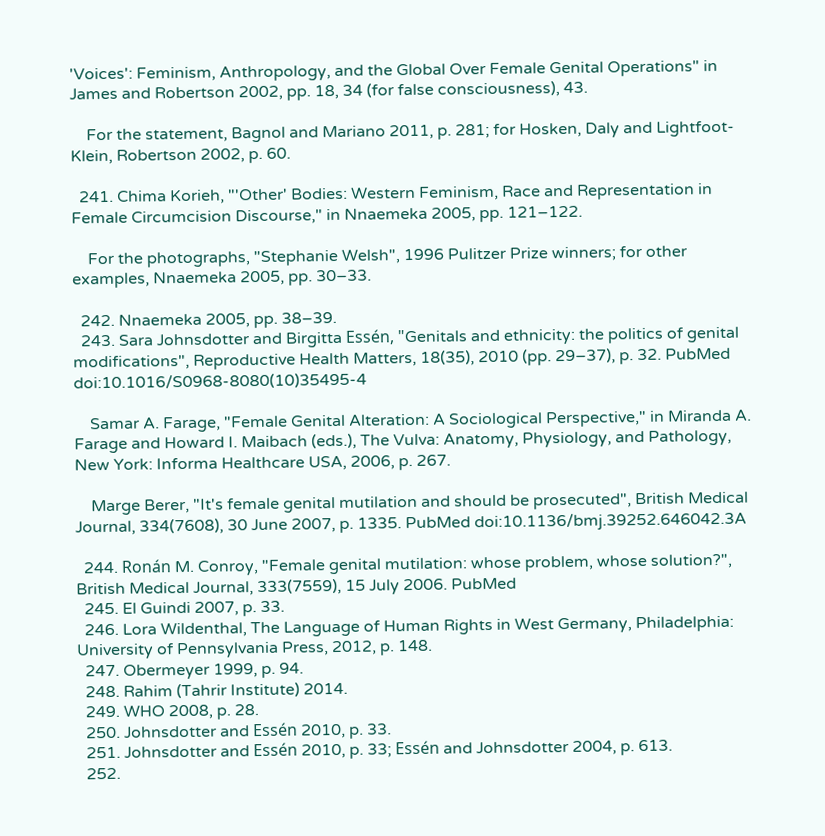'Voices': Feminism, Anthropology, and the Global Over Female Genital Operations" in James and Robertson 2002, pp. 18, 34 (for false consciousness), 43.

    For the statement, Bagnol and Mariano 2011, p. 281; for Hosken, Daly and Lightfoot-Klein, Robertson 2002, p. 60.

  241. Chima Korieh, "'Other' Bodies: Western Feminism, Race and Representation in Female Circumcision Discourse," in Nnaemeka 2005, pp. 121–122.

    For the photographs, "Stephanie Welsh", 1996 Pulitzer Prize winners; for other examples, Nnaemeka 2005, pp. 30–33.

  242. Nnaemeka 2005, pp. 38–39.
  243. Sara Johnsdotter and Birgitta Essén, "Genitals and ethnicity: the politics of genital modifications", Reproductive Health Matters, 18(35), 2010 (pp. 29–37), p. 32. PubMed doi:10.1016/S0968-8080(10)35495-4

    Samar A. Farage, "Female Genital Alteration: A Sociological Perspective," in Miranda A. Farage and Howard I. Maibach (eds.), The Vulva: Anatomy, Physiology, and Pathology, New York: Informa Healthcare USA, 2006, p. 267.

    Marge Berer, "It's female genital mutilation and should be prosecuted", British Medical Journal, 334(7608), 30 June 2007, p. 1335. PubMed doi:10.1136/bmj.39252.646042.3A

  244. Ronán M. Conroy, "Female genital mutilation: whose problem, whose solution?", British Medical Journal, 333(7559), 15 July 2006. PubMed
  245. El Guindi 2007, p. 33.
  246. Lora Wildenthal, The Language of Human Rights in West Germany, Philadelphia: University of Pennsylvania Press, 2012, p. 148.
  247. Obermeyer 1999, p. 94.
  248. Rahim (Tahrir Institute) 2014.
  249. WHO 2008, p. 28.
  250. Johnsdotter and Essén 2010, p. 33.
  251. Johnsdotter and Essén 2010, p. 33; Essén and Johnsdotter 2004, p. 613.
  252.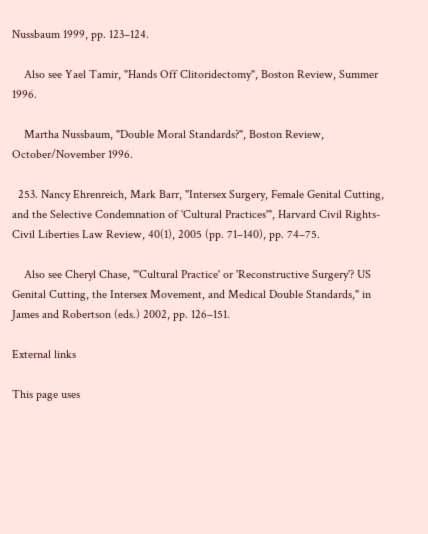Nussbaum 1999, pp. 123–124.

    Also see Yael Tamir, "Hands Off Clitoridectomy", Boston Review, Summer 1996.

    Martha Nussbaum, "Double Moral Standards?", Boston Review, October/November 1996.

  253. Nancy Ehrenreich, Mark Barr, "Intersex Surgery, Female Genital Cutting, and the Selective Condemnation of 'Cultural Practices'", Harvard Civil Rights-Civil Liberties Law Review, 40(1), 2005 (pp. 71–140), pp. 74–75.

    Also see Cheryl Chase, "'Cultural Practice' or 'Reconstructive Surgery'? US Genital Cutting, the Intersex Movement, and Medical Double Standards," in James and Robertson (eds.) 2002, pp. 126–151.

External links

This page uses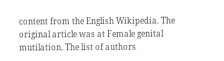content from the English Wikipedia. The original article was at Female genital mutilation. The list of authors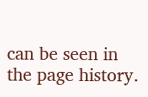can be seen in the page history.